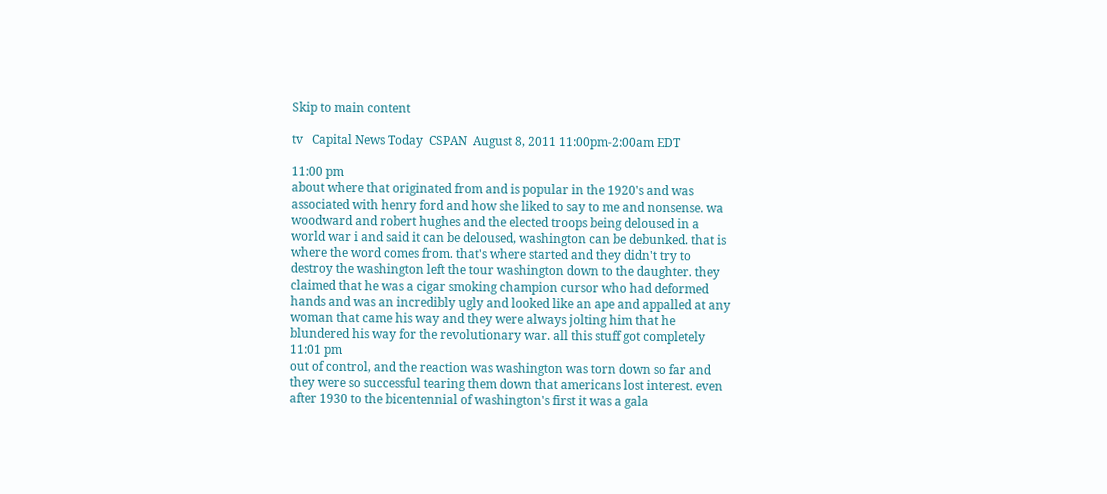Skip to main content

tv   Capital News Today  CSPAN  August 8, 2011 11:00pm-2:00am EDT

11:00 pm
about where that originated from and is popular in the 1920's and was associated with henry ford and how she liked to say to me and nonsense. wa woodward and robert hughes and the elected troops being deloused in a world war i and said it can be deloused, washington can be debunked. that is where the word comes from. that's where started and they didn't try to destroy the washington left the tour washington down to the daughter. they claimed that he was a cigar smoking champion cursor who had deformed hands and was an incredibly ugly and looked like an ape and appalled at any woman that came his way and they were always jolting him that he blundered his way for the revolutionary war. all this stuff got completely
11:01 pm
out of control, and the reaction was washington was torn down so far and they were so successful tearing them down that americans lost interest. even after 1930 to the bicentennial of washington's first it was a gala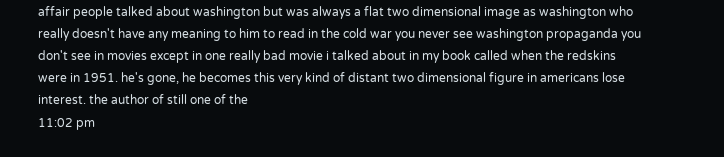affair people talked about washington but was always a flat two dimensional image as washington who really doesn't have any meaning to him to read in the cold war you never see washington propaganda you don't see in movies except in one really bad movie i talked about in my book called when the redskins were in 1951. he's gone, he becomes this very kind of distant two dimensional figure in americans lose interest. the author of still one of the
11:02 pm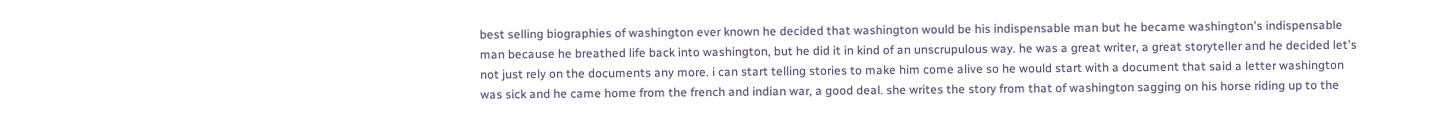best selling biographies of washington ever known he decided that washington would be his indispensable man but he became washington's indispensable man because he breathed life back into washington, but he did it in kind of an unscrupulous way. he was a great writer, a great storyteller and he decided let's not just rely on the documents any more. i can start telling stories to make him come alive so he would start with a document that said a letter washington was sick and he came home from the french and indian war, a good deal. she writes the story from that of washington sagging on his horse riding up to the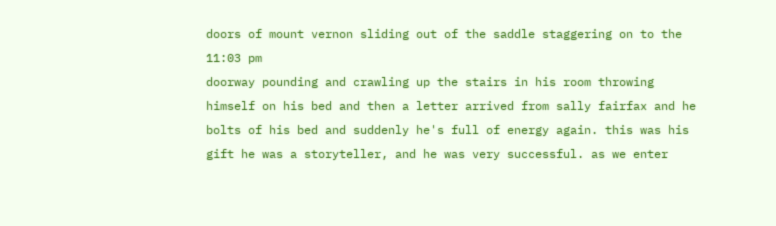doors of mount vernon sliding out of the saddle staggering on to the
11:03 pm
doorway pounding and crawling up the stairs in his room throwing himself on his bed and then a letter arrived from sally fairfax and he bolts of his bed and suddenly he's full of energy again. this was his gift he was a storyteller, and he was very successful. as we enter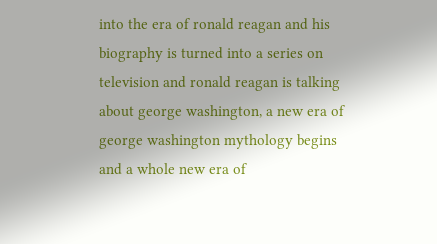into the era of ronald reagan and his biography is turned into a series on television and ronald reagan is talking about george washington, a new era of george washington mythology begins and a whole new era of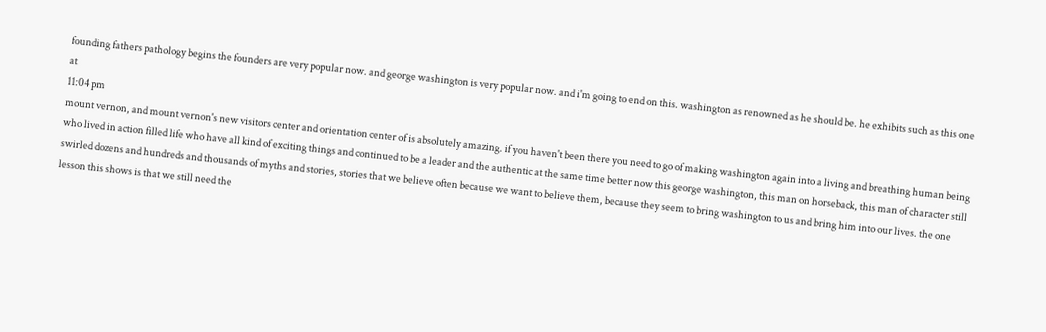founding fathers pathology begins the founders are very popular now. and george washington is very popular now. and i'm going to end on this. washington as renowned as he should be. he exhibits such as this one at
11:04 pm
mount vernon, and mount vernon's new visitors center and orientation center of is absolutely amazing. if you haven't been there you need to go of making washington again into a living and breathing human being who lived in action filled life who have all kind of exciting things and continued to be a leader and the authentic at the same time better now this george washington, this man on horseback, this man of character still swirled dozens and hundreds and thousands of myths and stories, stories that we believe often because we want to believe them, because they seem to bring washington to us and bring him into our lives. the one lesson this shows is that we still need the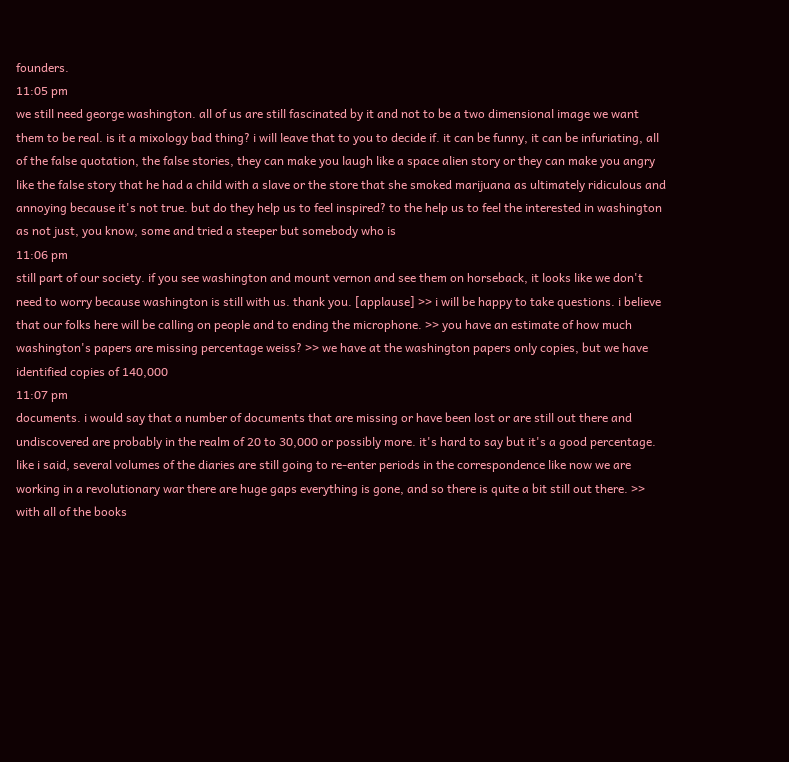founders.
11:05 pm
we still need george washington. all of us are still fascinated by it and not to be a two dimensional image we want them to be real. is it a mixology bad thing? i will leave that to you to decide if. it can be funny, it can be infuriating, all of the false quotation, the false stories, they can make you laugh like a space alien story or they can make you angry like the false story that he had a child with a slave or the store that she smoked marijuana as ultimately ridiculous and annoying because it's not true. but do they help us to feel inspired? to the help us to feel the interested in washington as not just, you know, some and tried a steeper but somebody who is
11:06 pm
still part of our society. if you see washington and mount vernon and see them on horseback, it looks like we don't need to worry because washington is still with us. thank you. [applause] >> i will be happy to take questions. i believe that our folks here will be calling on people and to ending the microphone. >> you have an estimate of how much washington's papers are missing percentage weiss? >> we have at the washington papers only copies, but we have identified copies of 140,000
11:07 pm
documents. i would say that a number of documents that are missing or have been lost or are still out there and undiscovered are probably in the realm of 20 to 30,000 or possibly more. it's hard to say but it's a good percentage. like i said, several volumes of the diaries are still going to re-enter periods in the correspondence like now we are working in a revolutionary war there are huge gaps everything is gone, and so there is quite a bit still out there. >> with all of the books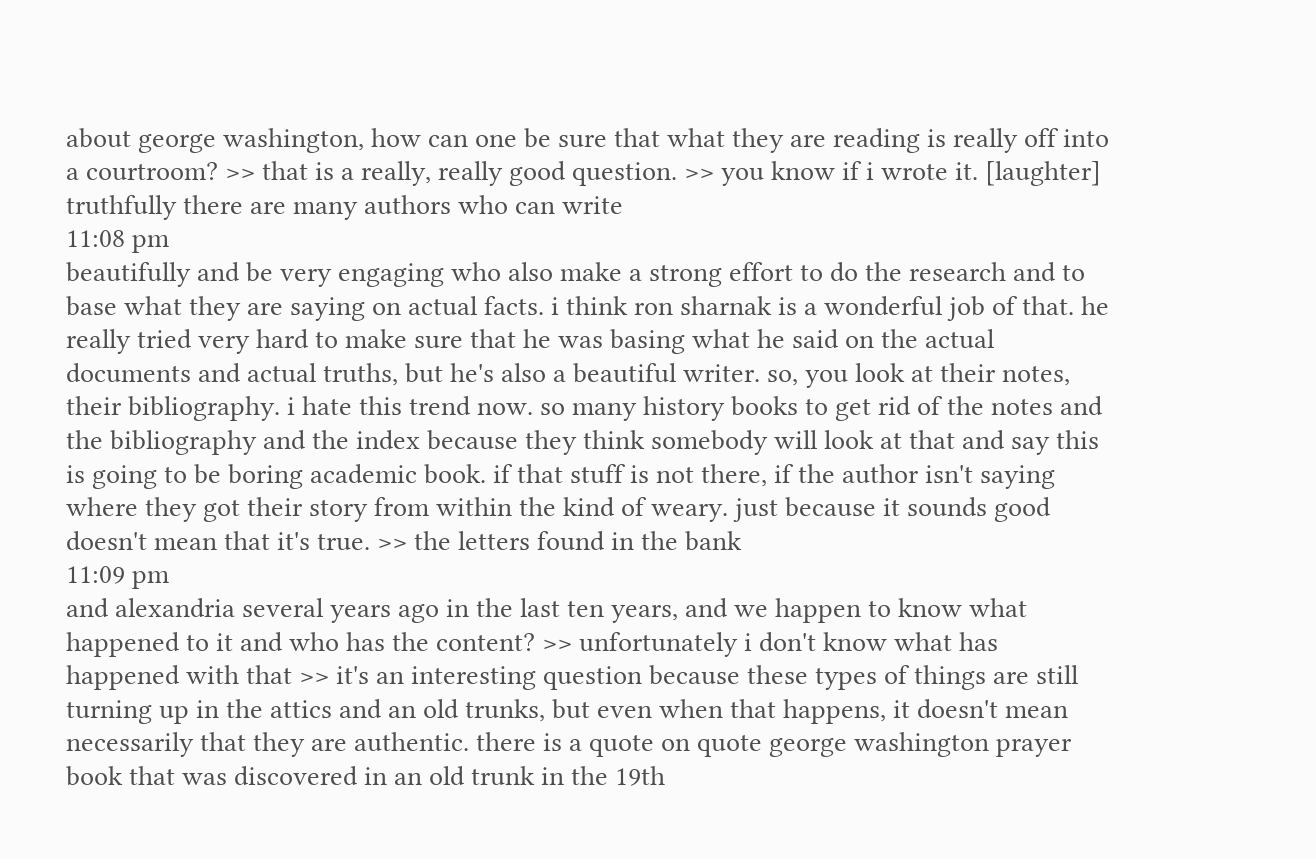about george washington, how can one be sure that what they are reading is really off into a courtroom? >> that is a really, really good question. >> you know if i wrote it. [laughter] truthfully there are many authors who can write
11:08 pm
beautifully and be very engaging who also make a strong effort to do the research and to base what they are saying on actual facts. i think ron sharnak is a wonderful job of that. he really tried very hard to make sure that he was basing what he said on the actual documents and actual truths, but he's also a beautiful writer. so, you look at their notes, their bibliography. i hate this trend now. so many history books to get rid of the notes and the bibliography and the index because they think somebody will look at that and say this is going to be boring academic book. if that stuff is not there, if the author isn't saying where they got their story from within the kind of weary. just because it sounds good doesn't mean that it's true. >> the letters found in the bank
11:09 pm
and alexandria several years ago in the last ten years, and we happen to know what happened to it and who has the content? >> unfortunately i don't know what has happened with that >> it's an interesting question because these types of things are still turning up in the attics and an old trunks, but even when that happens, it doesn't mean necessarily that they are authentic. there is a quote on quote george washington prayer book that was discovered in an old trunk in the 19th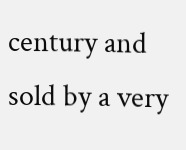century and sold by a very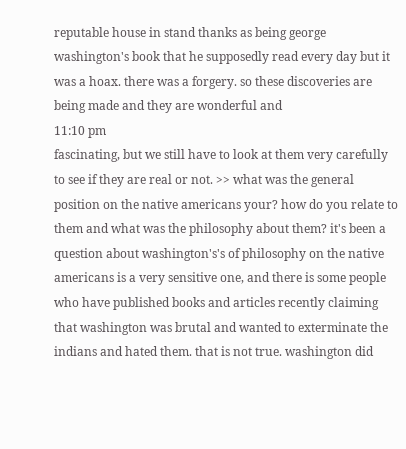reputable house in stand thanks as being george washington's book that he supposedly read every day but it was a hoax. there was a forgery. so these discoveries are being made and they are wonderful and
11:10 pm
fascinating, but we still have to look at them very carefully to see if they are real or not. >> what was the general position on the native americans your? how do you relate to them and what was the philosophy about them? it's been a question about washington's's of philosophy on the native americans is a very sensitive one, and there is some people who have published books and articles recently claiming that washington was brutal and wanted to exterminate the indians and hated them. that is not true. washington did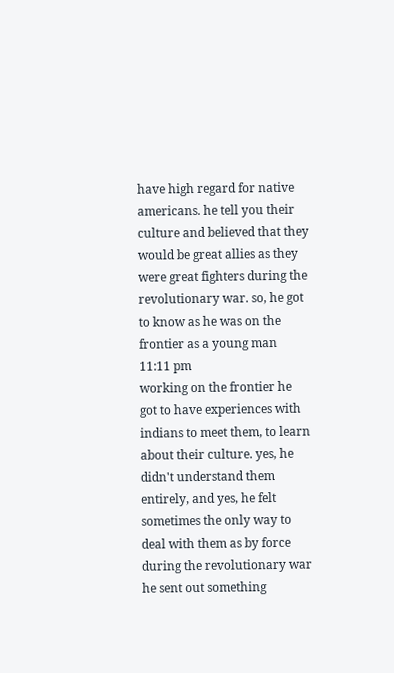have high regard for native americans. he tell you their culture and believed that they would be great allies as they were great fighters during the revolutionary war. so, he got to know as he was on the frontier as a young man
11:11 pm
working on the frontier he got to have experiences with indians to meet them, to learn about their culture. yes, he didn't understand them entirely, and yes, he felt sometimes the only way to deal with them as by force during the revolutionary war he sent out something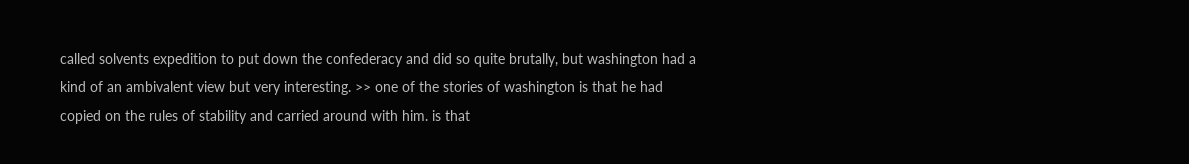called solvents expedition to put down the confederacy and did so quite brutally, but washington had a kind of an ambivalent view but very interesting. >> one of the stories of washington is that he had copied on the rules of stability and carried around with him. is that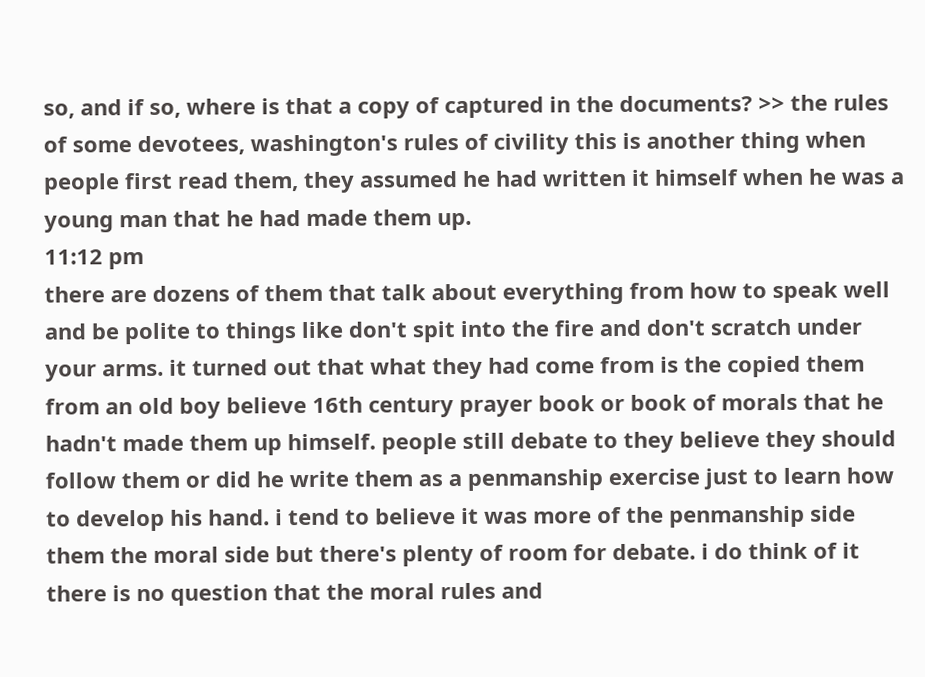so, and if so, where is that a copy of captured in the documents? >> the rules of some devotees, washington's rules of civility this is another thing when people first read them, they assumed he had written it himself when he was a young man that he had made them up.
11:12 pm
there are dozens of them that talk about everything from how to speak well and be polite to things like don't spit into the fire and don't scratch under your arms. it turned out that what they had come from is the copied them from an old boy believe 16th century prayer book or book of morals that he hadn't made them up himself. people still debate to they believe they should follow them or did he write them as a penmanship exercise just to learn how to develop his hand. i tend to believe it was more of the penmanship side them the moral side but there's plenty of room for debate. i do think of it there is no question that the moral rules and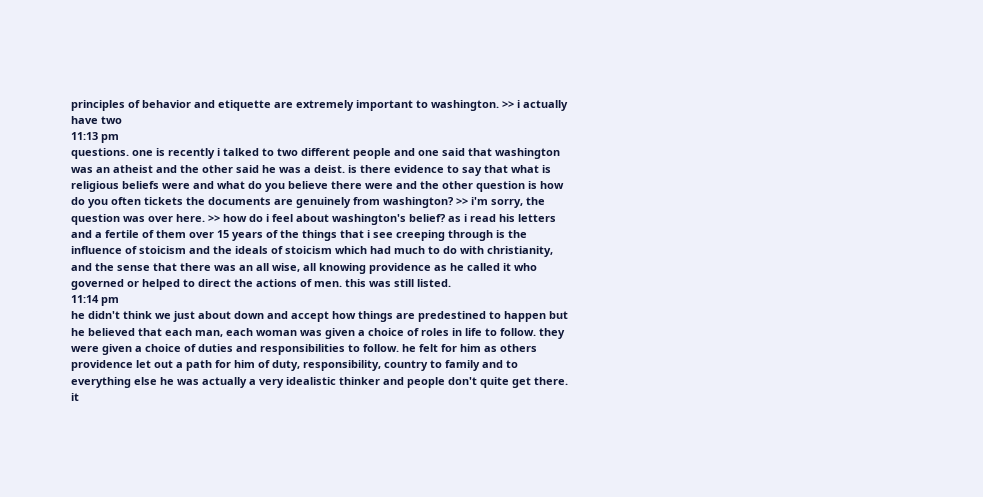principles of behavior and etiquette are extremely important to washington. >> i actually have two
11:13 pm
questions. one is recently i talked to two different people and one said that washington was an atheist and the other said he was a deist. is there evidence to say that what is religious beliefs were and what do you believe there were and the other question is how do you often tickets the documents are genuinely from washington? >> i'm sorry, the question was over here. >> how do i feel about washington's belief? as i read his letters and a fertile of them over 15 years of the things that i see creeping through is the influence of stoicism and the ideals of stoicism which had much to do with christianity, and the sense that there was an all wise, all knowing providence as he called it who governed or helped to direct the actions of men. this was still listed.
11:14 pm
he didn't think we just about down and accept how things are predestined to happen but he believed that each man, each woman was given a choice of roles in life to follow. they were given a choice of duties and responsibilities to follow. he felt for him as others providence let out a path for him of duty, responsibility, country to family and to everything else he was actually a very idealistic thinker and people don't quite get there. it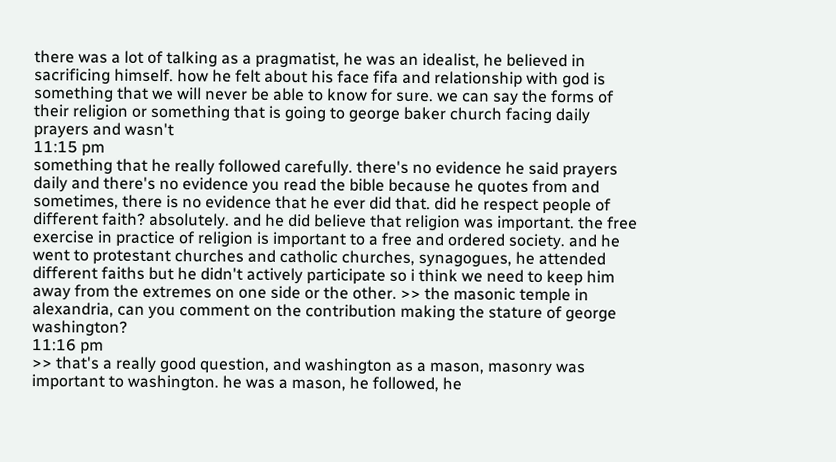there was a lot of talking as a pragmatist, he was an idealist, he believed in sacrificing himself. how he felt about his face fifa and relationship with god is something that we will never be able to know for sure. we can say the forms of their religion or something that is going to george baker church facing daily prayers and wasn't
11:15 pm
something that he really followed carefully. there's no evidence he said prayers daily and there's no evidence you read the bible because he quotes from and sometimes, there is no evidence that he ever did that. did he respect people of different faith? absolutely. and he did believe that religion was important. the free exercise in practice of religion is important to a free and ordered society. and he went to protestant churches and catholic churches, synagogues, he attended different faiths but he didn't actively participate so i think we need to keep him away from the extremes on one side or the other. >> the masonic temple in alexandria, can you comment on the contribution making the stature of george washington?
11:16 pm
>> that's a really good question, and washington as a mason, masonry was important to washington. he was a mason, he followed, he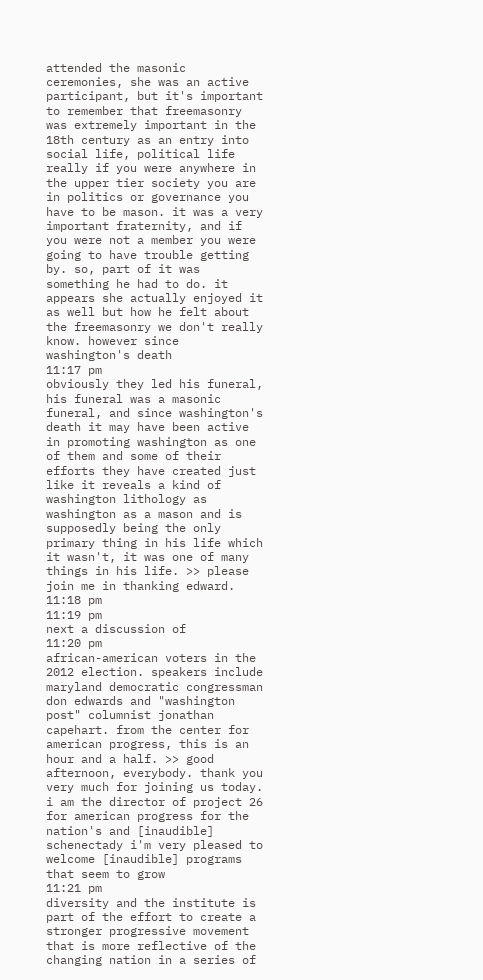attended the masonic ceremonies, she was an active participant, but it's important to remember that freemasonry was extremely important in the 18th century as an entry into social life, political life really if you were anywhere in the upper tier society you are in politics or governance you have to be mason. it was a very important fraternity, and if you were not a member you were going to have trouble getting by. so, part of it was something he had to do. it appears she actually enjoyed it as well but how he felt about the freemasonry we don't really know. however since washington's death
11:17 pm
obviously they led his funeral, his funeral was a masonic funeral, and since washington's death it may have been active in promoting washington as one of them and some of their efforts they have created just like it reveals a kind of washington lithology as washington as a mason and is supposedly being the only primary thing in his life which it wasn't, it was one of many things in his life. >> please join me in thanking edward.
11:18 pm
11:19 pm
next a discussion of
11:20 pm
african-american voters in the 2012 election. speakers include maryland democratic congressman don edwards and "washington post" columnist jonathan capehart. from the center for american progress, this is an hour and a half. >> good afternoon, everybody. thank you very much for joining us today. i am the director of project 26 for american progress for the nation's and [inaudible] schenectady i'm very pleased to welcome [inaudible] programs that seem to grow
11:21 pm
diversity and the institute is part of the effort to create a stronger progressive movement that is more reflective of the changing nation in a series of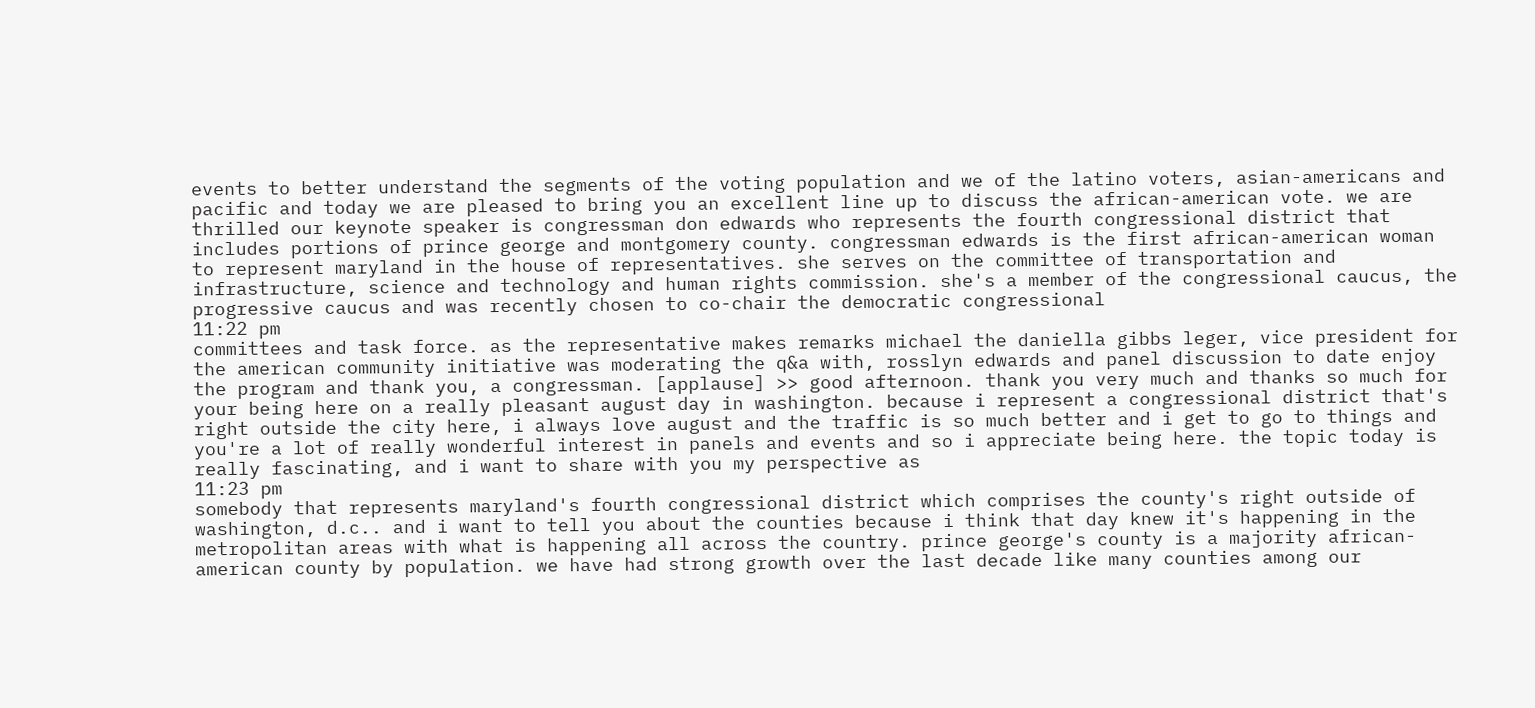events to better understand the segments of the voting population and we of the latino voters, asian-americans and pacific and today we are pleased to bring you an excellent line up to discuss the african-american vote. we are thrilled our keynote speaker is congressman don edwards who represents the fourth congressional district that includes portions of prince george and montgomery county. congressman edwards is the first african-american woman to represent maryland in the house of representatives. she serves on the committee of transportation and infrastructure, science and technology and human rights commission. she's a member of the congressional caucus, the progressive caucus and was recently chosen to co-chair the democratic congressional
11:22 pm
committees and task force. as the representative makes remarks michael the daniella gibbs leger, vice president for the american community initiative was moderating the q&a with, rosslyn edwards and panel discussion to date enjoy the program and thank you, a congressman. [applause] >> good afternoon. thank you very much and thanks so much for your being here on a really pleasant august day in washington. because i represent a congressional district that's right outside the city here, i always love august and the traffic is so much better and i get to go to things and you're a lot of really wonderful interest in panels and events and so i appreciate being here. the topic today is really fascinating, and i want to share with you my perspective as
11:23 pm
somebody that represents maryland's fourth congressional district which comprises the county's right outside of washington, d.c.. and i want to tell you about the counties because i think that day knew it's happening in the metropolitan areas with what is happening all across the country. prince george's county is a majority african-american county by population. we have had strong growth over the last decade like many counties among our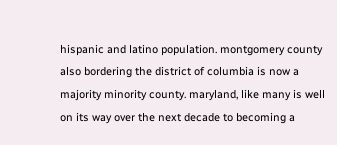hispanic and latino population. montgomery county also bordering the district of columbia is now a majority minority county. maryland, like many is well on its way over the next decade to becoming a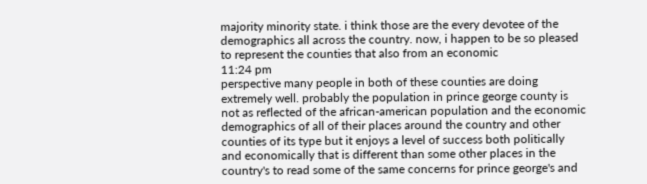majority minority state. i think those are the every devotee of the demographics all across the country. now, i happen to be so pleased to represent the counties that also from an economic
11:24 pm
perspective many people in both of these counties are doing extremely well. probably the population in prince george county is not as reflected of the african-american population and the economic demographics of all of their places around the country and other counties of its type but it enjoys a level of success both politically and economically that is different than some other places in the country's to read some of the same concerns for prince george's and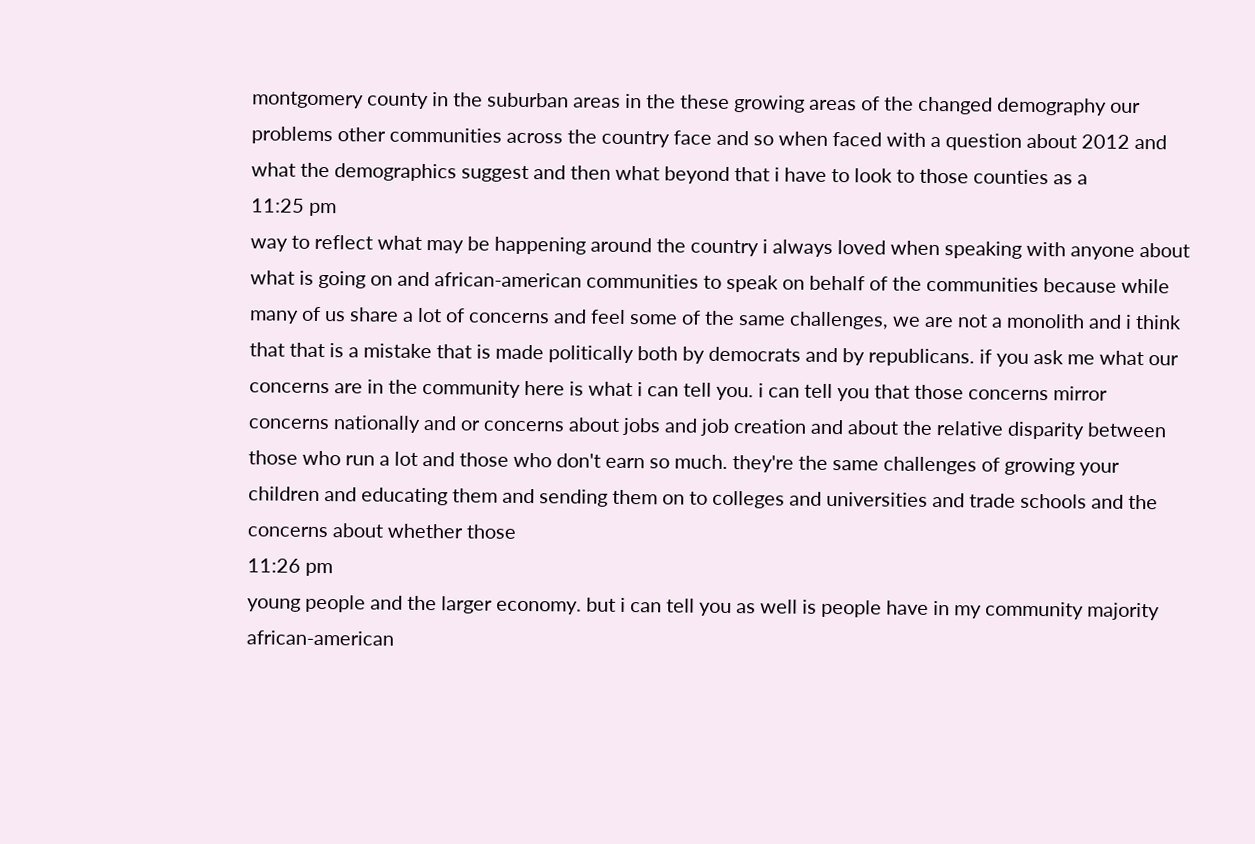montgomery county in the suburban areas in the these growing areas of the changed demography our problems other communities across the country face and so when faced with a question about 2012 and what the demographics suggest and then what beyond that i have to look to those counties as a
11:25 pm
way to reflect what may be happening around the country i always loved when speaking with anyone about what is going on and african-american communities to speak on behalf of the communities because while many of us share a lot of concerns and feel some of the same challenges, we are not a monolith and i think that that is a mistake that is made politically both by democrats and by republicans. if you ask me what our concerns are in the community here is what i can tell you. i can tell you that those concerns mirror concerns nationally and or concerns about jobs and job creation and about the relative disparity between those who run a lot and those who don't earn so much. they're the same challenges of growing your children and educating them and sending them on to colleges and universities and trade schools and the concerns about whether those
11:26 pm
young people and the larger economy. but i can tell you as well is people have in my community majority african-american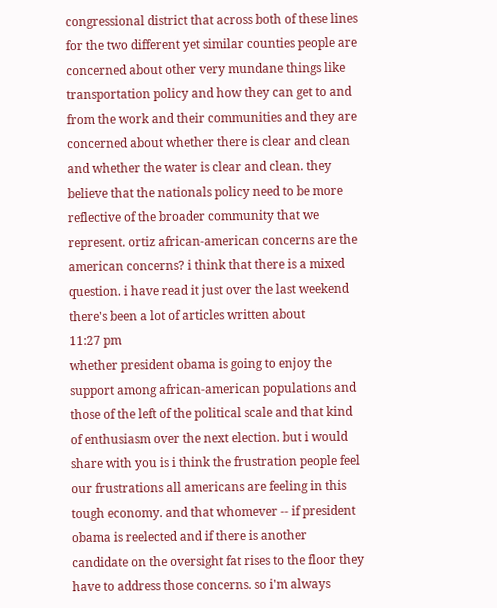congressional district that across both of these lines for the two different yet similar counties people are concerned about other very mundane things like transportation policy and how they can get to and from the work and their communities and they are concerned about whether there is clear and clean and whether the water is clear and clean. they believe that the nationals policy need to be more reflective of the broader community that we represent. ortiz african-american concerns are the american concerns? i think that there is a mixed question. i have read it just over the last weekend there's been a lot of articles written about
11:27 pm
whether president obama is going to enjoy the support among african-american populations and those of the left of the political scale and that kind of enthusiasm over the next election. but i would share with you is i think the frustration people feel our frustrations all americans are feeling in this tough economy. and that whomever -- if president obama is reelected and if there is another candidate on the oversight fat rises to the floor they have to address those concerns. so i'm always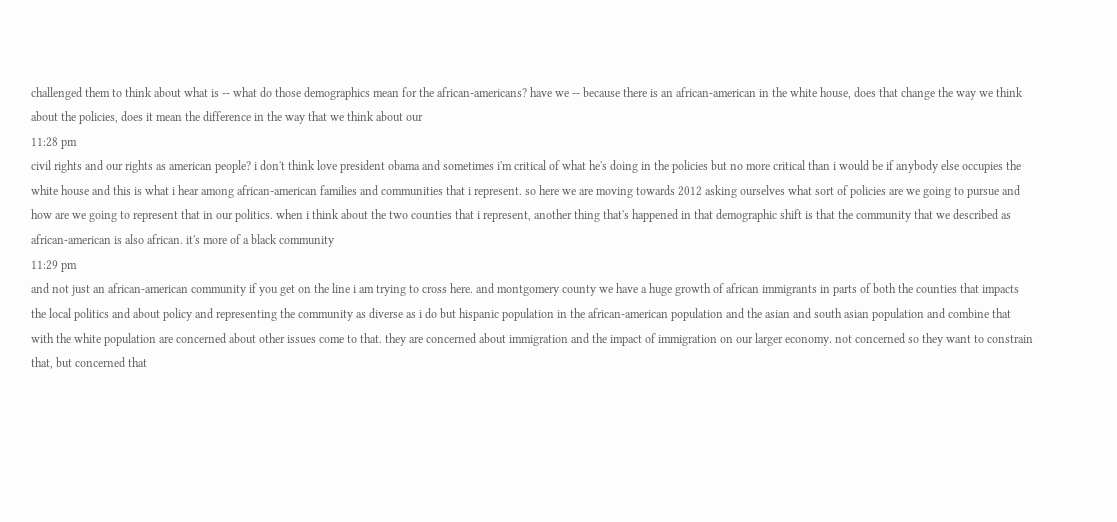challenged them to think about what is -- what do those demographics mean for the african-americans? have we -- because there is an african-american in the white house, does that change the way we think about the policies, does it mean the difference in the way that we think about our
11:28 pm
civil rights and our rights as american people? i don't think love president obama and sometimes i'm critical of what he's doing in the policies but no more critical than i would be if anybody else occupies the white house and this is what i hear among african-american families and communities that i represent. so here we are moving towards 2012 asking ourselves what sort of policies are we going to pursue and how are we going to represent that in our politics. when i think about the two counties that i represent, another thing that's happened in that demographic shift is that the community that we described as african-american is also african. it's more of a black community
11:29 pm
and not just an african-american community if you get on the line i am trying to cross here. and montgomery county we have a huge growth of african immigrants in parts of both the counties that impacts the local politics and about policy and representing the community as diverse as i do but hispanic population in the african-american population and the asian and south asian population and combine that with the white population are concerned about other issues come to that. they are concerned about immigration and the impact of immigration on our larger economy. not concerned so they want to constrain that, but concerned that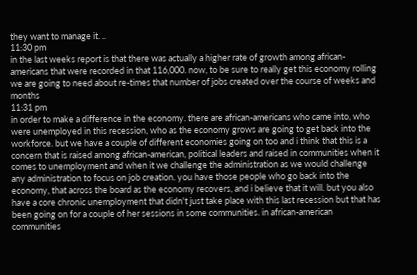they want to manage it. ..
11:30 pm
in the last weeks report is that there was actually a higher rate of growth among african-americans that were recorded in that 116,000. now, to be sure to really get this economy rolling we are going to need about re-times that number of jobs created over the course of weeks and months
11:31 pm
in order to make a difference in the economy. there are african-americans who came into, who were unemployed in this recession, who as the economy grows are going to get back into the workforce. but we have a couple of different economies going on too and i think that this is a concern that is raised among african-american, political leaders and raised in communities when it comes to unemployment and when it we challenge the administration as we would challenge any administration to focus on job creation. you have those people who go back into the economy, that across the board as the economy recovers, and i believe that it will. but you also have a core chronic unemployment that didn't just take place with this last recession but that has been going on for a couple of her sessions in some communities. in african-american communities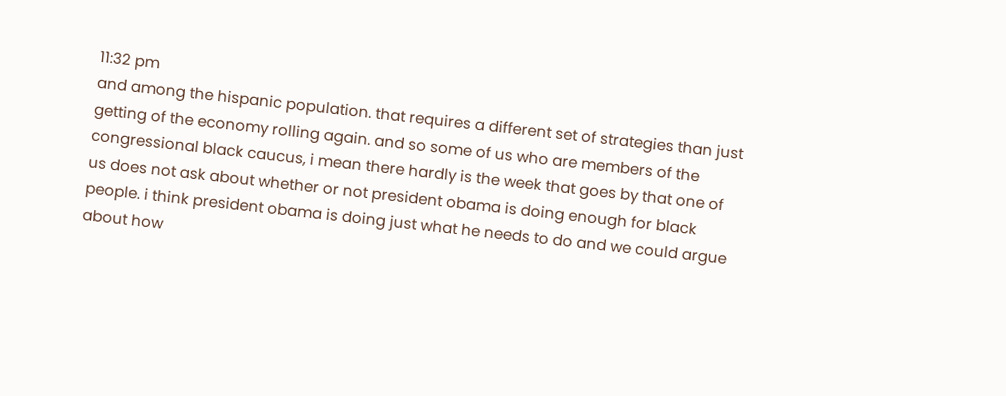11:32 pm
and among the hispanic population. that requires a different set of strategies than just getting of the economy rolling again. and so some of us who are members of the congressional black caucus, i mean there hardly is the week that goes by that one of us does not ask about whether or not president obama is doing enough for black people. i think president obama is doing just what he needs to do and we could argue about how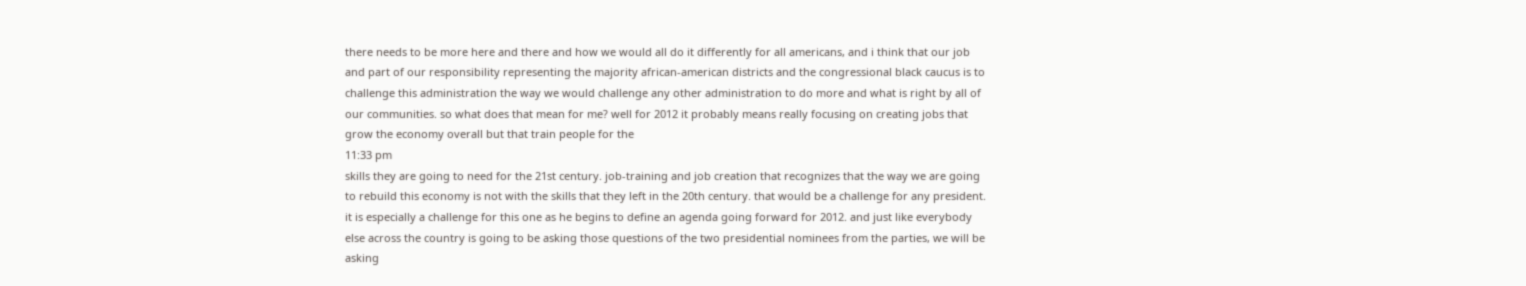there needs to be more here and there and how we would all do it differently for all americans, and i think that our job and part of our responsibility representing the majority african-american districts and the congressional black caucus is to challenge this administration the way we would challenge any other administration to do more and what is right by all of our communities. so what does that mean for me? well for 2012 it probably means really focusing on creating jobs that grow the economy overall but that train people for the
11:33 pm
skills they are going to need for the 21st century. job-training and job creation that recognizes that the way we are going to rebuild this economy is not with the skills that they left in the 20th century. that would be a challenge for any president. it is especially a challenge for this one as he begins to define an agenda going forward for 2012. and just like everybody else across the country is going to be asking those questions of the two presidential nominees from the parties, we will be asking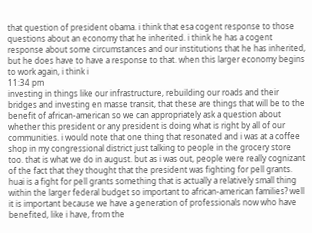that question of president obama. i think that esa cogent response to those questions about an economy that he inherited. i think he has a cogent response about some circumstances and our institutions that he has inherited, but he does have to have a response to that. when this larger economy begins to work again, i think i
11:34 pm
investing in things like our infrastructure, rebuilding our roads and their bridges and investing en masse transit, that these are things that will be to the benefit of african-american so we can appropriately ask a question about whether this president or any president is doing what is right by all of our communities. i would note that one thing that resonated and i was at a coffee shop in my congressional district just talking to people in the grocery store too. that is what we do in august. but as i was out, people were really cognizant of the fact that they thought that the president was fighting for pell grants. huai is a fight for pell grants something that is actually a relatively small thing within the larger federal budget so important to african-american families? well it is important because we have a generation of professionals now who have benefited, like i have, from the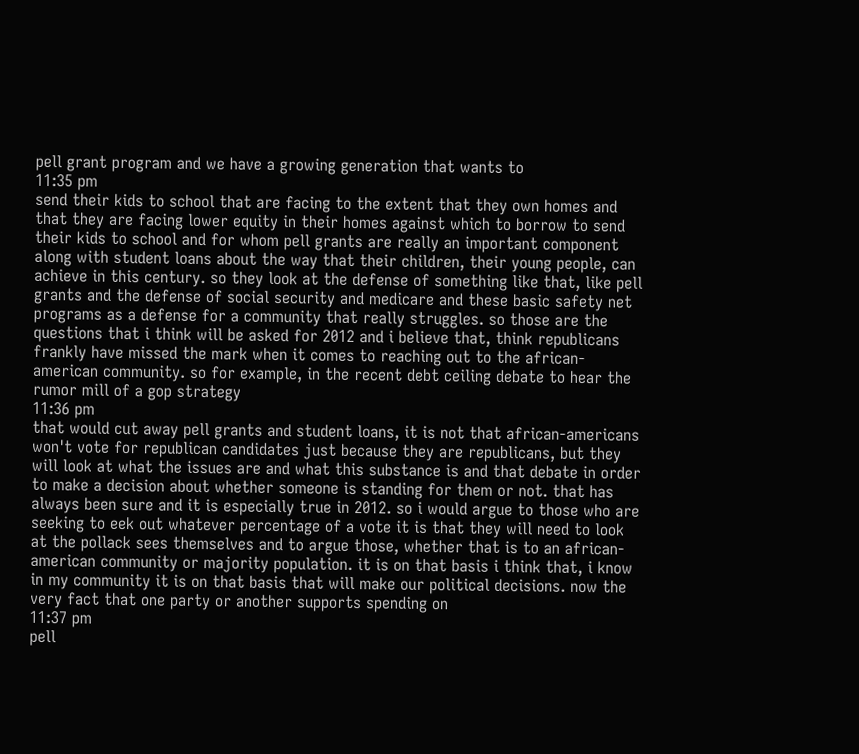pell grant program and we have a growing generation that wants to
11:35 pm
send their kids to school that are facing to the extent that they own homes and that they are facing lower equity in their homes against which to borrow to send their kids to school and for whom pell grants are really an important component along with student loans about the way that their children, their young people, can achieve in this century. so they look at the defense of something like that, like pell grants and the defense of social security and medicare and these basic safety net programs as a defense for a community that really struggles. so those are the questions that i think will be asked for 2012 and i believe that, think republicans frankly have missed the mark when it comes to reaching out to the african-american community. so for example, in the recent debt ceiling debate to hear the rumor mill of a gop strategy
11:36 pm
that would cut away pell grants and student loans, it is not that african-americans won't vote for republican candidates just because they are republicans, but they will look at what the issues are and what this substance is and that debate in order to make a decision about whether someone is standing for them or not. that has always been sure and it is especially true in 2012. so i would argue to those who are seeking to eek out whatever percentage of a vote it is that they will need to look at the pollack sees themselves and to argue those, whether that is to an african-american community or majority population. it is on that basis i think that, i know in my community it is on that basis that will make our political decisions. now the very fact that one party or another supports spending on
11:37 pm
pell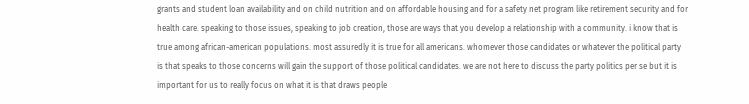grants and student loan availability and on child nutrition and on affordable housing and for a safety net program like retirement security and for health care. speaking to those issues, speaking to job creation, those are ways that you develop a relationship with a community. i know that is true among african-american populations. most assuredly it is true for all americans. whomever those candidates or whatever the political party is that speaks to those concerns will gain the support of those political candidates. we are not here to discuss the party politics per se but it is important for us to really focus on what it is that draws people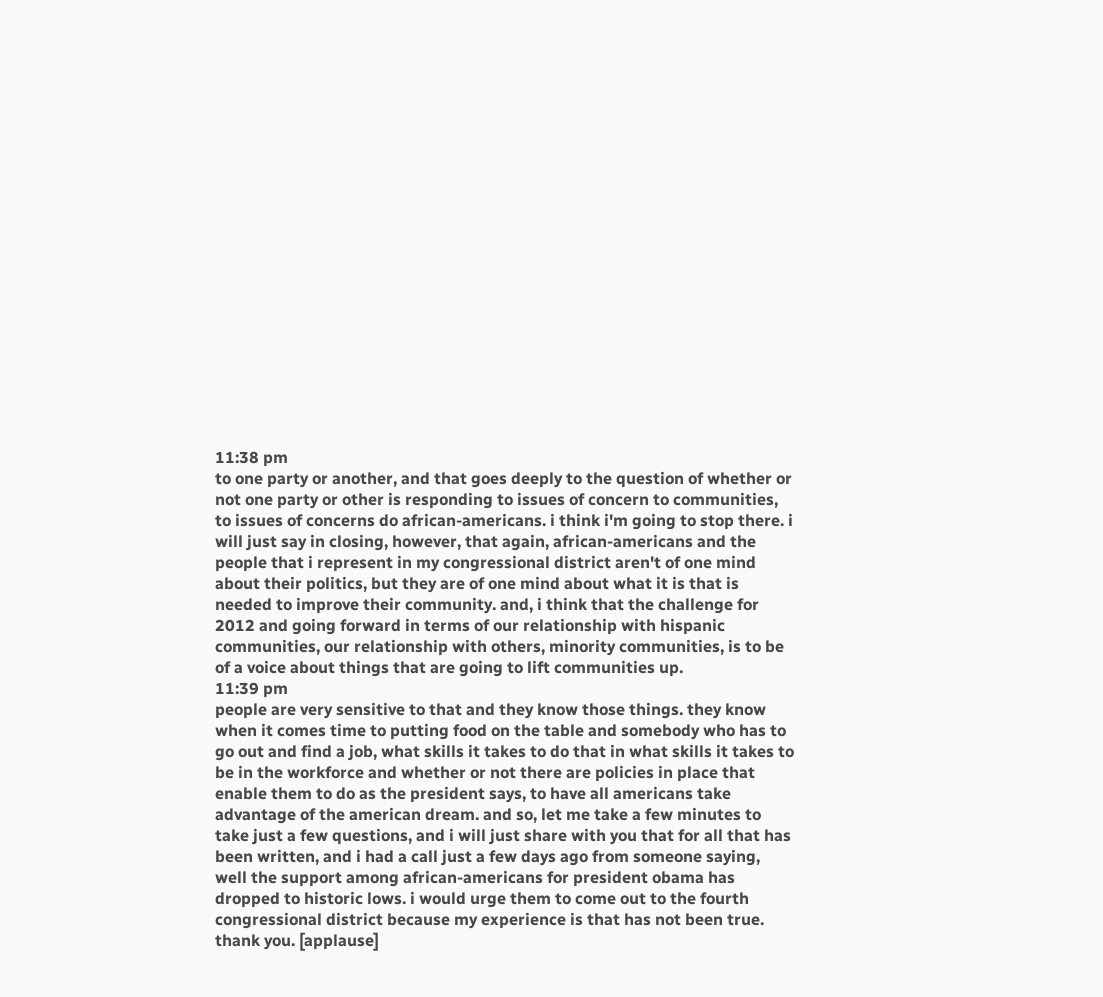11:38 pm
to one party or another, and that goes deeply to the question of whether or not one party or other is responding to issues of concern to communities, to issues of concerns do african-americans. i think i'm going to stop there. i will just say in closing, however, that again, african-americans and the people that i represent in my congressional district aren't of one mind about their politics, but they are of one mind about what it is that is needed to improve their community. and, i think that the challenge for 2012 and going forward in terms of our relationship with hispanic communities, our relationship with others, minority communities, is to be of a voice about things that are going to lift communities up.
11:39 pm
people are very sensitive to that and they know those things. they know when it comes time to putting food on the table and somebody who has to go out and find a job, what skills it takes to do that in what skills it takes to be in the workforce and whether or not there are policies in place that enable them to do as the president says, to have all americans take advantage of the american dream. and so, let me take a few minutes to take just a few questions, and i will just share with you that for all that has been written, and i had a call just a few days ago from someone saying, well the support among african-americans for president obama has dropped to historic lows. i would urge them to come out to the fourth congressional district because my experience is that has not been true. thank you. [applause]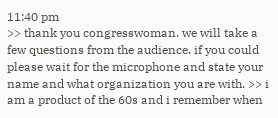11:40 pm
>> thank you congresswoman. we will take a few questions from the audience. if you could please wait for the microphone and state your name and what organization you are with. >> i am a product of the 60s and i remember when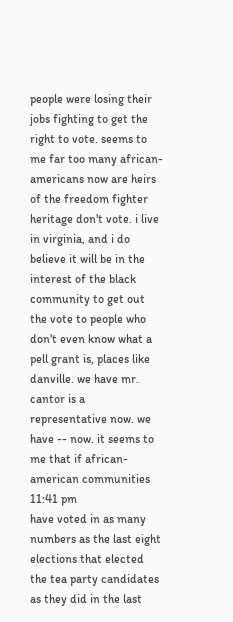people were losing their jobs fighting to get the right to vote. seems to me far too many african-americans now are heirs of the freedom fighter heritage don't vote. i live in virginia, and i do believe it will be in the interest of the black community to get out the vote to people who don't even know what a pell grant is, places like danville. we have mr. cantor is a representative now. we have -- now. it seems to me that if african-american communities
11:41 pm
have voted in as many numbers as the last eight elections that elected the tea party candidates as they did in the last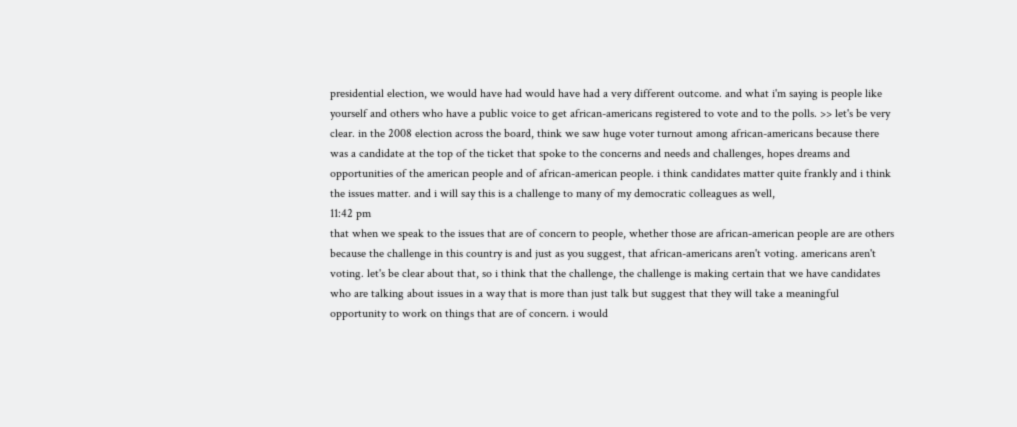presidential election, we would have had would have had a very different outcome. and what i'm saying is people like yourself and others who have a public voice to get african-americans registered to vote and to the polls. >> let's be very clear. in the 2008 election across the board, think we saw huge voter turnout among african-americans because there was a candidate at the top of the ticket that spoke to the concerns and needs and challenges, hopes dreams and opportunities of the american people and of african-american people. i think candidates matter quite frankly and i think the issues matter. and i will say this is a challenge to many of my democratic colleagues as well,
11:42 pm
that when we speak to the issues that are of concern to people, whether those are african-american people are are others because the challenge in this country is and just as you suggest, that african-americans aren't voting. americans aren't voting. let's be clear about that, so i think that the challenge, the challenge is making certain that we have candidates who are talking about issues in a way that is more than just talk but suggest that they will take a meaningful opportunity to work on things that are of concern. i would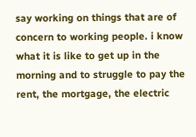say working on things that are of concern to working people. i know what it is like to get up in the morning and to struggle to pay the rent, the mortgage, the electric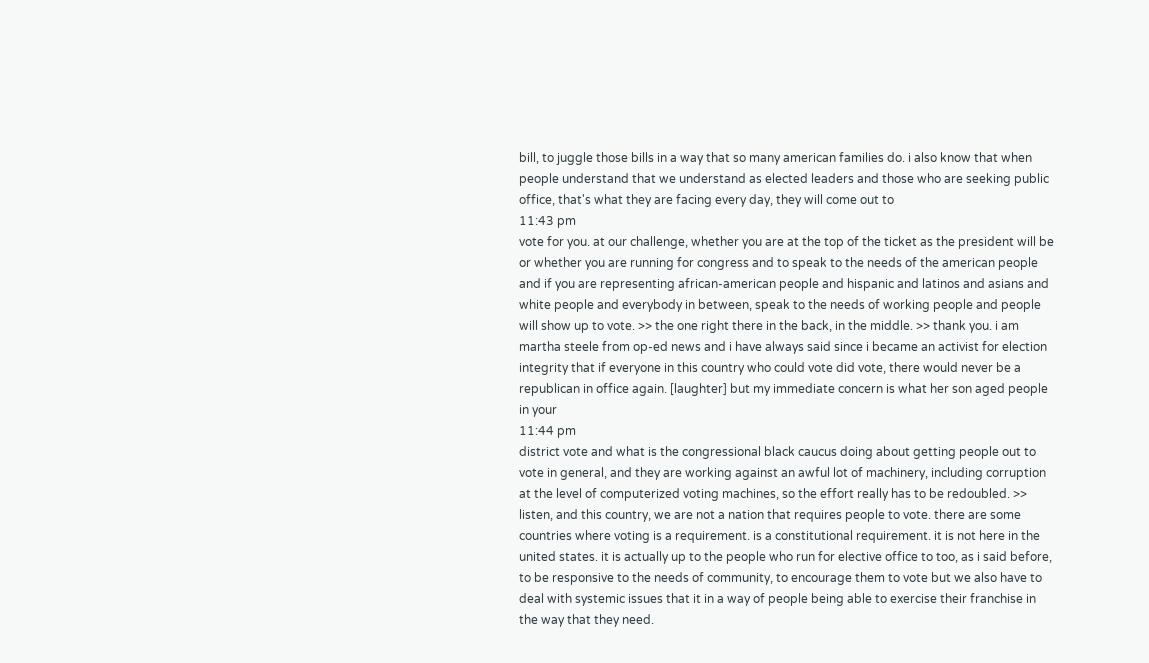bill, to juggle those bills in a way that so many american families do. i also know that when people understand that we understand as elected leaders and those who are seeking public office, that's what they are facing every day, they will come out to
11:43 pm
vote for you. at our challenge, whether you are at the top of the ticket as the president will be or whether you are running for congress and to speak to the needs of the american people and if you are representing african-american people and hispanic and latinos and asians and white people and everybody in between, speak to the needs of working people and people will show up to vote. >> the one right there in the back, in the middle. >> thank you. i am martha steele from op-ed news and i have always said since i became an activist for election integrity that if everyone in this country who could vote did vote, there would never be a republican in office again. [laughter] but my immediate concern is what her son aged people in your
11:44 pm
district vote and what is the congressional black caucus doing about getting people out to vote in general, and they are working against an awful lot of machinery, including corruption at the level of computerized voting machines, so the effort really has to be redoubled. >> listen, and this country, we are not a nation that requires people to vote. there are some countries where voting is a requirement. is a constitutional requirement. it is not here in the united states. it is actually up to the people who run for elective office to too, as i said before, to be responsive to the needs of community, to encourage them to vote but we also have to deal with systemic issues that it in a way of people being able to exercise their franchise in the way that they need.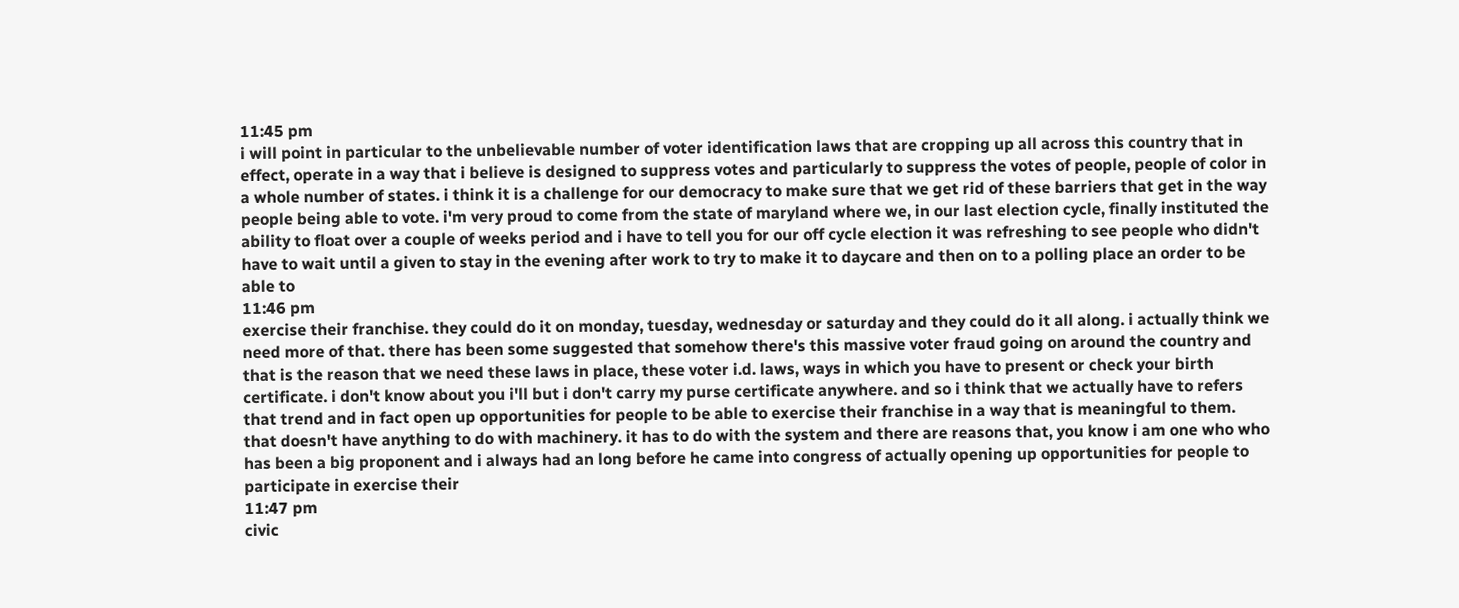11:45 pm
i will point in particular to the unbelievable number of voter identification laws that are cropping up all across this country that in effect, operate in a way that i believe is designed to suppress votes and particularly to suppress the votes of people, people of color in a whole number of states. i think it is a challenge for our democracy to make sure that we get rid of these barriers that get in the way people being able to vote. i'm very proud to come from the state of maryland where we, in our last election cycle, finally instituted the ability to float over a couple of weeks period and i have to tell you for our off cycle election it was refreshing to see people who didn't have to wait until a given to stay in the evening after work to try to make it to daycare and then on to a polling place an order to be able to
11:46 pm
exercise their franchise. they could do it on monday, tuesday, wednesday or saturday and they could do it all along. i actually think we need more of that. there has been some suggested that somehow there's this massive voter fraud going on around the country and that is the reason that we need these laws in place, these voter i.d. laws, ways in which you have to present or check your birth certificate. i don't know about you i'll but i don't carry my purse certificate anywhere. and so i think that we actually have to refers that trend and in fact open up opportunities for people to be able to exercise their franchise in a way that is meaningful to them. that doesn't have anything to do with machinery. it has to do with the system and there are reasons that, you know i am one who who has been a big proponent and i always had an long before he came into congress of actually opening up opportunities for people to participate in exercise their
11:47 pm
civic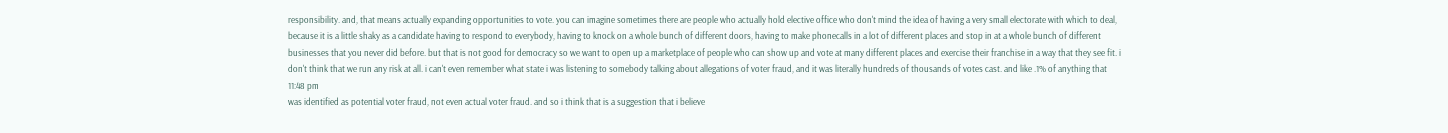responsibility. and, that means actually expanding opportunities to vote. you can imagine sometimes there are people who actually hold elective office who don't mind the idea of having a very small electorate with which to deal, because it is a little shaky as a candidate having to respond to everybody, having to knock on a whole bunch of different doors, having to make phonecalls in a lot of different places and stop in at a whole bunch of different businesses that you never did before. but that is not good for democracy so we want to open up a marketplace of people who can show up and vote at many different places and exercise their franchise in a way that they see fit. i don't think that we run any risk at all. i can't even remember what state i was listening to somebody talking about allegations of voter fraud, and it was literally hundreds of thousands of votes cast. and like .1% of anything that
11:48 pm
was identified as potential voter fraud, not even actual voter fraud. and so i think that is a suggestion that i believe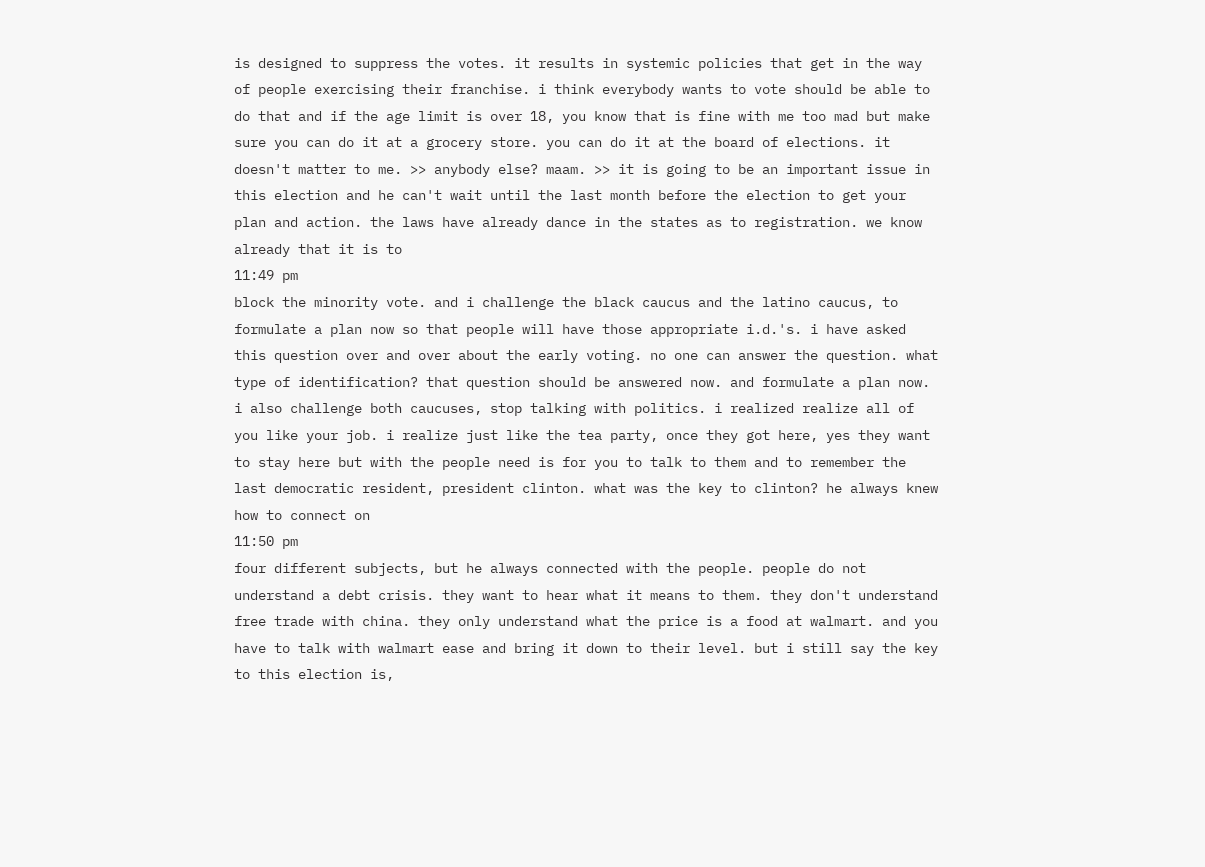is designed to suppress the votes. it results in systemic policies that get in the way of people exercising their franchise. i think everybody wants to vote should be able to do that and if the age limit is over 18, you know that is fine with me too mad but make sure you can do it at a grocery store. you can do it at the board of elections. it doesn't matter to me. >> anybody else? maam. >> it is going to be an important issue in this election and he can't wait until the last month before the election to get your plan and action. the laws have already dance in the states as to registration. we know already that it is to
11:49 pm
block the minority vote. and i challenge the black caucus and the latino caucus, to formulate a plan now so that people will have those appropriate i.d.'s. i have asked this question over and over about the early voting. no one can answer the question. what type of identification? that question should be answered now. and formulate a plan now. i also challenge both caucuses, stop talking with politics. i realized realize all of you like your job. i realize just like the tea party, once they got here, yes they want to stay here but with the people need is for you to talk to them and to remember the last democratic resident, president clinton. what was the key to clinton? he always knew how to connect on
11:50 pm
four different subjects, but he always connected with the people. people do not understand a debt crisis. they want to hear what it means to them. they don't understand free trade with china. they only understand what the price is a food at walmart. and you have to talk with walmart ease and bring it down to their level. but i still say the key to this election is,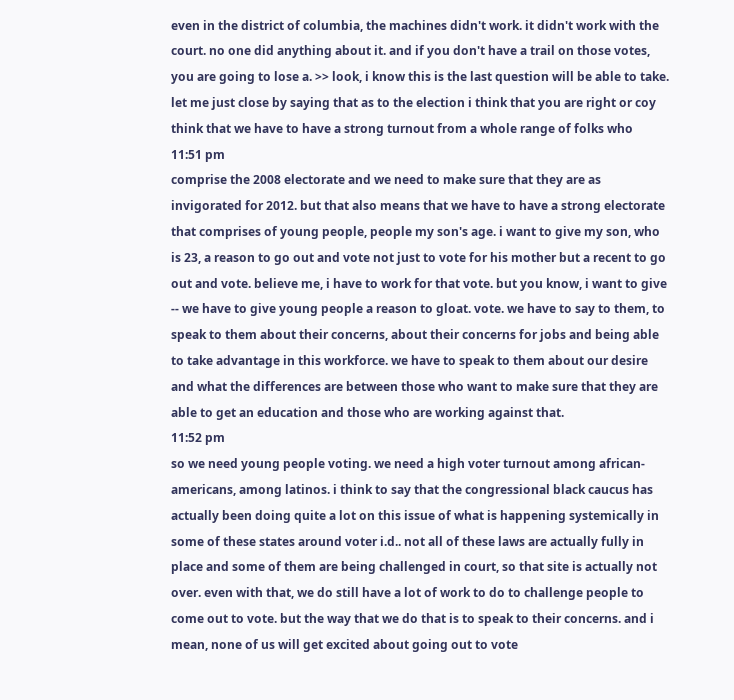even in the district of columbia, the machines didn't work. it didn't work with the court. no one did anything about it. and if you don't have a trail on those votes, you are going to lose a. >> look, i know this is the last question will be able to take. let me just close by saying that as to the election i think that you are right or coy think that we have to have a strong turnout from a whole range of folks who
11:51 pm
comprise the 2008 electorate and we need to make sure that they are as invigorated for 2012. but that also means that we have to have a strong electorate that comprises of young people, people my son's age. i want to give my son, who is 23, a reason to go out and vote not just to vote for his mother but a recent to go out and vote. believe me, i have to work for that vote. but you know, i want to give -- we have to give young people a reason to gloat. vote. we have to say to them, to speak to them about their concerns, about their concerns for jobs and being able to take advantage in this workforce. we have to speak to them about our desire and what the differences are between those who want to make sure that they are able to get an education and those who are working against that.
11:52 pm
so we need young people voting. we need a high voter turnout among african-americans, among latinos. i think to say that the congressional black caucus has actually been doing quite a lot on this issue of what is happening systemically in some of these states around voter i.d.. not all of these laws are actually fully in place and some of them are being challenged in court, so that site is actually not over. even with that, we do still have a lot of work to do to challenge people to come out to vote. but the way that we do that is to speak to their concerns. and i mean, none of us will get excited about going out to vote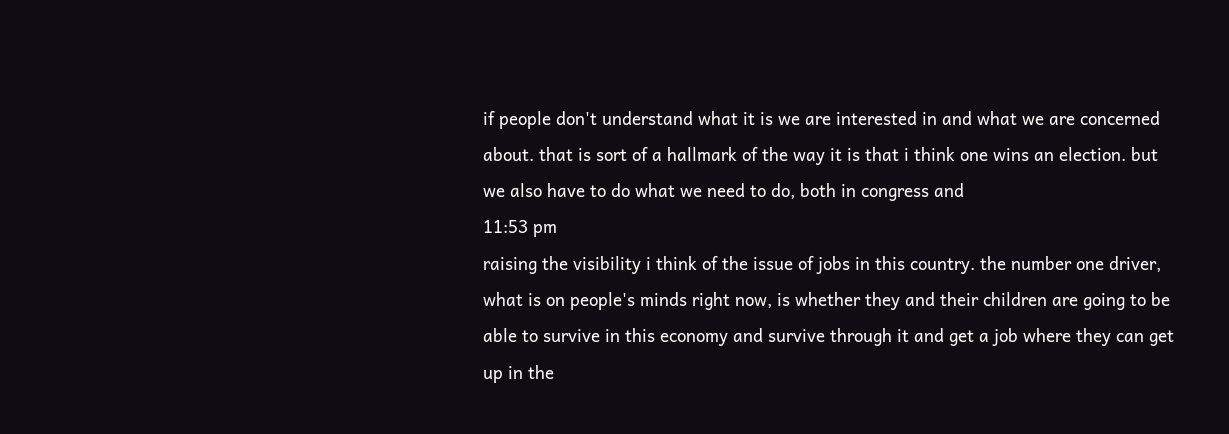if people don't understand what it is we are interested in and what we are concerned about. that is sort of a hallmark of the way it is that i think one wins an election. but we also have to do what we need to do, both in congress and
11:53 pm
raising the visibility i think of the issue of jobs in this country. the number one driver, what is on people's minds right now, is whether they and their children are going to be able to survive in this economy and survive through it and get a job where they can get up in the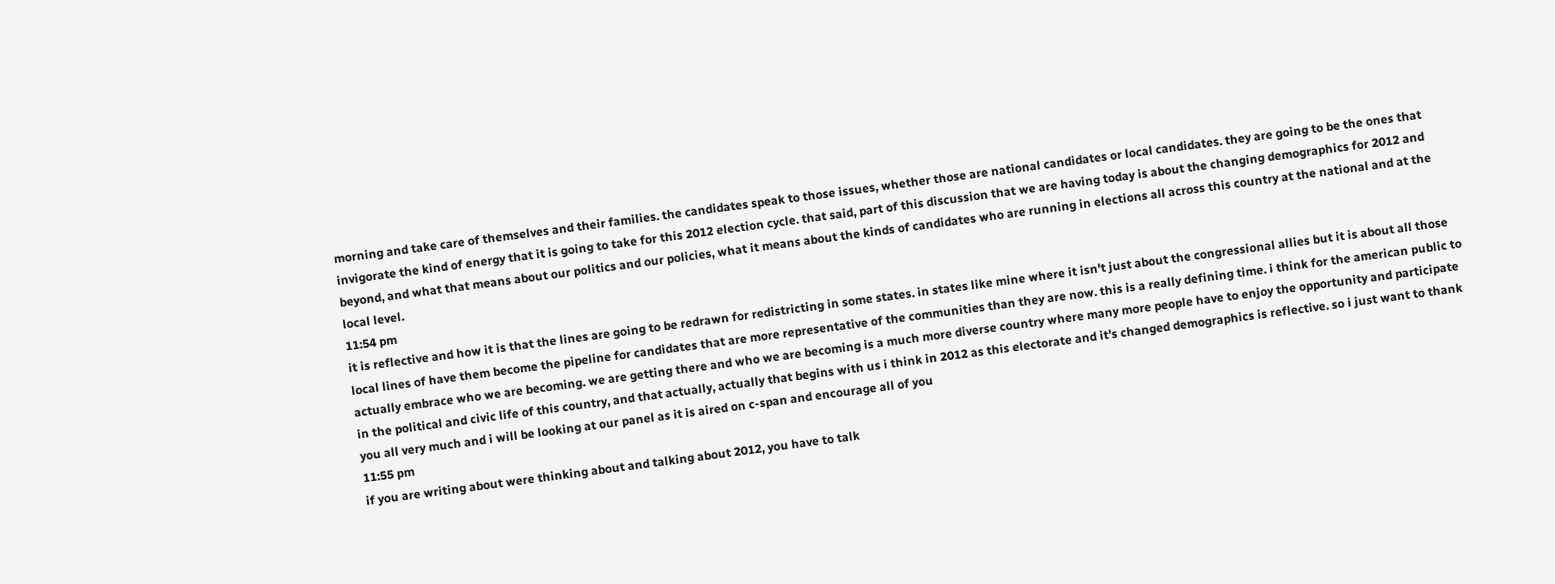morning and take care of themselves and their families. the candidates speak to those issues, whether those are national candidates or local candidates. they are going to be the ones that invigorate the kind of energy that it is going to take for this 2012 election cycle. that said, part of this discussion that we are having today is about the changing demographics for 2012 and beyond, and what that means about our politics and our policies, what it means about the kinds of candidates who are running in elections all across this country at the national and at the local level.
11:54 pm
it is reflective and how it is that the lines are going to be redrawn for redistricting in some states. in states like mine where it isn't just about the congressional allies but it is about all those local lines of have them become the pipeline for candidates that are more representative of the communities than they are now. this is a really defining time. i think for the american public to actually embrace who we are becoming. we are getting there and who we are becoming is a much more diverse country where many more people have to enjoy the opportunity and participate in the political and civic life of this country, and that actually, actually that begins with us i think in 2012 as this electorate and it's changed demographics is reflective. so i just want to thank you all very much and i will be looking at our panel as it is aired on c-span and encourage all of you
11:55 pm
if you are writing about were thinking about and talking about 2012, you have to talk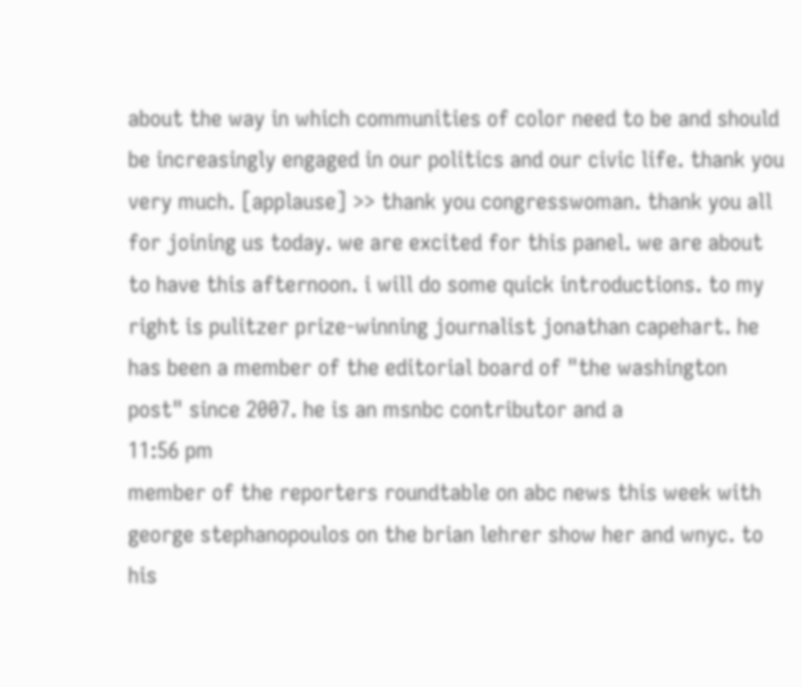about the way in which communities of color need to be and should be increasingly engaged in our politics and our civic life. thank you very much. [applause] >> thank you congresswoman. thank you all for joining us today. we are excited for this panel. we are about to have this afternoon. i will do some quick introductions. to my right is pulitzer prize-winning journalist jonathan capehart. he has been a member of the editorial board of "the washington post" since 2007. he is an msnbc contributor and a
11:56 pm
member of the reporters roundtable on abc news this week with george stephanopoulos on the brian lehrer show her and wnyc. to his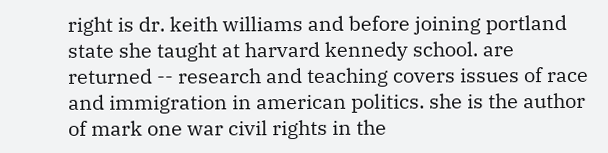right is dr. keith williams and before joining portland state she taught at harvard kennedy school. are returned -- research and teaching covers issues of race and immigration in american politics. she is the author of mark one war civil rights in the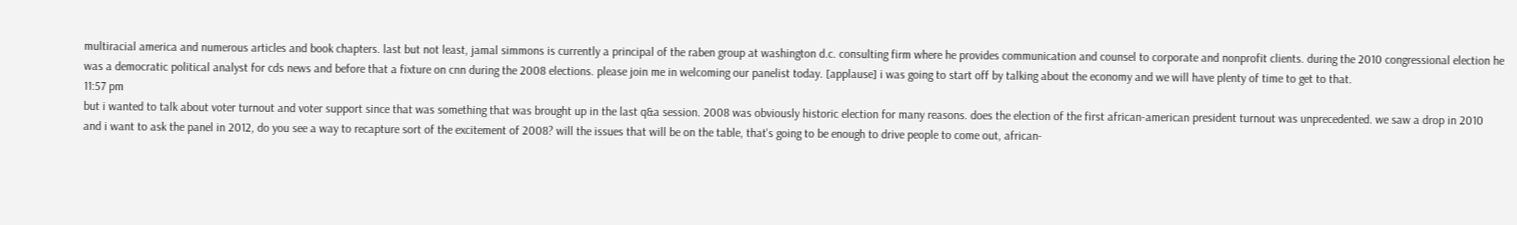multiracial america and numerous articles and book chapters. last but not least, jamal simmons is currently a principal of the raben group at washington d.c. consulting firm where he provides communication and counsel to corporate and nonprofit clients. during the 2010 congressional election he was a democratic political analyst for cds news and before that a fixture on cnn during the 2008 elections. please join me in welcoming our panelist today. [applause] i was going to start off by talking about the economy and we will have plenty of time to get to that.
11:57 pm
but i wanted to talk about voter turnout and voter support since that was something that was brought up in the last q&a session. 2008 was obviously historic election for many reasons. does the election of the first african-american president turnout was unprecedented. we saw a drop in 2010 and i want to ask the panel in 2012, do you see a way to recapture sort of the excitement of 2008? will the issues that will be on the table, that's going to be enough to drive people to come out, african-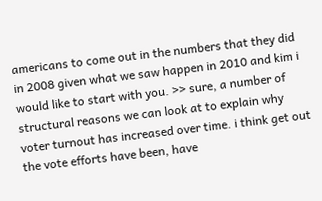americans to come out in the numbers that they did in 2008 given what we saw happen in 2010 and kim i would like to start with you. >> sure, a number of structural reasons we can look at to explain why voter turnout has increased over time. i think get out the vote efforts have been, have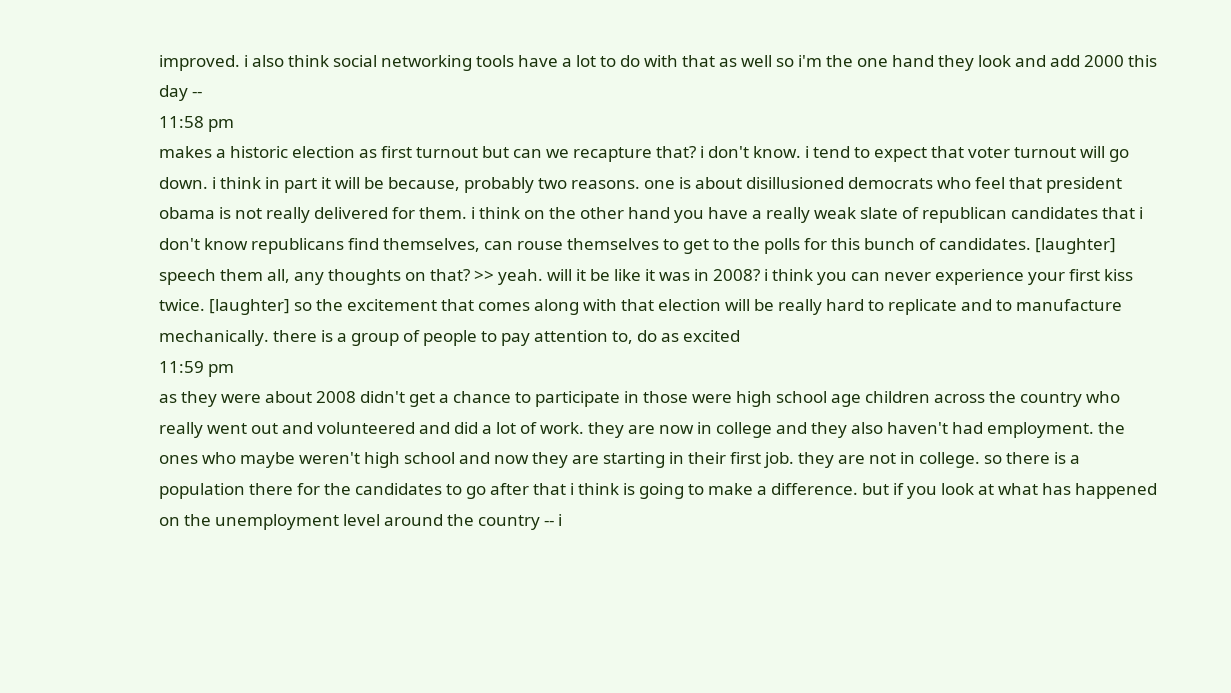improved. i also think social networking tools have a lot to do with that as well so i'm the one hand they look and add 2000 this day --
11:58 pm
makes a historic election as first turnout but can we recapture that? i don't know. i tend to expect that voter turnout will go down. i think in part it will be because, probably two reasons. one is about disillusioned democrats who feel that president obama is not really delivered for them. i think on the other hand you have a really weak slate of republican candidates that i don't know republicans find themselves, can rouse themselves to get to the polls for this bunch of candidates. [laughter] speech them all, any thoughts on that? >> yeah. will it be like it was in 2008? i think you can never experience your first kiss twice. [laughter] so the excitement that comes along with that election will be really hard to replicate and to manufacture mechanically. there is a group of people to pay attention to, do as excited
11:59 pm
as they were about 2008 didn't get a chance to participate in those were high school age children across the country who really went out and volunteered and did a lot of work. they are now in college and they also haven't had employment. the ones who maybe weren't high school and now they are starting in their first job. they are not in college. so there is a population there for the candidates to go after that i think is going to make a difference. but if you look at what has happened on the unemployment level around the country -- i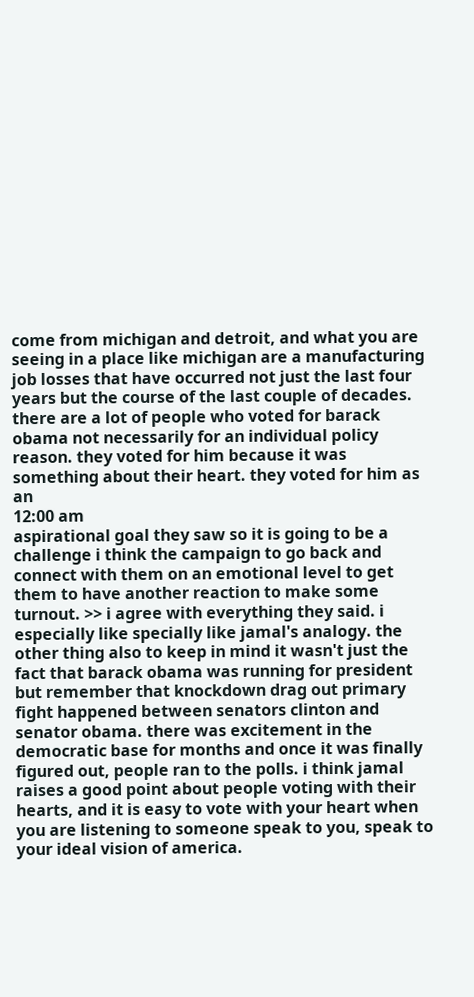come from michigan and detroit, and what you are seeing in a place like michigan are a manufacturing job losses that have occurred not just the last four years but the course of the last couple of decades. there are a lot of people who voted for barack obama not necessarily for an individual policy reason. they voted for him because it was something about their heart. they voted for him as an
12:00 am
aspirational goal they saw so it is going to be a challenge i think the campaign to go back and connect with them on an emotional level to get them to have another reaction to make some turnout. >> i agree with everything they said. i especially like specially like jamal's analogy. the other thing also to keep in mind it wasn't just the fact that barack obama was running for president but remember that knockdown drag out primary fight happened between senators clinton and senator obama. there was excitement in the democratic base for months and once it was finally figured out, people ran to the polls. i think jamal raises a good point about people voting with their hearts, and it is easy to vote with your heart when you are listening to someone speak to you, speak to your ideal vision of america.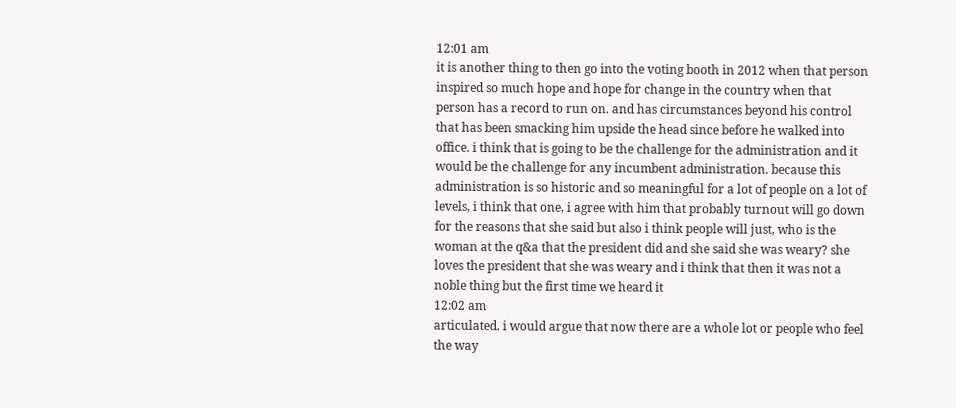12:01 am
it is another thing to then go into the voting booth in 2012 when that person inspired so much hope and hope for change in the country when that person has a record to run on. and has circumstances beyond his control that has been smacking him upside the head since before he walked into office. i think that is going to be the challenge for the administration and it would be the challenge for any incumbent administration. because this administration is so historic and so meaningful for a lot of people on a lot of levels, i think that one, i agree with him that probably turnout will go down for the reasons that she said but also i think people will just, who is the woman at the q&a that the president did and she said she was weary? she loves the president that she was weary and i think that then it was not a noble thing but the first time we heard it
12:02 am
articulated. i would argue that now there are a whole lot or people who feel the way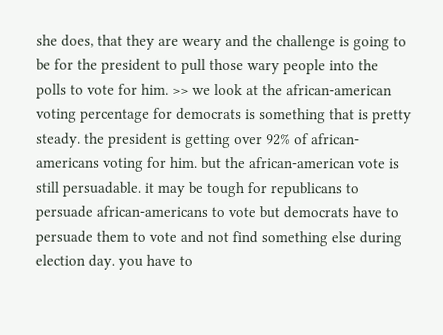she does, that they are weary and the challenge is going to be for the president to pull those wary people into the polls to vote for him. >> we look at the african-american voting percentage for democrats is something that is pretty steady. the president is getting over 92% of african-americans voting for him. but the african-american vote is still persuadable. it may be tough for republicans to persuade african-americans to vote but democrats have to persuade them to vote and not find something else during election day. you have to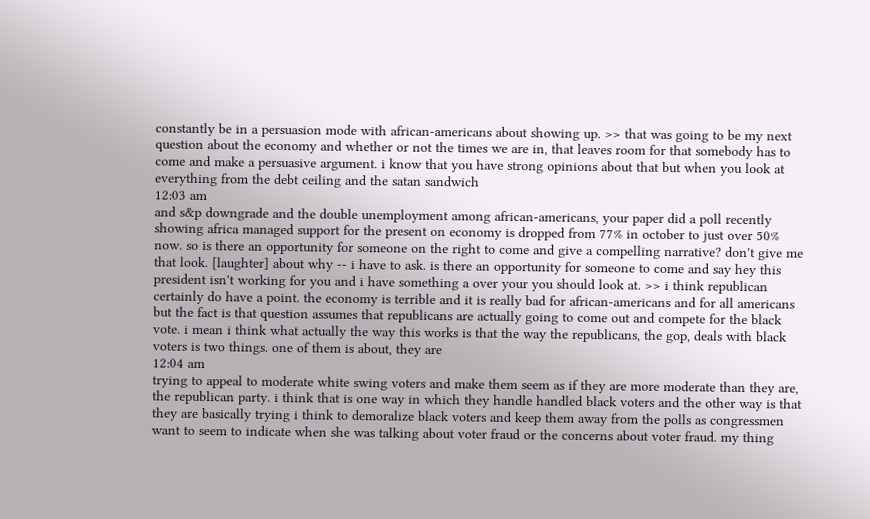constantly be in a persuasion mode with african-americans about showing up. >> that was going to be my next question about the economy and whether or not the times we are in, that leaves room for that somebody has to come and make a persuasive argument. i know that you have strong opinions about that but when you look at everything from the debt ceiling and the satan sandwich
12:03 am
and s&p downgrade and the double unemployment among african-americans, your paper did a poll recently showing africa managed support for the present on economy is dropped from 77% in october to just over 50% now. so is there an opportunity for someone on the right to come and give a compelling narrative? don't give me that look. [laughter] about why -- i have to ask. is there an opportunity for someone to come and say hey this president isn't working for you and i have something a over your you should look at. >> i think republican certainly do have a point. the economy is terrible and it is really bad for african-americans and for all americans but the fact is that question assumes that republicans are actually going to come out and compete for the black vote. i mean i think what actually the way this works is that the way the republicans, the gop, deals with black voters is two things. one of them is about, they are
12:04 am
trying to appeal to moderate white swing voters and make them seem as if they are more moderate than they are, the republican party. i think that is one way in which they handle handled black voters and the other way is that they are basically trying i think to demoralize black voters and keep them away from the polls as congressmen want to seem to indicate when she was talking about voter fraud or the concerns about voter fraud. my thing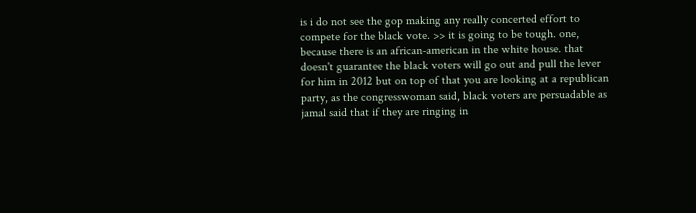is i do not see the gop making any really concerted effort to compete for the black vote. >> it is going to be tough. one, because there is an african-american in the white house. that doesn't guarantee the black voters will go out and pull the lever for him in 2012 but on top of that you are looking at a republican party, as the congresswoman said, black voters are persuadable as jamal said that if they are ringing in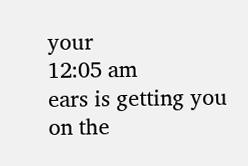your
12:05 am
ears is getting you on the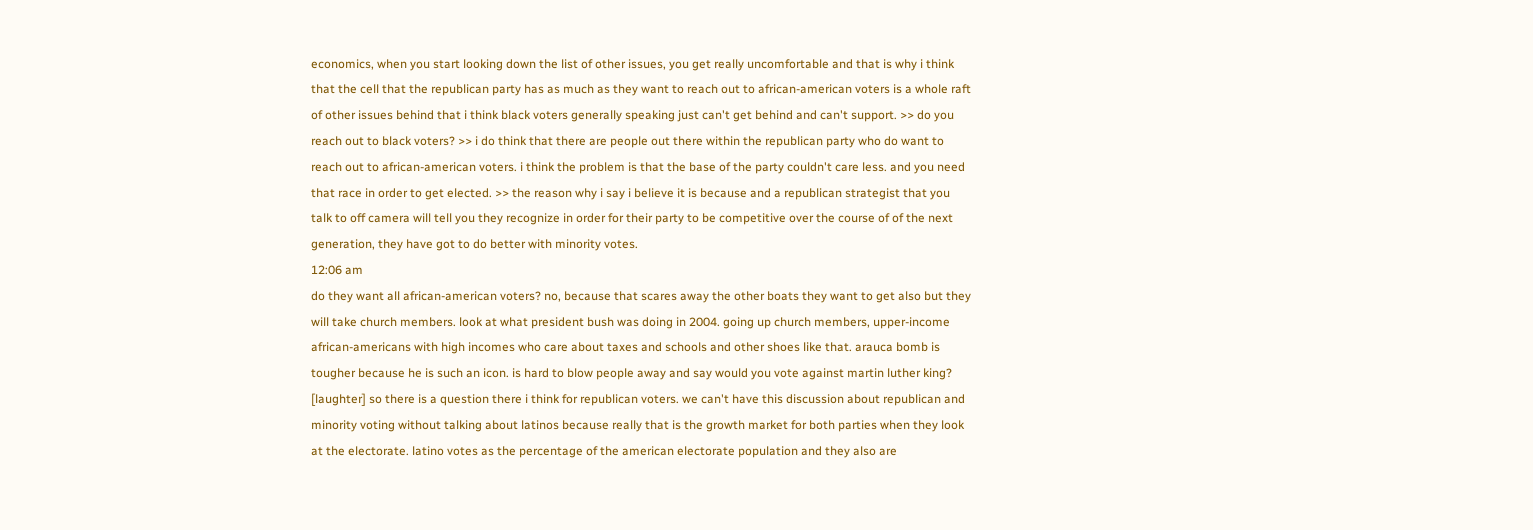economics, when you start looking down the list of other issues, you get really uncomfortable and that is why i think that the cell that the republican party has as much as they want to reach out to african-american voters is a whole raft of other issues behind that i think black voters generally speaking just can't get behind and can't support. >> do you reach out to black voters? >> i do think that there are people out there within the republican party who do want to reach out to african-american voters. i think the problem is that the base of the party couldn't care less. and you need that race in order to get elected. >> the reason why i say i believe it is because and a republican strategist that you talk to off camera will tell you they recognize in order for their party to be competitive over the course of of the next generation, they have got to do better with minority votes.
12:06 am
do they want all african-american voters? no, because that scares away the other boats they want to get also but they will take church members. look at what president bush was doing in 2004. going up church members, upper-income african-americans with high incomes who care about taxes and schools and other shoes like that. arauca bomb is tougher because he is such an icon. is hard to blow people away and say would you vote against martin luther king? [laughter] so there is a question there i think for republican voters. we can't have this discussion about republican and minority voting without talking about latinos because really that is the growth market for both parties when they look at the electorate. latino votes as the percentage of the american electorate population and they also are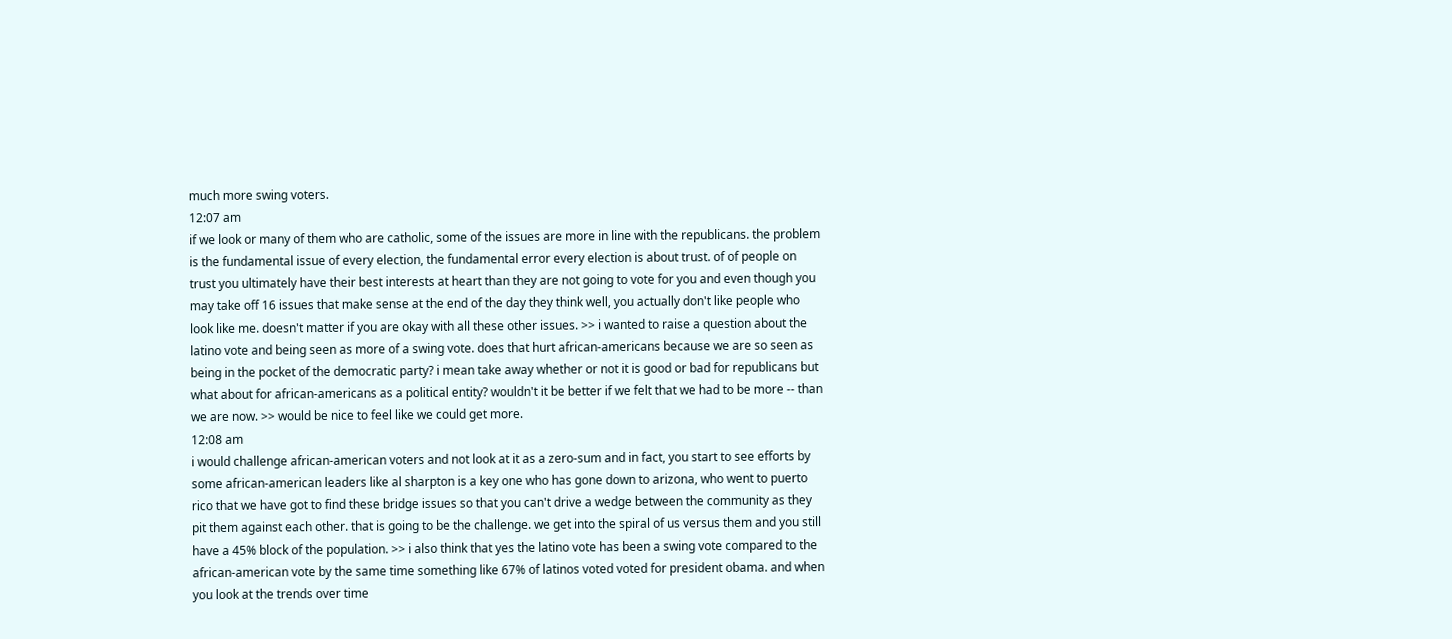much more swing voters.
12:07 am
if we look or many of them who are catholic, some of the issues are more in line with the republicans. the problem is the fundamental issue of every election, the fundamental error every election is about trust. of of people on trust you ultimately have their best interests at heart than they are not going to vote for you and even though you may take off 16 issues that make sense at the end of the day they think well, you actually don't like people who look like me. doesn't matter if you are okay with all these other issues. >> i wanted to raise a question about the latino vote and being seen as more of a swing vote. does that hurt african-americans because we are so seen as being in the pocket of the democratic party? i mean take away whether or not it is good or bad for republicans but what about for african-americans as a political entity? wouldn't it be better if we felt that we had to be more -- than we are now. >> would be nice to feel like we could get more.
12:08 am
i would challenge african-american voters and not look at it as a zero-sum and in fact, you start to see efforts by some african-american leaders like al sharpton is a key one who has gone down to arizona, who went to puerto rico that we have got to find these bridge issues so that you can't drive a wedge between the community as they pit them against each other. that is going to be the challenge. we get into the spiral of us versus them and you still have a 45% block of the population. >> i also think that yes the latino vote has been a swing vote compared to the african-american vote by the same time something like 67% of latinos voted voted for president obama. and when you look at the trends over time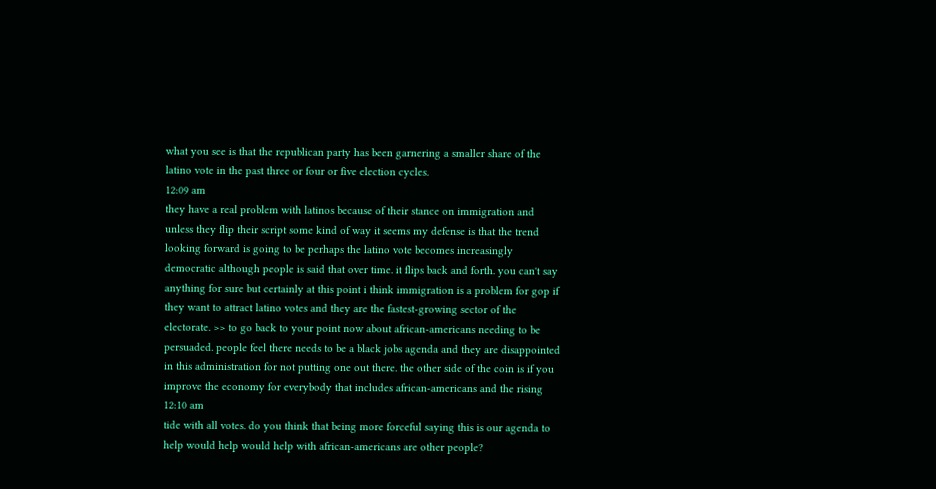what you see is that the republican party has been garnering a smaller share of the latino vote in the past three or four or five election cycles.
12:09 am
they have a real problem with latinos because of their stance on immigration and unless they flip their script some kind of way it seems my defense is that the trend looking forward is going to be perhaps the latino vote becomes increasingly democratic although people is said that over time. it flips back and forth. you can't say anything for sure but certainly at this point i think immigration is a problem for gop if they want to attract latino votes and they are the fastest-growing sector of the electorate. >> to go back to your point now about african-americans needing to be persuaded. people feel there needs to be a black jobs agenda and they are disappointed in this administration for not putting one out there. the other side of the coin is if you improve the economy for everybody that includes african-americans and the rising
12:10 am
tide with all votes. do you think that being more forceful saying this is our agenda to help would help would help with african-americans are other people?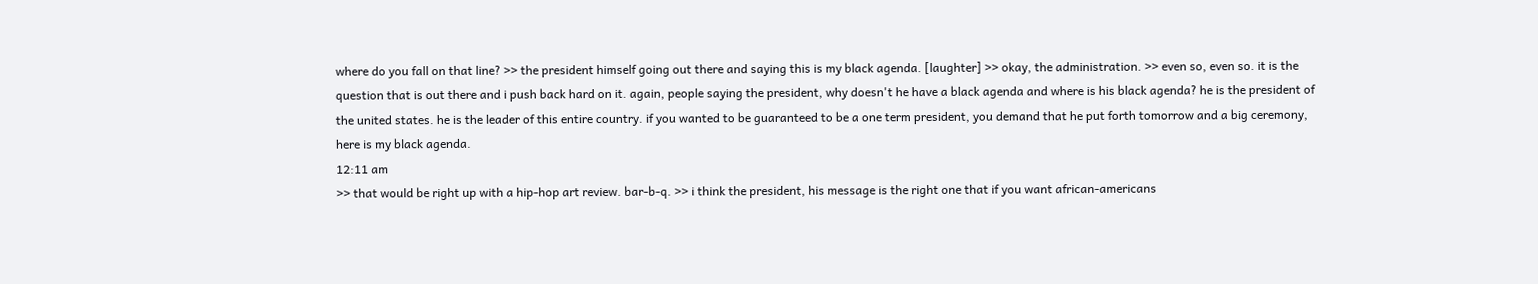where do you fall on that line? >> the president himself going out there and saying this is my black agenda. [laughter] >> okay, the administration. >> even so, even so. it is the question that is out there and i push back hard on it. again, people saying the president, why doesn't he have a black agenda and where is his black agenda? he is the president of the united states. he is the leader of this entire country. if you wanted to be guaranteed to be a one term president, you demand that he put forth tomorrow and a big ceremony, here is my black agenda.
12:11 am
>> that would be right up with a hip-hop art review. bar-b-q. >> i think the president, his message is the right one that if you want african-americans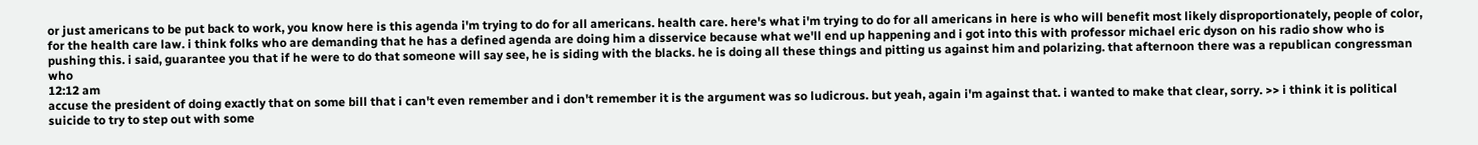or just americans to be put back to work, you know here is this agenda i'm trying to do for all americans. health care. here's what i'm trying to do for all americans in here is who will benefit most likely disproportionately, people of color, for the health care law. i think folks who are demanding that he has a defined agenda are doing him a disservice because what we'll end up happening and i got into this with professor michael eric dyson on his radio show who is pushing this. i said, guarantee you that if he were to do that someone will say see, he is siding with the blacks. he is doing all these things and pitting us against him and polarizing. that afternoon there was a republican congressman who
12:12 am
accuse the president of doing exactly that on some bill that i can't even remember and i don't remember it is the argument was so ludicrous. but yeah, again i'm against that. i wanted to make that clear, sorry. >> i think it is political suicide to try to step out with some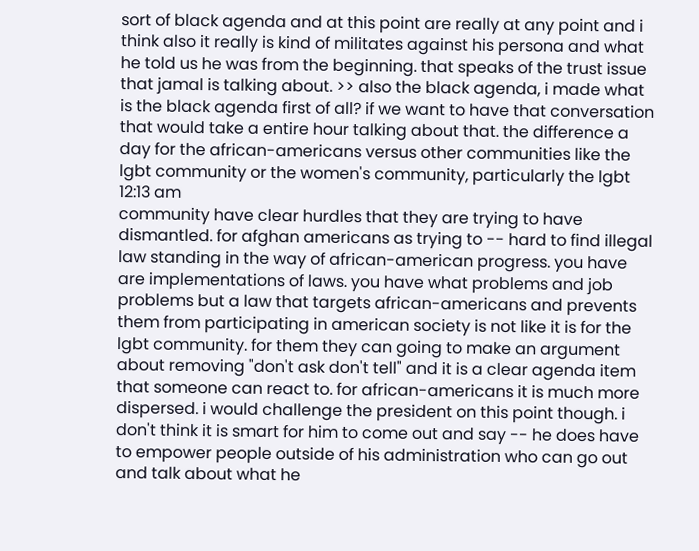sort of black agenda and at this point are really at any point and i think also it really is kind of militates against his persona and what he told us he was from the beginning. that speaks of the trust issue that jamal is talking about. >> also the black agenda, i made what is the black agenda first of all? if we want to have that conversation that would take a entire hour talking about that. the difference a day for the african-americans versus other communities like the lgbt community or the women's community, particularly the lgbt
12:13 am
community have clear hurdles that they are trying to have dismantled. for afghan americans as trying to -- hard to find illegal law standing in the way of african-american progress. you have are implementations of laws. you have what problems and job problems but a law that targets african-americans and prevents them from participating in american society is not like it is for the lgbt community. for them they can going to make an argument about removing "don't ask don't tell" and it is a clear agenda item that someone can react to. for african-americans it is much more dispersed. i would challenge the president on this point though. i don't think it is smart for him to come out and say -- he does have to empower people outside of his administration who can go out and talk about what he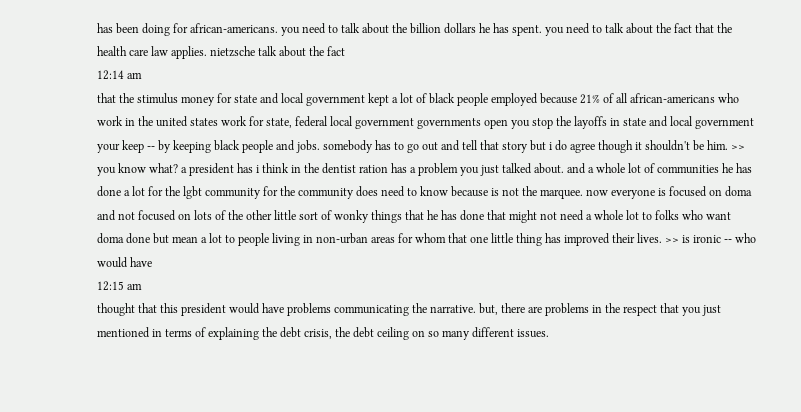has been doing for african-americans. you need to talk about the billion dollars he has spent. you need to talk about the fact that the health care law applies. nietzsche talk about the fact
12:14 am
that the stimulus money for state and local government kept a lot of black people employed because 21% of all african-americans who work in the united states work for state, federal local government governments open you stop the layoffs in state and local government your keep -- by keeping black people and jobs. somebody has to go out and tell that story but i do agree though it shouldn't be him. >> you know what? a president has i think in the dentist ration has a problem you just talked about. and a whole lot of communities he has done a lot for the lgbt community for the community does need to know because is not the marquee. now everyone is focused on doma and not focused on lots of the other little sort of wonky things that he has done that might not need a whole lot to folks who want doma done but mean a lot to people living in non-urban areas for whom that one little thing has improved their lives. >> is ironic -- who would have
12:15 am
thought that this president would have problems communicating the narrative. but, there are problems in the respect that you just mentioned in terms of explaining the debt crisis, the debt ceiling on so many different issues.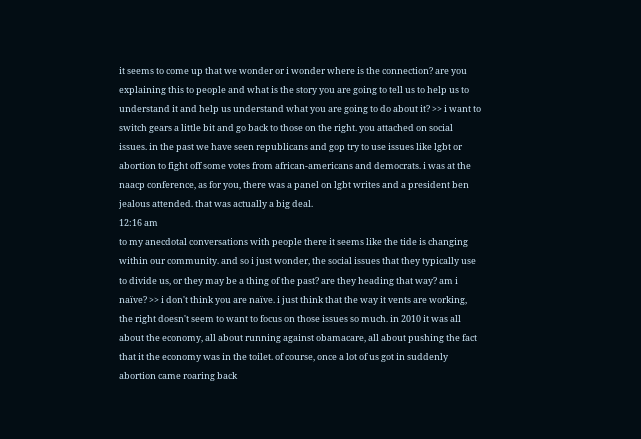it seems to come up that we wonder or i wonder where is the connection? are you explaining this to people and what is the story you are going to tell us to help us to understand it and help us understand what you are going to do about it? >> i want to switch gears a little bit and go back to those on the right. you attached on social issues. in the past we have seen republicans and gop try to use issues like lgbt or abortion to fight off some votes from african-americans and democrats. i was at the naacp conference, as for you, there was a panel on lgbt writes and a president ben jealous attended. that was actually a big deal.
12:16 am
to my anecdotal conversations with people there it seems like the tide is changing within our community. and so i just wonder, the social issues that they typically use to divide us, or they may be a thing of the past? are they heading that way? am i naïve? >> i don't think you are naïve. i just think that the way it vents are working, the right doesn't seem to want to focus on those issues so much. in 2010 it was all about the economy, all about running against obamacare, all about pushing the fact that it the economy was in the toilet. of course, once a lot of us got in suddenly abortion came roaring back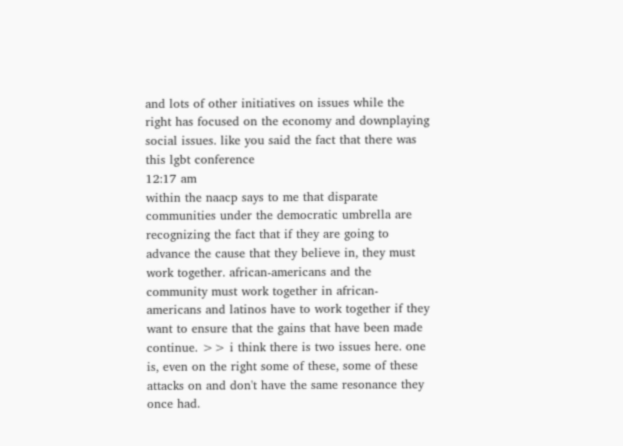and lots of other initiatives on issues while the right has focused on the economy and downplaying social issues. like you said the fact that there was this lgbt conference
12:17 am
within the naacp says to me that disparate communities under the democratic umbrella are recognizing the fact that if they are going to advance the cause that they believe in, they must work together. african-americans and the community must work together in african-americans and latinos have to work together if they want to ensure that the gains that have been made continue. >> i think there is two issues here. one is, even on the right some of these, some of these attacks on and don't have the same resonance they once had.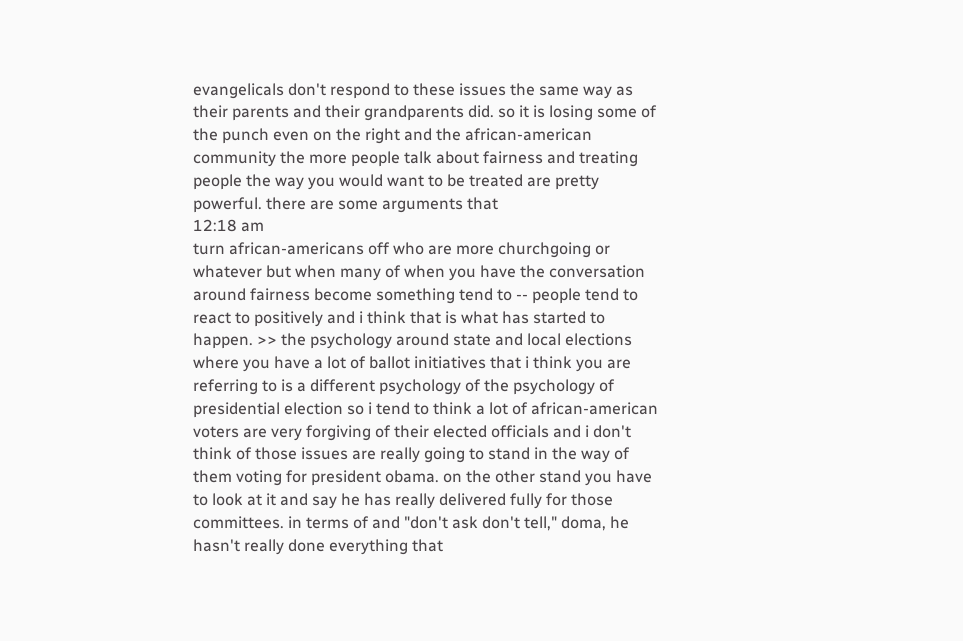evangelicals don't respond to these issues the same way as their parents and their grandparents did. so it is losing some of the punch even on the right and the african-american community the more people talk about fairness and treating people the way you would want to be treated are pretty powerful. there are some arguments that
12:18 am
turn african-americans off who are more churchgoing or whatever but when many of when you have the conversation around fairness become something tend to -- people tend to react to positively and i think that is what has started to happen. >> the psychology around state and local elections where you have a lot of ballot initiatives that i think you are referring to is a different psychology of the psychology of presidential election so i tend to think a lot of african-american voters are very forgiving of their elected officials and i don't think of those issues are really going to stand in the way of them voting for president obama. on the other stand you have to look at it and say he has really delivered fully for those committees. in terms of and "don't ask don't tell," doma, he hasn't really done everything that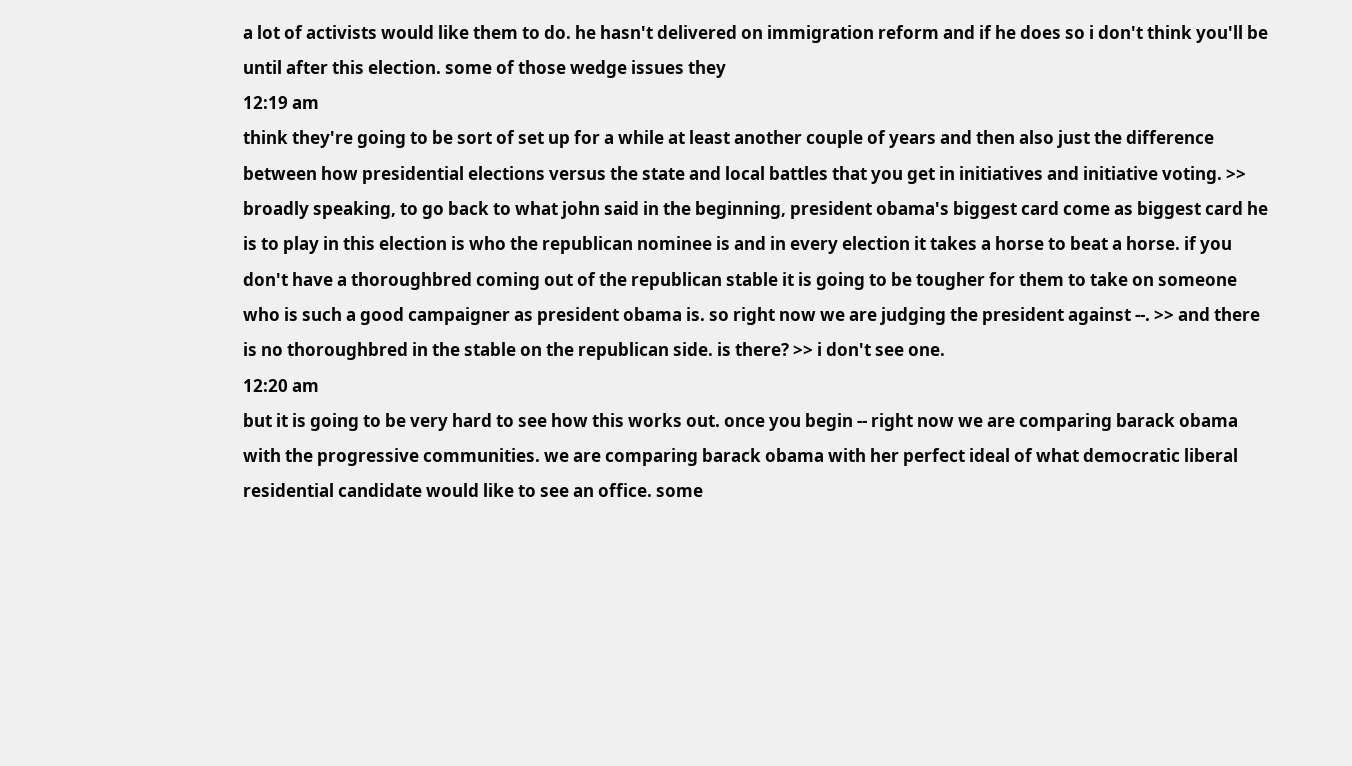a lot of activists would like them to do. he hasn't delivered on immigration reform and if he does so i don't think you'll be until after this election. some of those wedge issues they
12:19 am
think they're going to be sort of set up for a while at least another couple of years and then also just the difference between how presidential elections versus the state and local battles that you get in initiatives and initiative voting. >> broadly speaking, to go back to what john said in the beginning, president obama's biggest card come as biggest card he is to play in this election is who the republican nominee is and in every election it takes a horse to beat a horse. if you don't have a thoroughbred coming out of the republican stable it is going to be tougher for them to take on someone who is such a good campaigner as president obama is. so right now we are judging the president against --. >> and there is no thoroughbred in the stable on the republican side. is there? >> i don't see one.
12:20 am
but it is going to be very hard to see how this works out. once you begin -- right now we are comparing barack obama with the progressive communities. we are comparing barack obama with her perfect ideal of what democratic liberal residential candidate would like to see an office. some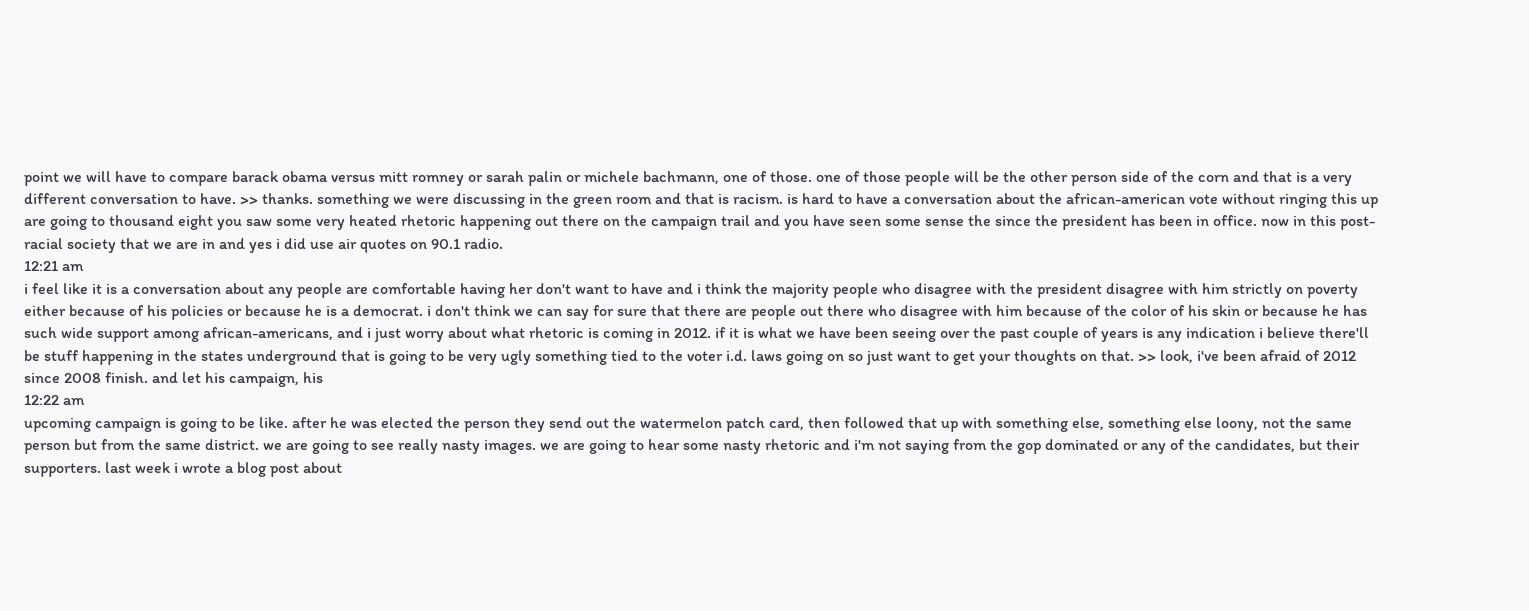point we will have to compare barack obama versus mitt romney or sarah palin or michele bachmann, one of those. one of those people will be the other person side of the corn and that is a very different conversation to have. >> thanks. something we were discussing in the green room and that is racism. is hard to have a conversation about the african-american vote without ringing this up are going to thousand eight you saw some very heated rhetoric happening out there on the campaign trail and you have seen some sense the since the president has been in office. now in this post-racial society that we are in and yes i did use air quotes on 90.1 radio.
12:21 am
i feel like it is a conversation about any people are comfortable having her don't want to have and i think the majority people who disagree with the president disagree with him strictly on poverty either because of his policies or because he is a democrat. i don't think we can say for sure that there are people out there who disagree with him because of the color of his skin or because he has such wide support among african-americans, and i just worry about what rhetoric is coming in 2012. if it is what we have been seeing over the past couple of years is any indication i believe there'll be stuff happening in the states underground that is going to be very ugly something tied to the voter i.d. laws going on so just want to get your thoughts on that. >> look, i've been afraid of 2012 since 2008 finish. and let his campaign, his
12:22 am
upcoming campaign is going to be like. after he was elected the person they send out the watermelon patch card, then followed that up with something else, something else loony, not the same person but from the same district. we are going to see really nasty images. we are going to hear some nasty rhetoric and i'm not saying from the gop dominated or any of the candidates, but their supporters. last week i wrote a blog post about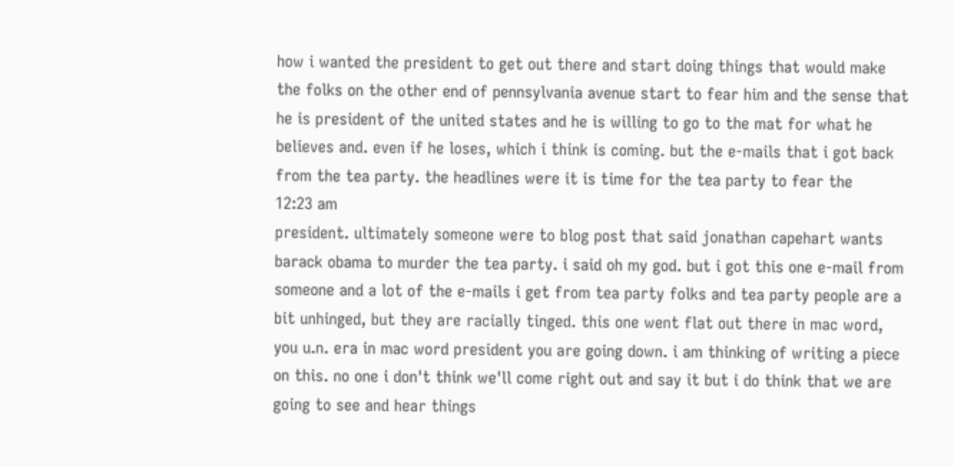how i wanted the president to get out there and start doing things that would make the folks on the other end of pennsylvania avenue start to fear him and the sense that he is president of the united states and he is willing to go to the mat for what he believes and. even if he loses, which i think is coming. but the e-mails that i got back from the tea party. the headlines were it is time for the tea party to fear the
12:23 am
president. ultimately someone were to blog post that said jonathan capehart wants barack obama to murder the tea party. i said oh my god. but i got this one e-mail from someone and a lot of the e-mails i get from tea party folks and tea party people are a bit unhinged, but they are racially tinged. this one went flat out there in mac word, you u.n. era in mac word president you are going down. i am thinking of writing a piece on this. no one i don't think we'll come right out and say it but i do think that we are going to see and hear things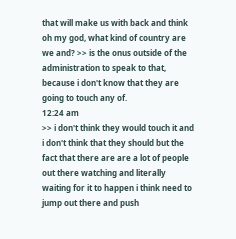that will make us with back and think oh my god, what kind of country are we and? >> is the onus outside of the administration to speak to that, because i don't know that they are going to touch any of.
12:24 am
>> i don't think they would touch it and i don't think that they should but the fact that there are are a lot of people out there watching and literally waiting for it to happen i think need to jump out there and push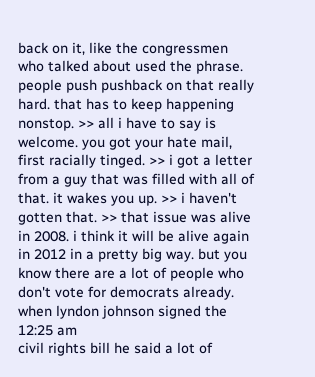back on it, like the congressmen who talked about used the phrase. people push pushback on that really hard. that has to keep happening nonstop. >> all i have to say is welcome. you got your hate mail, first racially tinged. >> i got a letter from a guy that was filled with all of that. it wakes you up. >> i haven't gotten that. >> that issue was alive in 2008. i think it will be alive again in 2012 in a pretty big way. but you know there are a lot of people who don't vote for democrats already. when lyndon johnson signed the
12:25 am
civil rights bill he said a lot of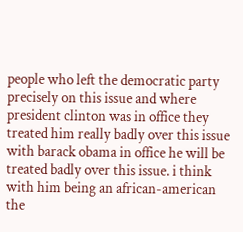people who left the democratic party precisely on this issue and where president clinton was in office they treated him really badly over this issue with barack obama in office he will be treated badly over this issue. i think with him being an african-american the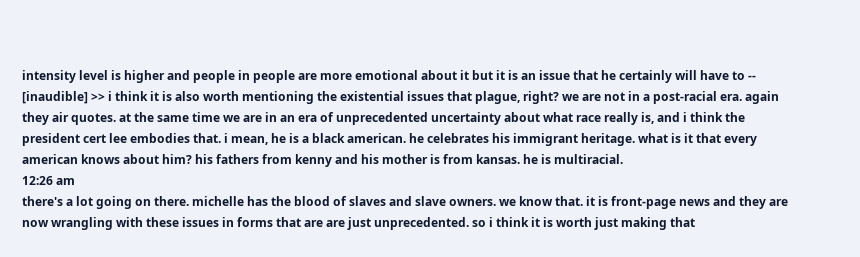intensity level is higher and people in people are more emotional about it but it is an issue that he certainly will have to -- [inaudible] >> i think it is also worth mentioning the existential issues that plague, right? we are not in a post-racial era. again they air quotes. at the same time we are in an era of unprecedented uncertainty about what race really is, and i think the president cert lee embodies that. i mean, he is a black american. he celebrates his immigrant heritage. what is it that every american knows about him? his fathers from kenny and his mother is from kansas. he is multiracial.
12:26 am
there's a lot going on there. michelle has the blood of slaves and slave owners. we know that. it is front-page news and they are now wrangling with these issues in forms that are are just unprecedented. so i think it is worth just making that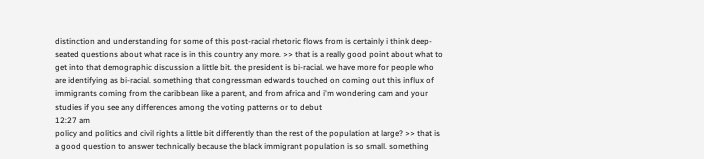distinction and understanding for some of this post-racial rhetoric flows from is certainly i think deep-seated questions about what race is in this country any more. >> that is a really good point about what to get into that demographic discussion a little bit. the president is bi-racial. we have more for people who are identifying as bi-racial. something that congressman edwards touched on coming out this influx of immigrants coming from the caribbean like a parent, and from africa and i'm wondering cam and your studies if you see any differences among the voting patterns or to debut
12:27 am
policy and politics and civil rights a little bit differently than the rest of the population at large? >> that is a good question to answer technically because the black immigrant population is so small. something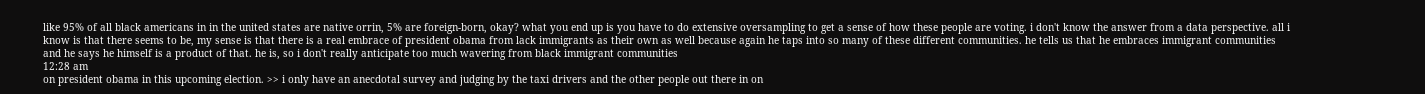like 95% of all black americans in in the united states are native orrin, 5% are foreign-born, okay? what you end up is you have to do extensive oversampling to get a sense of how these people are voting. i don't know the answer from a data perspective. all i know is that there seems to be, my sense is that there is a real embrace of president obama from lack immigrants as their own as well because again he taps into so many of these different communities. he tells us that he embraces immigrant communities and he says he himself is a product of that. he is, so i don't really anticipate too much wavering from black immigrant communities
12:28 am
on president obama in this upcoming election. >> i only have an anecdotal survey and judging by the taxi drivers and the other people out there in on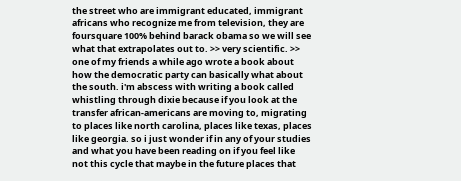the street who are immigrant educated, immigrant africans who recognize me from television, they are foursquare 100% behind barack obama so we will see what that extrapolates out to. >> very scientific. >> one of my friends a while ago wrote a book about how the democratic party can basically what about the south. i'm abscess with writing a book called whistling through dixie because if you look at the transfer african-americans are moving to, migrating to places like north carolina, places like texas, places like georgia. so i just wonder if in any of your studies and what you have been reading on if you feel like not this cycle that maybe in the future places that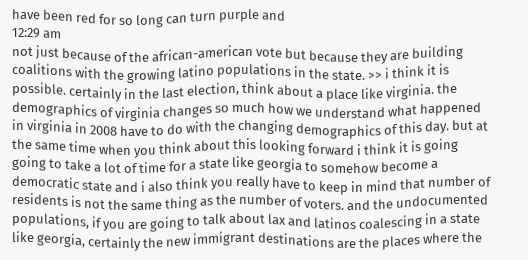have been red for so long can turn purple and
12:29 am
not just because of the african-american vote but because they are building coalitions with the growing latino populations in the state. >> i think it is possible. certainly in the last election, think about a place like virginia. the demographics of virginia changes so much how we understand what happened in virginia in 2008 have to do with the changing demographics of this day. but at the same time when you think about this looking forward i think it is going going to take a lot of time for a state like georgia to somehow become a democratic state and i also think you really have to keep in mind that number of residents is not the same thing as the number of voters. and the undocumented populations, if you are going to talk about lax and latinos coalescing in a state like georgia, certainly the new immigrant destinations are the places where the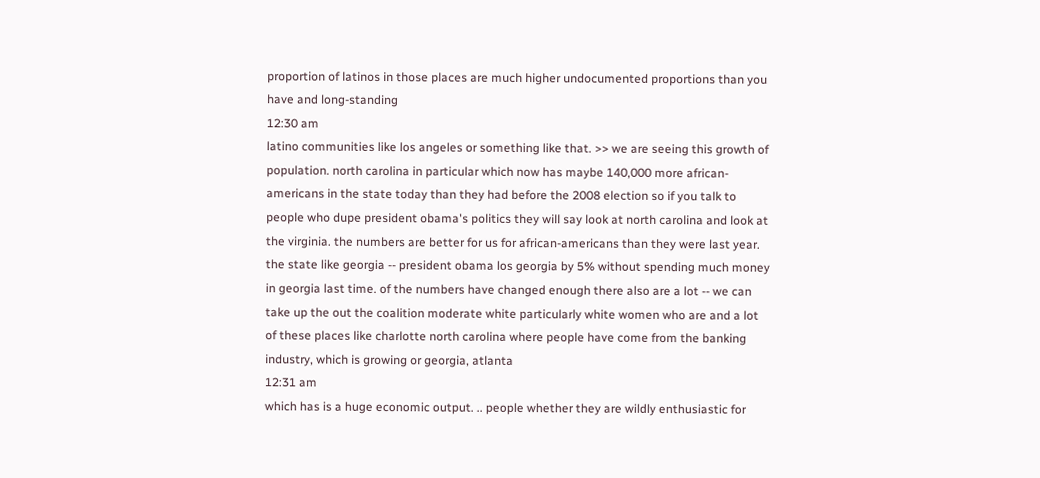proportion of latinos in those places are much higher undocumented proportions than you have and long-standing
12:30 am
latino communities like los angeles or something like that. >> we are seeing this growth of population. north carolina in particular which now has maybe 140,000 more african-americans in the state today than they had before the 2008 election so if you talk to people who dupe president obama's politics they will say look at north carolina and look at the virginia. the numbers are better for us for african-americans than they were last year. the state like georgia -- president obama los georgia by 5% without spending much money in georgia last time. of the numbers have changed enough there also are a lot -- we can take up the out the coalition moderate white particularly white women who are and a lot of these places like charlotte north carolina where people have come from the banking industry, which is growing or georgia, atlanta
12:31 am
which has is a huge economic output. .. people whether they are wildly enthusiastic for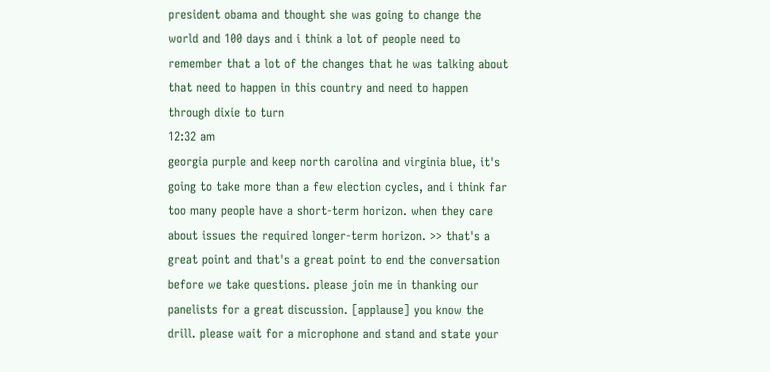president obama and thought she was going to change the world and 100 days and i think a lot of people need to remember that a lot of the changes that he was talking about that need to happen in this country and need to happen through dixie to turn
12:32 am
georgia purple and keep north carolina and virginia blue, it's going to take more than a few election cycles, and i think far too many people have a short-term horizon. when they care about issues the required longer-term horizon. >> that's a great point and that's a great point to end the conversation before we take questions. please join me in thanking our panelists for a great discussion. [applause] you know the drill. please wait for a microphone and stand and state your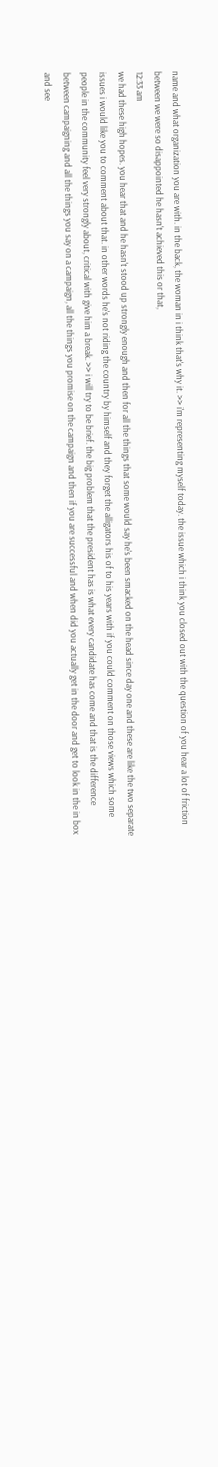name and what organization you are with. in the back, the woman in i think that's why it. >> i'm representing myself today. the issue which i think you closed out with the question of you hear a lot of friction between we were so disappointed he hasn't achieved this or that,
12:33 am
we had these high hopes. you hear that and he hasn't stood up strongly enough and then for all the things that some would say he's been smacked on the head since day one and these are like the two separate issues i would like you to comment about that. in other words he's not riding the country by himself and they forget the alligators his of to his years with if you could comment on those views which some people in the community feel very strongly about, critical with give him a break. >> i will try to be brief. the big problem that the president has is what every candidate has come and that is the difference between campaigning and all the things you say on a campaign, all the things you promise on the campaign and then if you are successful and when did you actually get in the door and get to look in the in box and see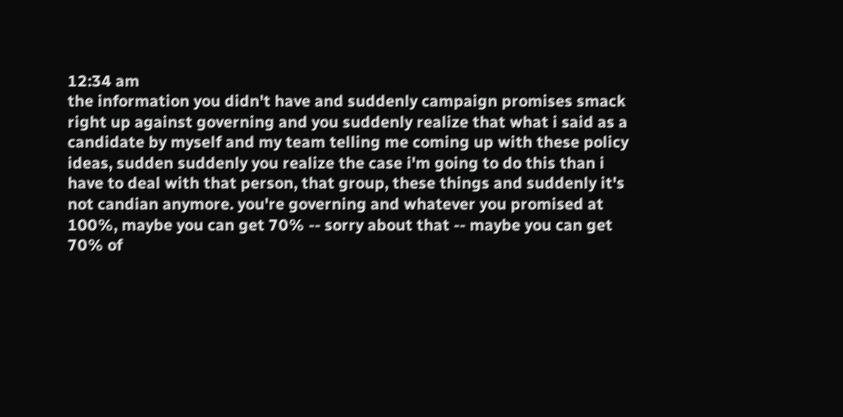12:34 am
the information you didn't have and suddenly campaign promises smack right up against governing and you suddenly realize that what i said as a candidate by myself and my team telling me coming up with these policy ideas, sudden suddenly you realize the case i'm going to do this than i have to deal with that person, that group, these things and suddenly it's not candian anymore. you're governing and whatever you promised at 100%, maybe you can get 70% -- sorry about that -- maybe you can get 70% of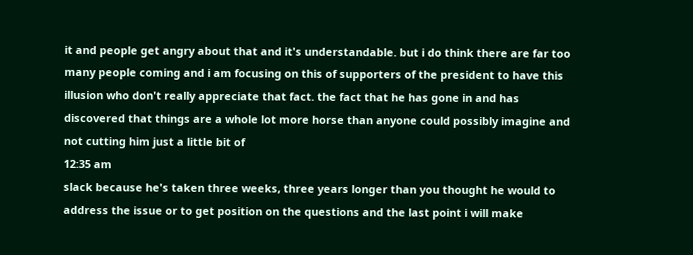it and people get angry about that and it's understandable. but i do think there are far too many people coming and i am focusing on this of supporters of the president to have this illusion who don't really appreciate that fact. the fact that he has gone in and has discovered that things are a whole lot more horse than anyone could possibly imagine and not cutting him just a little bit of
12:35 am
slack because he's taken three weeks, three years longer than you thought he would to address the issue or to get position on the questions and the last point i will make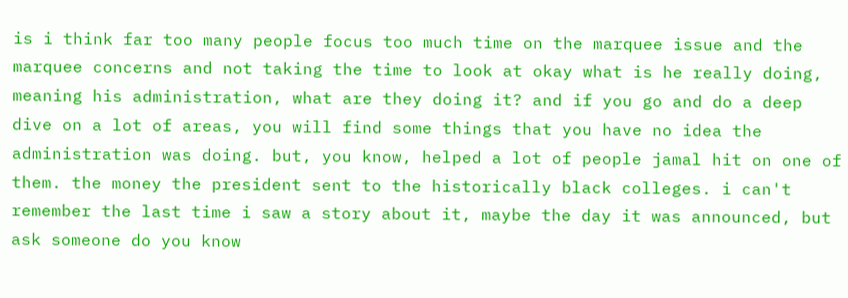is i think far too many people focus too much time on the marquee issue and the marquee concerns and not taking the time to look at okay what is he really doing, meaning his administration, what are they doing it? and if you go and do a deep dive on a lot of areas, you will find some things that you have no idea the administration was doing. but, you know, helped a lot of people jamal hit on one of them. the money the president sent to the historically black colleges. i can't remember the last time i saw a story about it, maybe the day it was announced, but ask someone do you know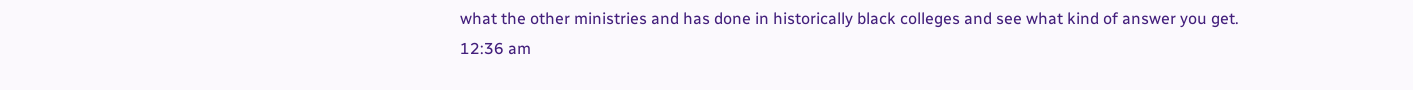what the other ministries and has done in historically black colleges and see what kind of answer you get.
12:36 am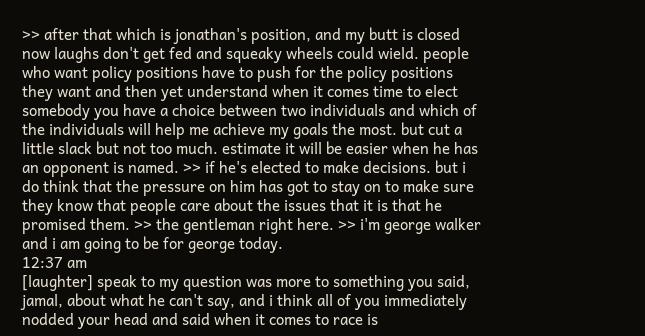>> after that which is jonathan's position, and my butt is closed now laughs don't get fed and squeaky wheels could wield. people who want policy positions have to push for the policy positions they want and then yet understand when it comes time to elect somebody you have a choice between two individuals and which of the individuals will help me achieve my goals the most. but cut a little slack but not too much. estimate it will be easier when he has an opponent is named. >> if he's elected to make decisions. but i do think that the pressure on him has got to stay on to make sure they know that people care about the issues that it is that he promised them. >> the gentleman right here. >> i'm george walker and i am going to be for george today.
12:37 am
[laughter] speak to my question was more to something you said, jamal, about what he can't say, and i think all of you immediately nodded your head and said when it comes to race is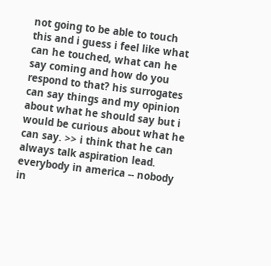not going to be able to touch this and i guess i feel like what can he touched, what can he say coming and how do you respond to that? his surrogates can say things and my opinion about what he should say but i would be curious about what he can say. >> i think that he can always talk aspiration lead. everybody in america -- nobody in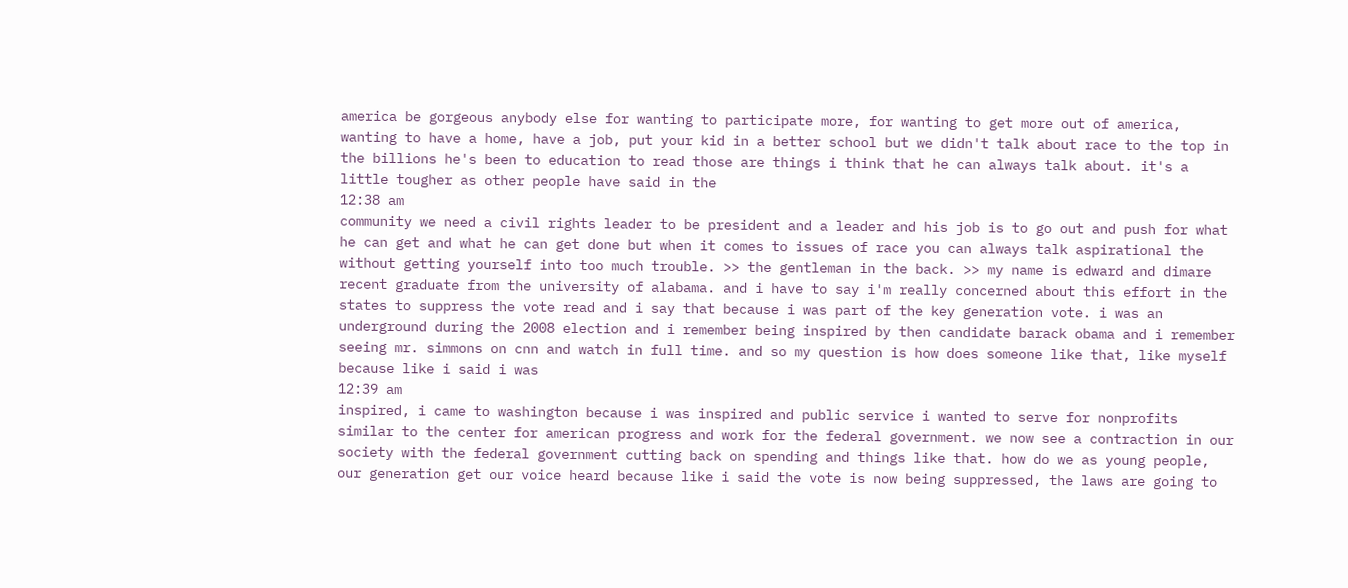america be gorgeous anybody else for wanting to participate more, for wanting to get more out of america, wanting to have a home, have a job, put your kid in a better school but we didn't talk about race to the top in the billions he's been to education to read those are things i think that he can always talk about. it's a little tougher as other people have said in the
12:38 am
community we need a civil rights leader to be president and a leader and his job is to go out and push for what he can get and what he can get done but when it comes to issues of race you can always talk aspirational the without getting yourself into too much trouble. >> the gentleman in the back. >> my name is edward and dimare recent graduate from the university of alabama. and i have to say i'm really concerned about this effort in the states to suppress the vote read and i say that because i was part of the key generation vote. i was an underground during the 2008 election and i remember being inspired by then candidate barack obama and i remember seeing mr. simmons on cnn and watch in full time. and so my question is how does someone like that, like myself because like i said i was
12:39 am
inspired, i came to washington because i was inspired and public service i wanted to serve for nonprofits similar to the center for american progress and work for the federal government. we now see a contraction in our society with the federal government cutting back on spending and things like that. how do we as young people, our generation get our voice heard because like i said the vote is now being suppressed, the laws are going to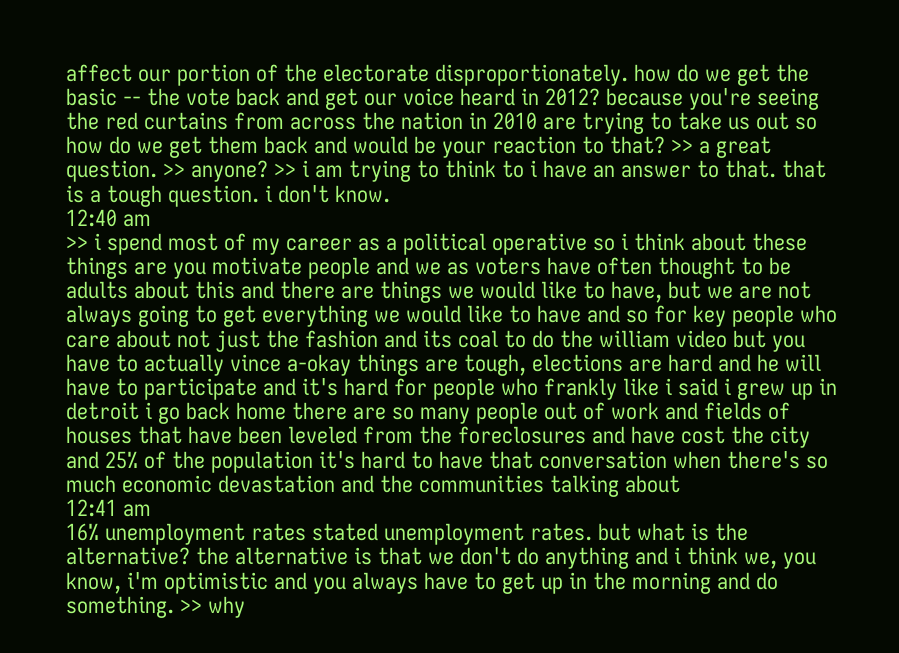affect our portion of the electorate disproportionately. how do we get the basic -- the vote back and get our voice heard in 2012? because you're seeing the red curtains from across the nation in 2010 are trying to take us out so how do we get them back and would be your reaction to that? >> a great question. >> anyone? >> i am trying to think to i have an answer to that. that is a tough question. i don't know.
12:40 am
>> i spend most of my career as a political operative so i think about these things are you motivate people and we as voters have often thought to be adults about this and there are things we would like to have, but we are not always going to get everything we would like to have and so for key people who care about not just the fashion and its coal to do the william video but you have to actually vince a-okay things are tough, elections are hard and he will have to participate and it's hard for people who frankly like i said i grew up in detroit i go back home there are so many people out of work and fields of houses that have been leveled from the foreclosures and have cost the city and 25% of the population it's hard to have that conversation when there's so much economic devastation and the communities talking about
12:41 am
16% unemployment rates stated unemployment rates. but what is the alternative? the alternative is that we don't do anything and i think we, you know, i'm optimistic and you always have to get up in the morning and do something. >> why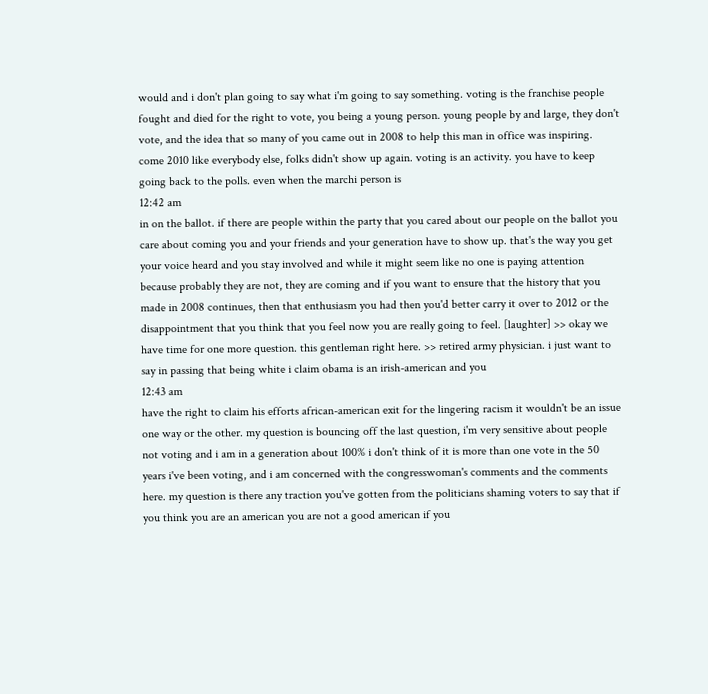would and i don't plan going to say what i'm going to say something. voting is the franchise people fought and died for the right to vote, you being a young person. young people by and large, they don't vote, and the idea that so many of you came out in 2008 to help this man in office was inspiring. come 2010 like everybody else, folks didn't show up again. voting is an activity. you have to keep going back to the polls. even when the marchi person is
12:42 am
in on the ballot. if there are people within the party that you cared about our people on the ballot you care about coming you and your friends and your generation have to show up. that's the way you get your voice heard and you stay involved and while it might seem like no one is paying attention because probably they are not, they are coming and if you want to ensure that the history that you made in 2008 continues, then that enthusiasm you had then you'd better carry it over to 2012 or the disappointment that you think that you feel now you are really going to feel. [laughter] >> okay we have time for one more question. this gentleman right here. >> retired army physician. i just want to say in passing that being white i claim obama is an irish-american and you
12:43 am
have the right to claim his efforts african-american exit for the lingering racism it wouldn't be an issue one way or the other. my question is bouncing off the last question, i'm very sensitive about people not voting and i am in a generation about 100% i don't think of it is more than one vote in the 50 years i've been voting, and i am concerned with the congresswoman's comments and the comments here. my question is there any traction you've gotten from the politicians shaming voters to say that if you think you are an american you are not a good american if you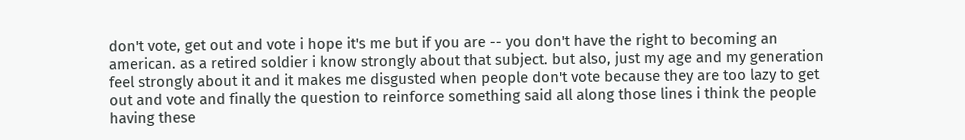don't vote, get out and vote i hope it's me but if you are -- you don't have the right to becoming an american. as a retired soldier i know strongly about that subject. but also, just my age and my generation feel strongly about it and it makes me disgusted when people don't vote because they are too lazy to get out and vote and finally the question to reinforce something said all along those lines i think the people having these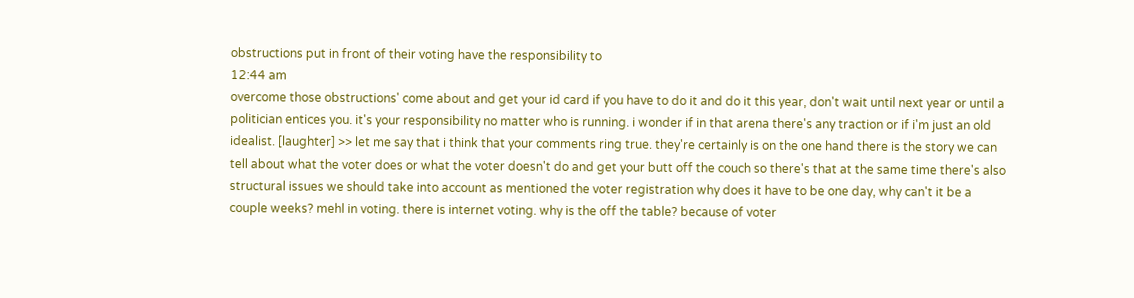obstructions put in front of their voting have the responsibility to
12:44 am
overcome those obstructions' come about and get your id card if you have to do it and do it this year, don't wait until next year or until a politician entices you. it's your responsibility no matter who is running. i wonder if in that arena there's any traction or if i'm just an old idealist. [laughter] >> let me say that i think that your comments ring true. they're certainly is on the one hand there is the story we can tell about what the voter does or what the voter doesn't do and get your butt off the couch so there's that at the same time there's also structural issues we should take into account as mentioned the voter registration why does it have to be one day, why can't it be a couple weeks? mehl in voting. there is internet voting. why is the off the table? because of voter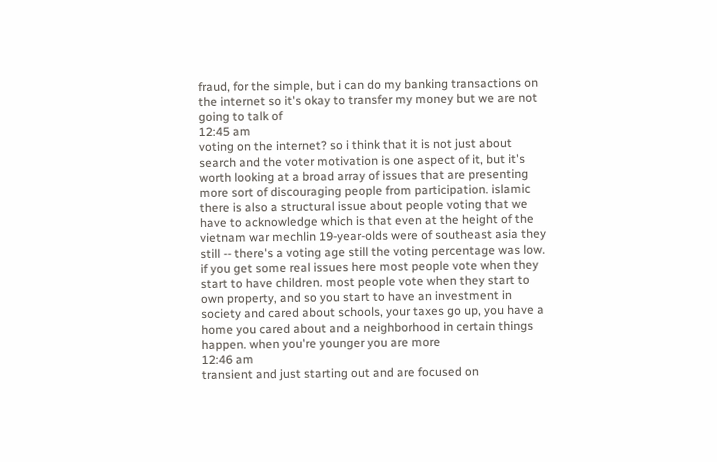fraud, for the simple, but i can do my banking transactions on the internet so it's okay to transfer my money but we are not going to talk of
12:45 am
voting on the internet? so i think that it is not just about search and the voter motivation is one aspect of it, but it's worth looking at a broad array of issues that are presenting more sort of discouraging people from participation. islamic there is also a structural issue about people voting that we have to acknowledge which is that even at the height of the vietnam war mechlin 19-year-olds were of southeast asia they still -- there's a voting age still the voting percentage was low. if you get some real issues here most people vote when they start to have children. most people vote when they start to own property, and so you start to have an investment in society and cared about schools, your taxes go up, you have a home you cared about and a neighborhood in certain things happen. when you're younger you are more
12:46 am
transient and just starting out and are focused on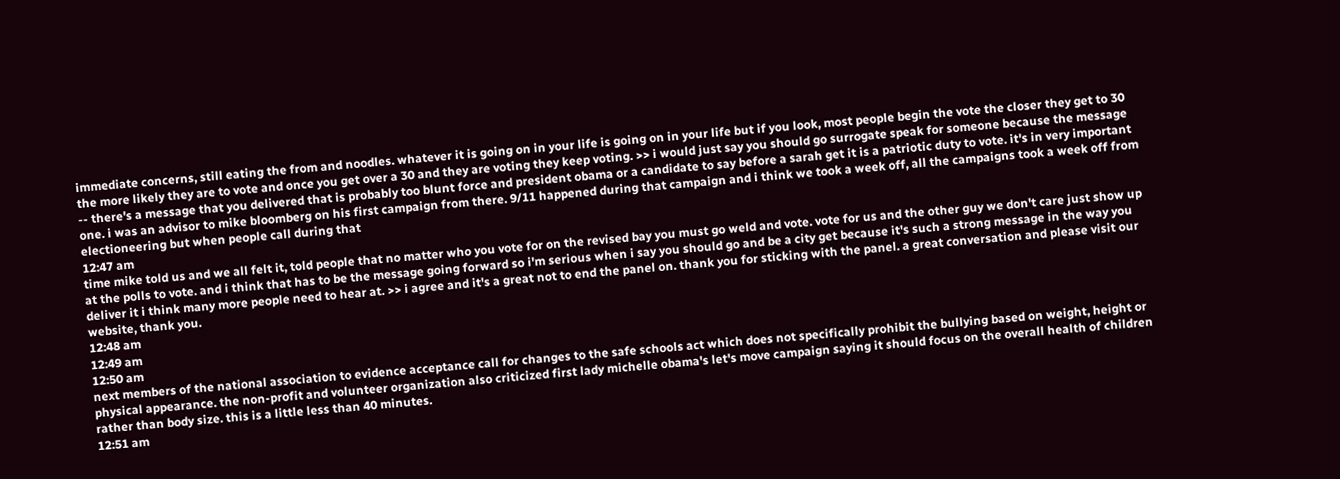immediate concerns, still eating the from and noodles. whatever it is going on in your life is going on in your life but if you look, most people begin the vote the closer they get to 30 the more likely they are to vote and once you get over a 30 and they are voting they keep voting. >> i would just say you should go surrogate speak for someone because the message -- there's a message that you delivered that is probably too blunt force and president obama or a candidate to say before a sarah get it is a patriotic duty to vote. it's in very important one. i was an advisor to mike bloomberg on his first campaign from there. 9/11 happened during that campaign and i think we took a week off, all the campaigns took a week off from electioneering but when people call during that
12:47 am
time mike told us and we all felt it, told people that no matter who you vote for on the revised bay you must go weld and vote. vote for us and the other guy we don't care just show up at the polls to vote. and i think that has to be the message going forward so i'm serious when i say you should go and be a city get because it's such a strong message in the way you deliver it i think many more people need to hear at. >> i agree and it's a great not to end the panel on. thank you for sticking with the panel. a great conversation and please visit our website, thank you.
12:48 am
12:49 am
12:50 am
next members of the national association to evidence acceptance call for changes to the safe schools act which does not specifically prohibit the bullying based on weight, height or physical appearance. the non-profit and volunteer organization also criticized first lady michelle obama's let's move campaign saying it should focus on the overall health of children rather than body size. this is a little less than 40 minutes.
12:51 am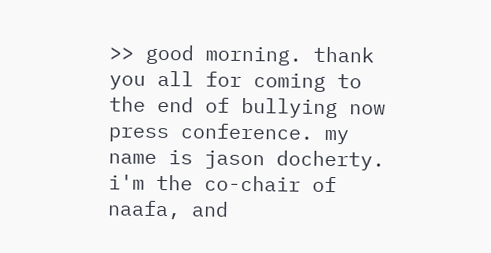>> good morning. thank you all for coming to the end of bullying now press conference. my name is jason docherty. i'm the co-chair of naafa, and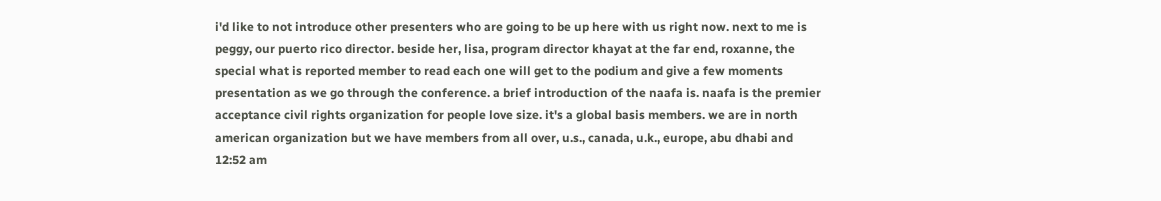i'd like to not introduce other presenters who are going to be up here with us right now. next to me is peggy, our puerto rico director. beside her, lisa, program director khayat at the far end, roxanne, the special what is reported member to read each one will get to the podium and give a few moments presentation as we go through the conference. a brief introduction of the naafa is. naafa is the premier acceptance civil rights organization for people love size. it's a global basis members. we are in north american organization but we have members from all over, u.s., canada, u.k., europe, abu dhabi and
12:52 am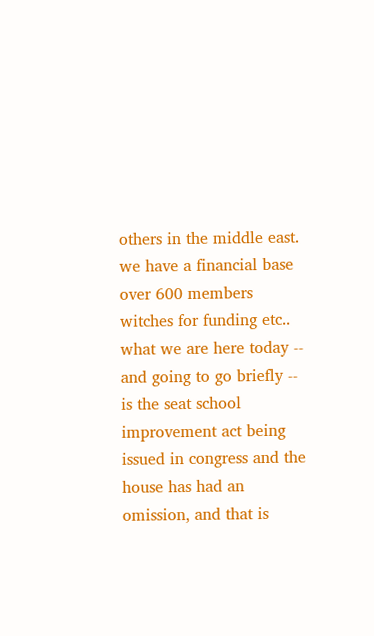others in the middle east. we have a financial base over 600 members witches for funding etc.. what we are here today -- and going to go briefly -- is the seat school improvement act being issued in congress and the house has had an omission, and that is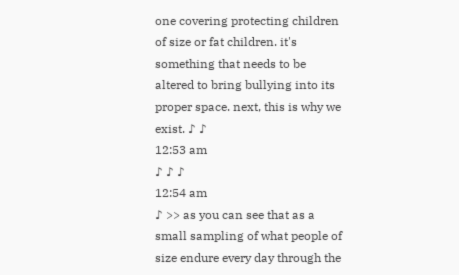one covering protecting children of size or fat children. it's something that needs to be altered to bring bullying into its proper space. next, this is why we exist. ♪ ♪
12:53 am
♪ ♪ ♪
12:54 am
♪ >> as you can see that as a small sampling of what people of size endure every day through the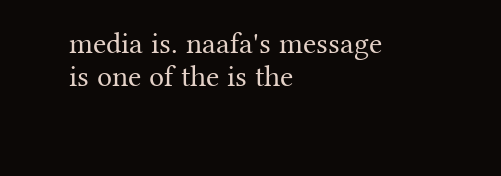media is. naafa's message is one of the is the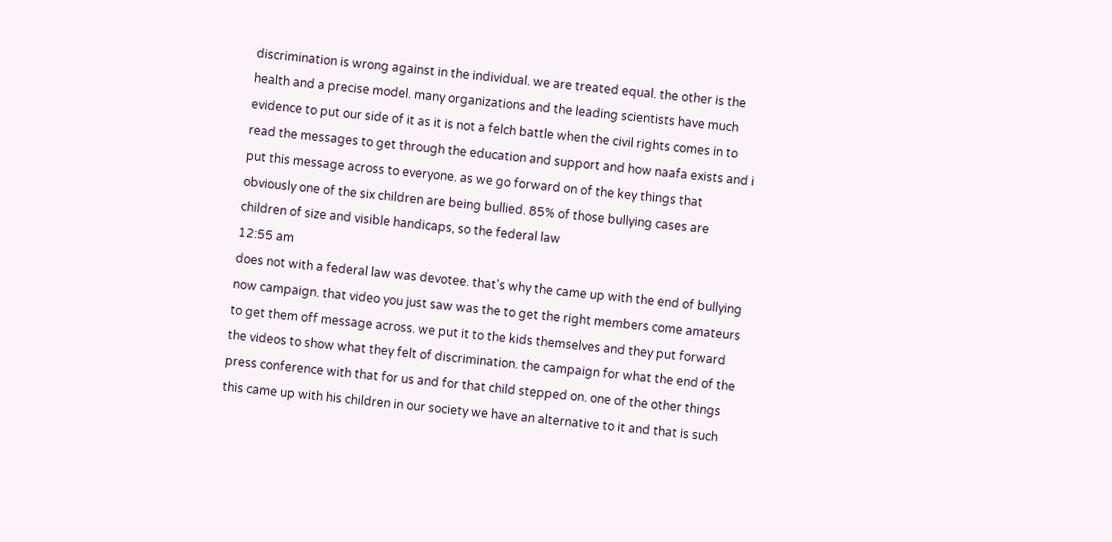discrimination is wrong against in the individual. we are treated equal. the other is the health and a precise model. many organizations and the leading scientists have much evidence to put our side of it as it is not a felch battle when the civil rights comes in to read the messages to get through the education and support and how naafa exists and i put this message across to everyone. as we go forward on of the key things that obviously one of the six children are being bullied. 85% of those bullying cases are children of size and visible handicaps, so the federal law
12:55 am
does not with a federal law was devotee. that's why the came up with the end of bullying now campaign. that video you just saw was the to get the right members come amateurs to get them off message across. we put it to the kids themselves and they put forward the videos to show what they felt of discrimination. the campaign for what the end of the press conference with that for us and for that child stepped on. one of the other things this came up with his children in our society we have an alternative to it and that is such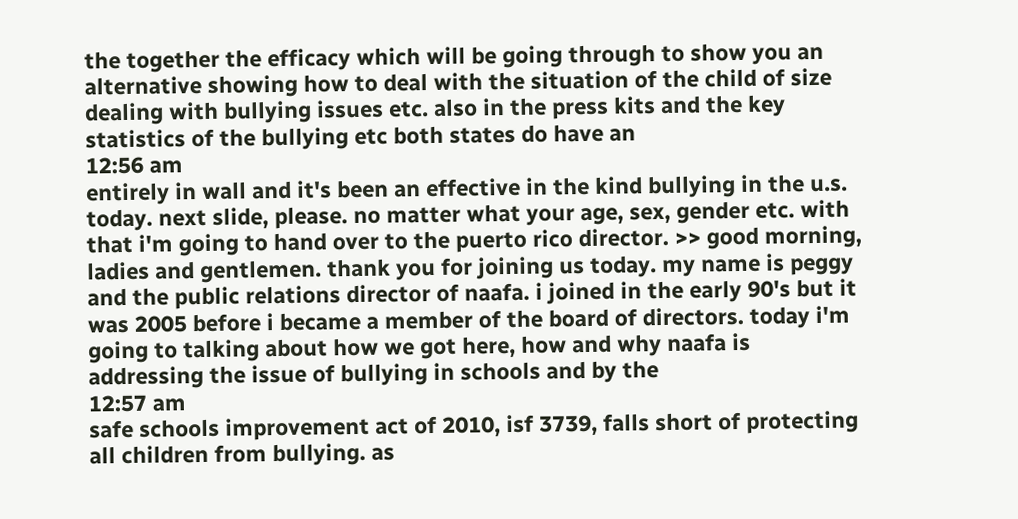the together the efficacy which will be going through to show you an alternative showing how to deal with the situation of the child of size dealing with bullying issues etc. also in the press kits and the key statistics of the bullying etc both states do have an
12:56 am
entirely in wall and it's been an effective in the kind bullying in the u.s. today. next slide, please. no matter what your age, sex, gender etc. with that i'm going to hand over to the puerto rico director. >> good morning, ladies and gentlemen. thank you for joining us today. my name is peggy and the public relations director of naafa. i joined in the early 90's but it was 2005 before i became a member of the board of directors. today i'm going to talking about how we got here, how and why naafa is addressing the issue of bullying in schools and by the
12:57 am
safe schools improvement act of 2010, isf 3739, falls short of protecting all children from bullying. as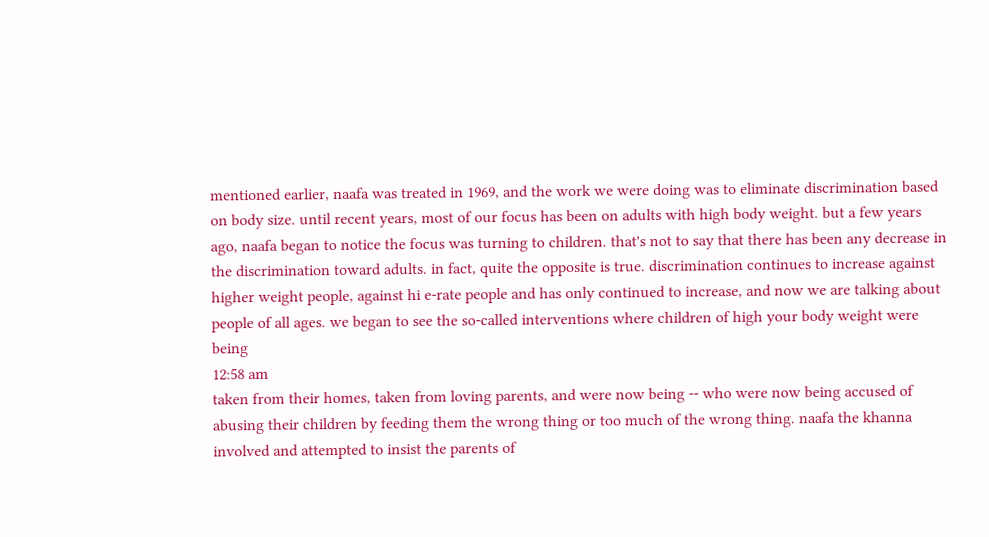mentioned earlier, naafa was treated in 1969, and the work we were doing was to eliminate discrimination based on body size. until recent years, most of our focus has been on adults with high body weight. but a few years ago, naafa began to notice the focus was turning to children. that's not to say that there has been any decrease in the discrimination toward adults. in fact, quite the opposite is true. discrimination continues to increase against higher weight people, against hi e-rate people and has only continued to increase, and now we are talking about people of all ages. we began to see the so-called interventions where children of high your body weight were being
12:58 am
taken from their homes, taken from loving parents, and were now being -- who were now being accused of abusing their children by feeding them the wrong thing or too much of the wrong thing. naafa the khanna involved and attempted to insist the parents of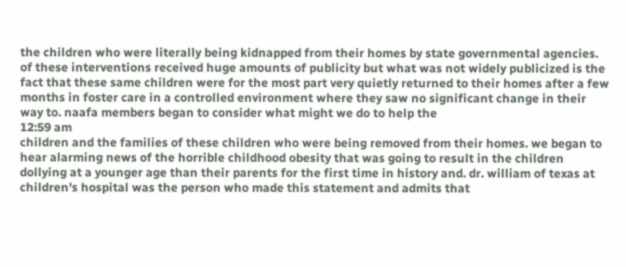the children who were literally being kidnapped from their homes by state governmental agencies. of these interventions received huge amounts of publicity but what was not widely publicized is the fact that these same children were for the most part very quietly returned to their homes after a few months in foster care in a controlled environment where they saw no significant change in their way to. naafa members began to consider what might we do to help the
12:59 am
children and the families of these children who were being removed from their homes. we began to hear alarming news of the horrible childhood obesity that was going to result in the children dollying at a younger age than their parents for the first time in history and. dr. william of texas at children's hospital was the person who made this statement and admits that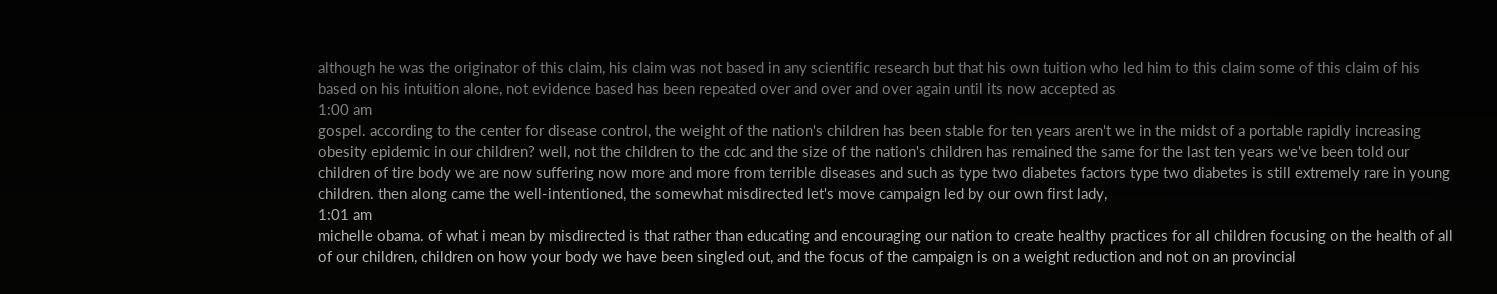although he was the originator of this claim, his claim was not based in any scientific research but that his own tuition who led him to this claim some of this claim of his based on his intuition alone, not evidence based has been repeated over and over and over again until its now accepted as
1:00 am
gospel. according to the center for disease control, the weight of the nation's children has been stable for ten years aren't we in the midst of a portable rapidly increasing obesity epidemic in our children? well, not the children to the cdc and the size of the nation's children has remained the same for the last ten years we've been told our children of tire body we are now suffering now more and more from terrible diseases and such as type two diabetes factors type two diabetes is still extremely rare in young children. then along came the well-intentioned, the somewhat misdirected let's move campaign led by our own first lady,
1:01 am
michelle obama. of what i mean by misdirected is that rather than educating and encouraging our nation to create healthy practices for all children focusing on the health of all of our children, children on how your body we have been singled out, and the focus of the campaign is on a weight reduction and not on an provincial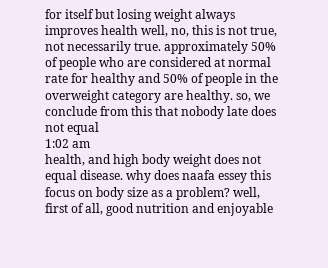for itself but losing weight always improves health well, no, this is not true, not necessarily true. approximately 50% of people who are considered at normal rate for healthy and 50% of people in the overweight category are healthy. so, we conclude from this that nobody late does not equal
1:02 am
health, and high body weight does not equal disease. why does naafa essey this focus on body size as a problem? well, first of all, good nutrition and enjoyable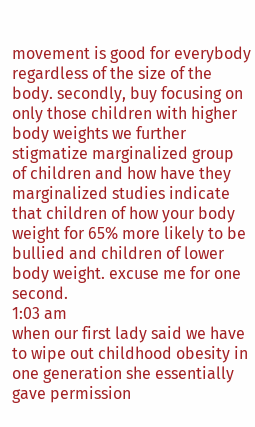movement is good for everybody regardless of the size of the body. secondly, buy focusing on only those children with higher body weights we further stigmatize marginalized group of children and how have they marginalized studies indicate that children of how your body weight for 65% more likely to be bullied and children of lower body weight. excuse me for one second.
1:03 am
when our first lady said we have to wipe out childhood obesity in one generation she essentially gave permission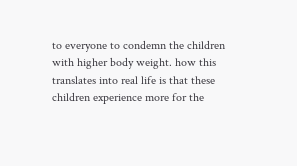to everyone to condemn the children with higher body weight. how this translates into real life is that these children experience more for the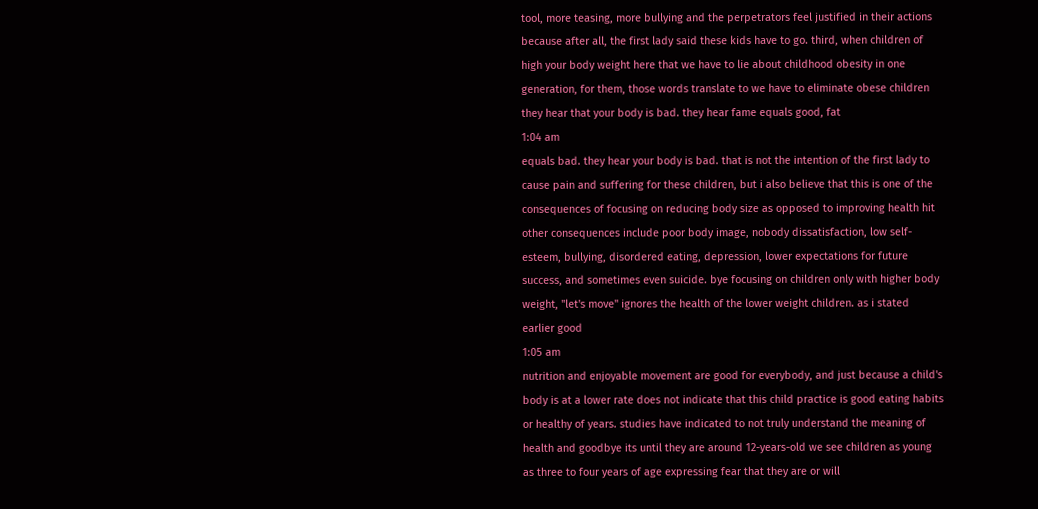tool, more teasing, more bullying and the perpetrators feel justified in their actions because after all, the first lady said these kids have to go. third, when children of high your body weight here that we have to lie about childhood obesity in one generation, for them, those words translate to we have to eliminate obese children they hear that your body is bad. they hear fame equals good, fat
1:04 am
equals bad. they hear your body is bad. that is not the intention of the first lady to cause pain and suffering for these children, but i also believe that this is one of the consequences of focusing on reducing body size as opposed to improving health hit other consequences include poor body image, nobody dissatisfaction, low self-esteem, bullying, disordered eating, depression, lower expectations for future success, and sometimes even suicide. bye focusing on children only with higher body weight, "let's move" ignores the health of the lower weight children. as i stated earlier good
1:05 am
nutrition and enjoyable movement are good for everybody, and just because a child's body is at a lower rate does not indicate that this child practice is good eating habits or healthy of years. studies have indicated to not truly understand the meaning of health and goodbye its until they are around 12-years-old we see children as young as three to four years of age expressing fear that they are or will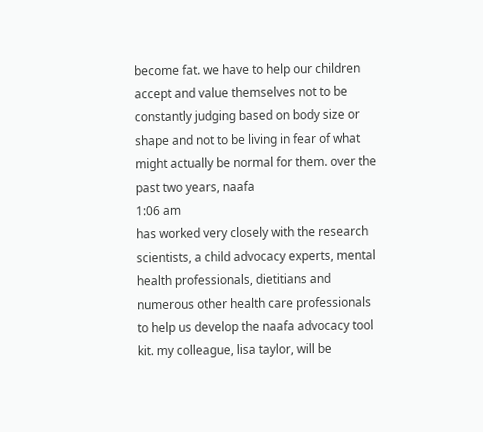become fat. we have to help our children accept and value themselves not to be constantly judging based on body size or shape and not to be living in fear of what might actually be normal for them. over the past two years, naafa
1:06 am
has worked very closely with the research scientists, a child advocacy experts, mental health professionals, dietitians and numerous other health care professionals to help us develop the naafa advocacy tool kit. my colleague, lisa taylor, will be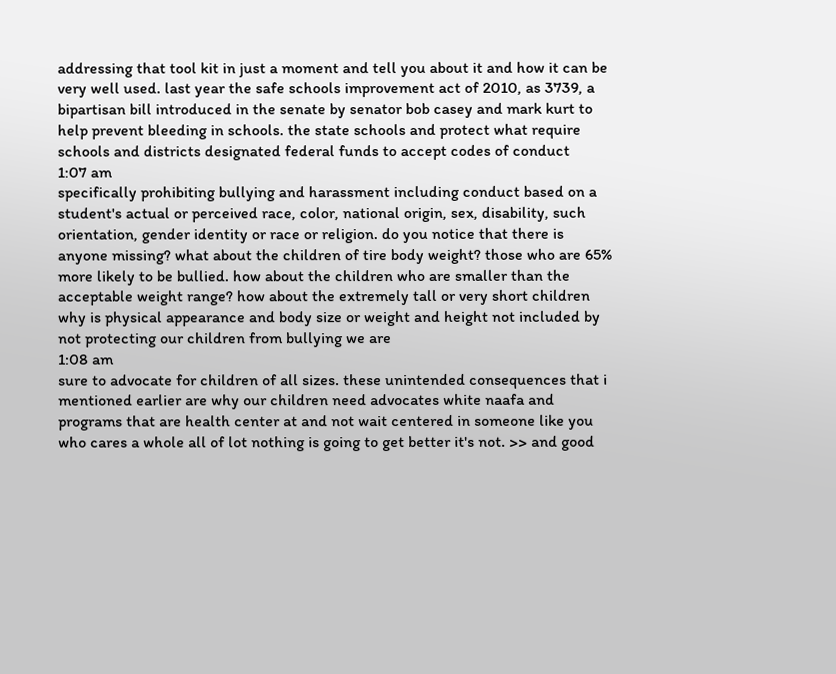addressing that tool kit in just a moment and tell you about it and how it can be very well used. last year the safe schools improvement act of 2010, as 3739, a bipartisan bill introduced in the senate by senator bob casey and mark kurt to help prevent bleeding in schools. the state schools and protect what require schools and districts designated federal funds to accept codes of conduct
1:07 am
specifically prohibiting bullying and harassment including conduct based on a student's actual or perceived race, color, national origin, sex, disability, such orientation, gender identity or race or religion. do you notice that there is anyone missing? what about the children of tire body weight? those who are 65% more likely to be bullied. how about the children who are smaller than the acceptable weight range? how about the extremely tall or very short children why is physical appearance and body size or weight and height not included by not protecting our children from bullying we are
1:08 am
sure to advocate for children of all sizes. these unintended consequences that i mentioned earlier are why our children need advocates white naafa and programs that are health center at and not wait centered in someone like you who cares a whole all of lot nothing is going to get better it's not. >> and good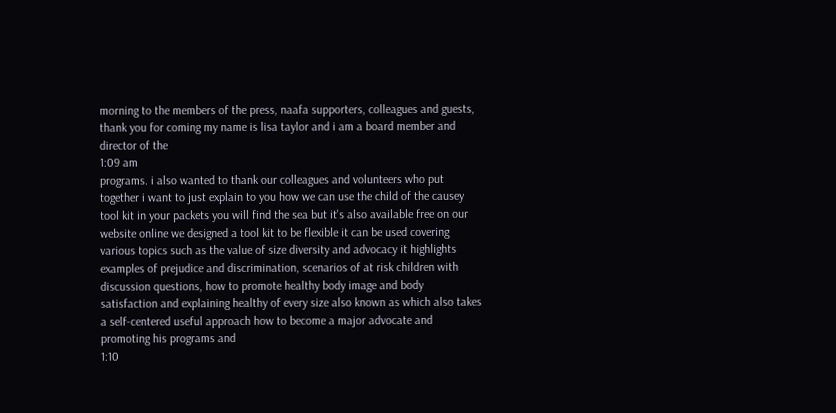morning to the members of the press, naafa supporters, colleagues and guests, thank you for coming my name is lisa taylor and i am a board member and director of the
1:09 am
programs. i also wanted to thank our colleagues and volunteers who put together i want to just explain to you how we can use the child of the causey tool kit in your packets you will find the sea but it's also available free on our website online we designed a tool kit to be flexible it can be used covering various topics such as the value of size diversity and advocacy it highlights examples of prejudice and discrimination, scenarios of at risk children with discussion questions, how to promote healthy body image and body satisfaction and explaining healthy of every size also known as which also takes a self-centered useful approach how to become a major advocate and promoting his programs and
1:10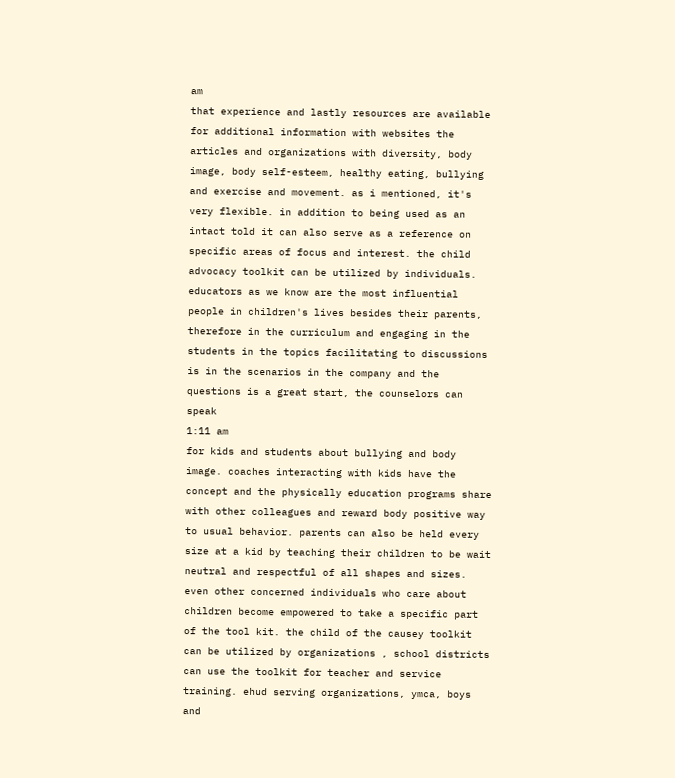am
that experience and lastly resources are available for additional information with websites the articles and organizations with diversity, body image, body self-esteem, healthy eating, bullying and exercise and movement. as i mentioned, it's very flexible. in addition to being used as an intact told it can also serve as a reference on specific areas of focus and interest. the child advocacy toolkit can be utilized by individuals. educators as we know are the most influential people in children's lives besides their parents, therefore in the curriculum and engaging in the students in the topics facilitating to discussions is in the scenarios in the company and the questions is a great start, the counselors can speak
1:11 am
for kids and students about bullying and body image. coaches interacting with kids have the concept and the physically education programs share with other colleagues and reward body positive way to usual behavior. parents can also be held every size at a kid by teaching their children to be wait neutral and respectful of all shapes and sizes. even other concerned individuals who care about children become empowered to take a specific part of the tool kit. the child of the causey toolkit can be utilized by organizations , school districts can use the toolkit for teacher and service training. ehud serving organizations, ymca, boys and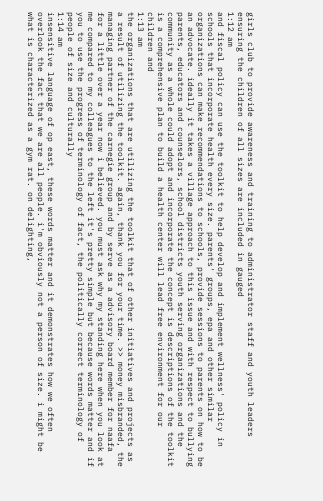girls club to provide awareness and training to administrator staff and youth leaders ensuring the children of all sizes are included in gauged
1:12 am
and fiscal policy can use the toolkit to help develop and implement wellness' policy in schools that incorporate health every size. parents' groups, epa and other similar organizations can make recommendations to schools, provide sessions to parents on how to be an advocate. ideally it takes a village approach to this issue and with respect to bullying parents, educators and counselors, school districts youth serving organizations and the community as a whole could adopt and incorporate the concept is descriptions of the toolkit is a comprehensive plan to build a health center will lead free environment for our children and
1:13 am
the organizations that are utilizing the toolkit that of other initiatives and projects as a result of utilizing the toolkit. again, thank you for your time. >> money misbranded, the managing partner of the carnegie group and by serve as a advisory board member for naafa for a little over a year now i believed. you must ask why my standing here when you look at me compared to my colleagues to the left it's pretty simple but because words matter and if you to use the progress of terminology of fact, the politically correct terminology of people of size and culturally
1:14 am
insensitive language of op east, these words matter and it demonstrates how we often overlook the fact that we are all people. i'm obviously not a person of size. i might be what is characterized as a gym rat. on delighting,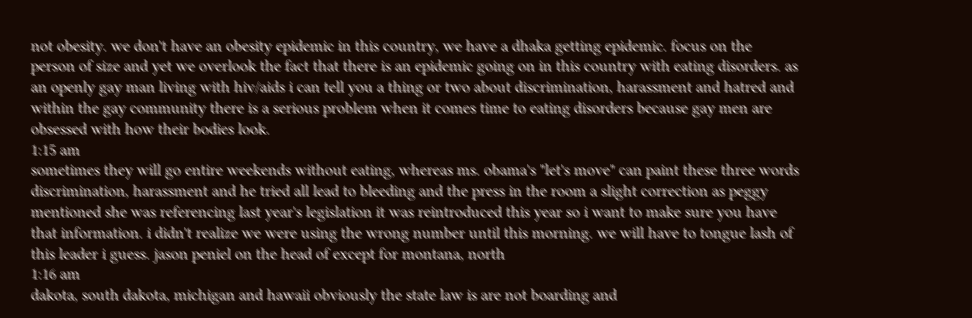not obesity. we don't have an obesity epidemic in this country, we have a dhaka getting epidemic. focus on the person of size and yet we overlook the fact that there is an epidemic going on in this country with eating disorders. as an openly gay man living with hiv/aids i can tell you a thing or two about discrimination, harassment and hatred and within the gay community there is a serious problem when it comes time to eating disorders because gay men are obsessed with how their bodies look.
1:15 am
sometimes they will go entire weekends without eating, whereas ms. obama's "let's move" can paint these three words discrimination, harassment and he tried all lead to bleeding and the press in the room a slight correction as peggy mentioned she was referencing last year's legislation it was reintroduced this year so i want to make sure you have that information. i didn't realize we were using the wrong number until this morning. we will have to tongue lash of this leader i guess. jason peniel on the head of except for montana, north
1:16 am
dakota, south dakota, michigan and hawaii obviously the state law is are not boarding and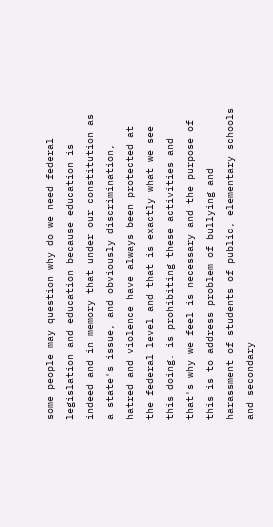some people may question why do we need federal legislation and education because education is indeed and in memory that under our constitution as a state's issue, and obviously discrimination, hatred and violence have always been protected at the federal level and that is exactly what we see this doing. is prohibiting these activities and that's why we feel is necessary and the purpose of this is to address problem of bullying and harassment of students of public, elementary schools and secondary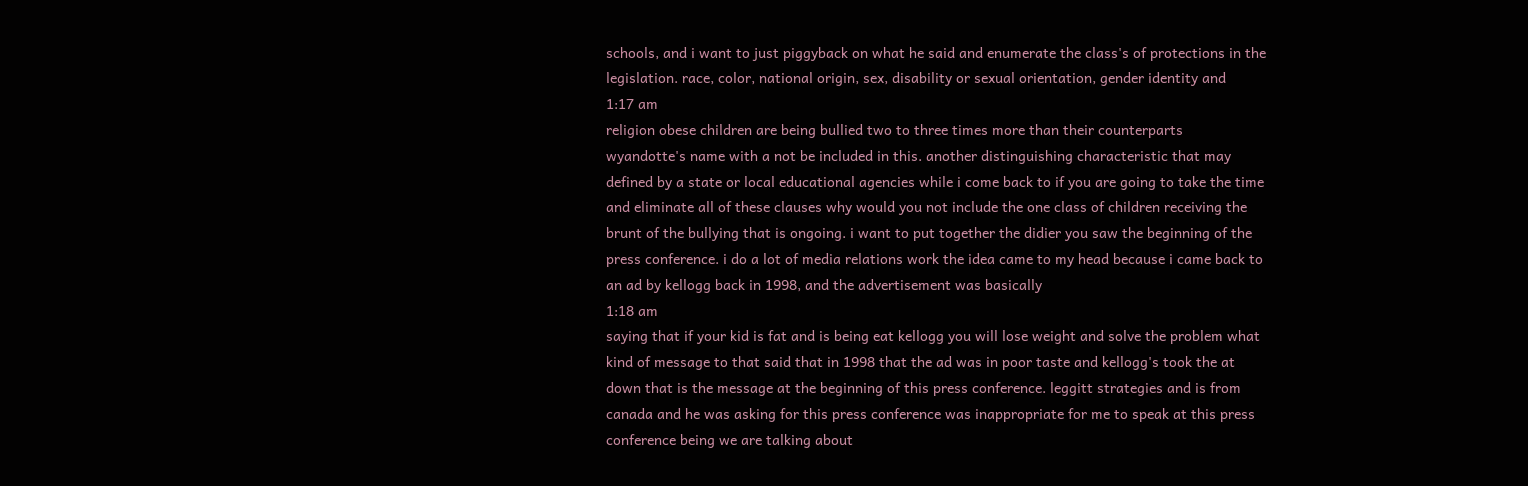schools, and i want to just piggyback on what he said and enumerate the class's of protections in the legislation. race, color, national origin, sex, disability or sexual orientation, gender identity and
1:17 am
religion obese children are being bullied two to three times more than their counterparts wyandotte's name with a not be included in this. another distinguishing characteristic that may defined by a state or local educational agencies while i come back to if you are going to take the time and eliminate all of these clauses why would you not include the one class of children receiving the brunt of the bullying that is ongoing. i want to put together the didier you saw the beginning of the press conference. i do a lot of media relations work the idea came to my head because i came back to an ad by kellogg back in 1998, and the advertisement was basically
1:18 am
saying that if your kid is fat and is being eat kellogg you will lose weight and solve the problem what kind of message to that said that in 1998 that the ad was in poor taste and kellogg's took the at down that is the message at the beginning of this press conference. leggitt strategies and is from canada and he was asking for this press conference was inappropriate for me to speak at this press conference being we are talking about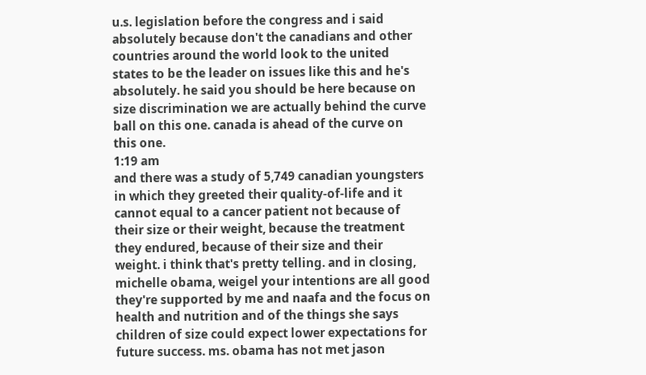u.s. legislation before the congress and i said absolutely because don't the canadians and other countries around the world look to the united states to be the leader on issues like this and he's absolutely. he said you should be here because on size discrimination we are actually behind the curve ball on this one. canada is ahead of the curve on this one.
1:19 am
and there was a study of 5,749 canadian youngsters in which they greeted their quality-of-life and it cannot equal to a cancer patient not because of their size or their weight, because the treatment they endured, because of their size and their weight. i think that's pretty telling. and in closing, michelle obama, weigel your intentions are all good they're supported by me and naafa and the focus on health and nutrition and of the things she says children of size could expect lower expectations for future success. ms. obama has not met jason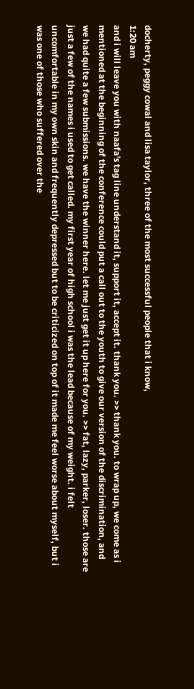docherty, peggy cowal and lisa taylor, three of the most successful people that i know,
1:20 am
and i will leave you with naafa's tag line understand it, support it, accept it. thank you. >> thank you. to wrap up, we come as i mentioned at the beginning of the conference could put a call out to the youth to give our version of the discrimination, and we had quite a few submissions. we have the winner here. let me just get it up here for you. >> fat, lazy, parker, loser. those are just a few of the names i used to get called. my first year of high school i was the lead because of my weight. i felt uncomfortable in my own skin and frequently depressed but to be criticized on top of it made me feel worse about myself, but i was one of those who suffered over the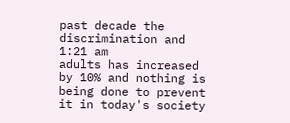past decade the discrimination and
1:21 am
adults has increased by 10% and nothing is being done to prevent it in today's society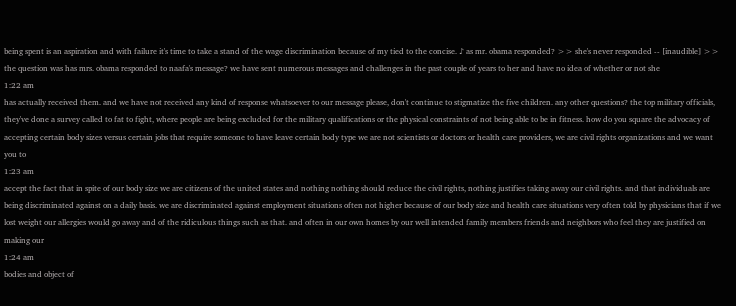being spent is an aspiration and with failure it's time to take a stand of the wage discrimination because of my tied to the concise. ♪ as mr. obama responded? >> she's never responded -- [inaudible] >> the question was has mrs. obama responded to naafa's message? we have sent numerous messages and challenges in the past couple of years to her and have no idea of whether or not she
1:22 am
has actually received them. and we have not received any kind of response whatsoever to our message please, don't continue to stigmatize the five children. any other questions? the top military officials, they've done a survey called to fat to fight, where people are being excluded for the military qualifications or the physical constraints of not being able to be in fitness. how do you square the advocacy of accepting certain body sizes versus certain jobs that require someone to have leave certain body type we are not scientists or doctors or health care providers, we are civil rights organizations and we want you to
1:23 am
accept the fact that in spite of our body size we are citizens of the united states and nothing nothing should reduce the civil rights, nothing justifies taking away our civil rights. and that individuals are being discriminated against on a daily basis. we are discriminated against employment situations often not higher because of our body size and health care situations very often told by physicians that if we lost weight our allergies would go away and of the ridiculous things such as that. and often in our own homes by our well intended family members friends and neighbors who feel they are justified on making our
1:24 am
bodies and object of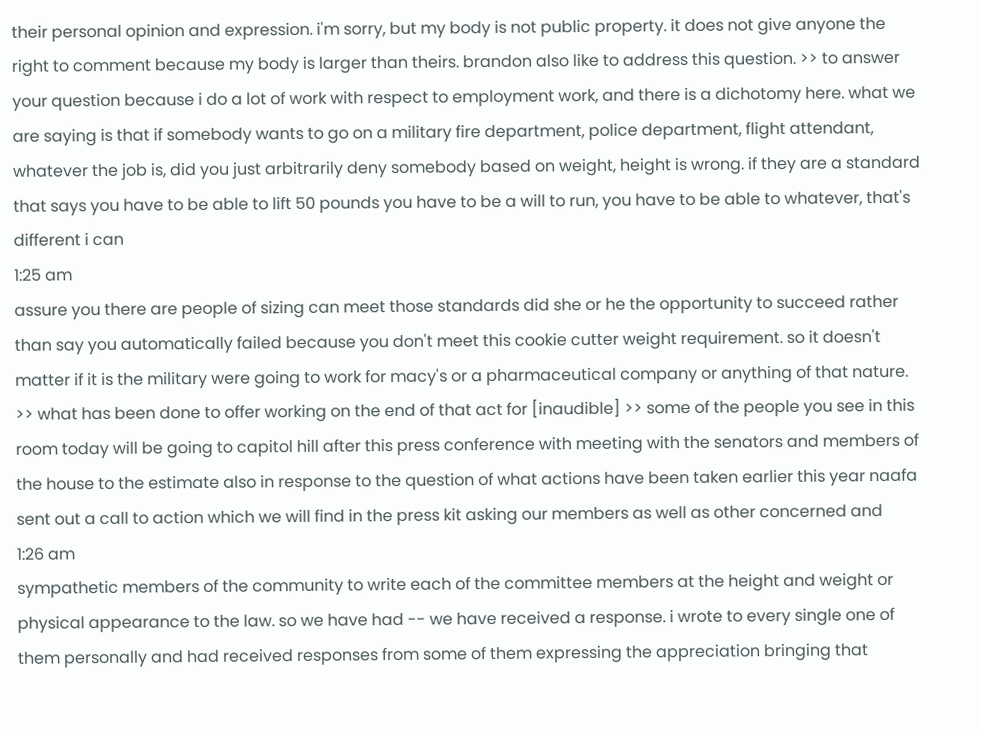their personal opinion and expression. i'm sorry, but my body is not public property. it does not give anyone the right to comment because my body is larger than theirs. brandon also like to address this question. >> to answer your question because i do a lot of work with respect to employment work, and there is a dichotomy here. what we are saying is that if somebody wants to go on a military fire department, police department, flight attendant, whatever the job is, did you just arbitrarily deny somebody based on weight, height is wrong. if they are a standard that says you have to be able to lift 50 pounds you have to be a will to run, you have to be able to whatever, that's different i can
1:25 am
assure you there are people of sizing can meet those standards did she or he the opportunity to succeed rather than say you automatically failed because you don't meet this cookie cutter weight requirement. so it doesn't matter if it is the military were going to work for macy's or a pharmaceutical company or anything of that nature. >> what has been done to offer working on the end of that act for [inaudible] >> some of the people you see in this room today will be going to capitol hill after this press conference with meeting with the senators and members of the house to the estimate also in response to the question of what actions have been taken earlier this year naafa sent out a call to action which we will find in the press kit asking our members as well as other concerned and
1:26 am
sympathetic members of the community to write each of the committee members at the height and weight or physical appearance to the law. so we have had -- we have received a response. i wrote to every single one of them personally and had received responses from some of them expressing the appreciation bringing that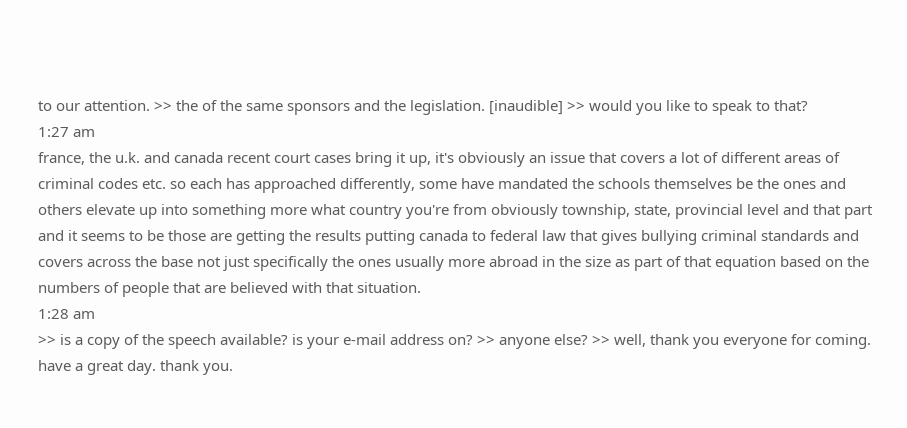to our attention. >> the of the same sponsors and the legislation. [inaudible] >> would you like to speak to that?
1:27 am
france, the u.k. and canada recent court cases bring it up, it's obviously an issue that covers a lot of different areas of criminal codes etc. so each has approached differently, some have mandated the schools themselves be the ones and others elevate up into something more what country you're from obviously township, state, provincial level and that part and it seems to be those are getting the results putting canada to federal law that gives bullying criminal standards and covers across the base not just specifically the ones usually more abroad in the size as part of that equation based on the numbers of people that are believed with that situation.
1:28 am
>> is a copy of the speech available? is your e-mail address on? >> anyone else? >> well, thank you everyone for coming. have a great day. thank you.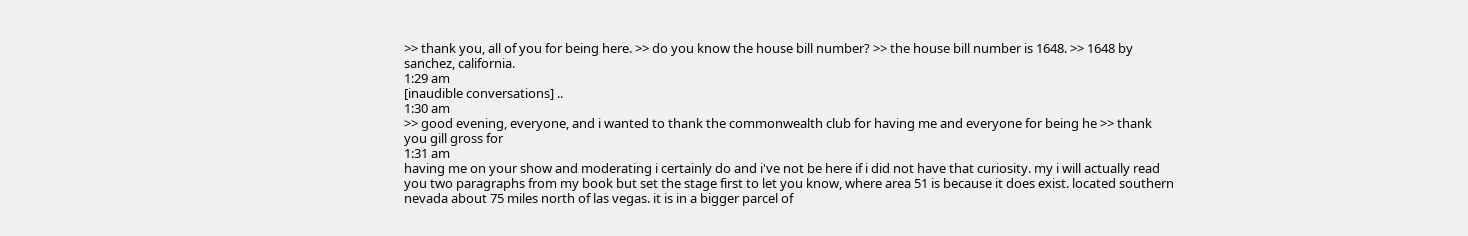>> thank you, all of you for being here. >> do you know the house bill number? >> the house bill number is 1648. >> 1648 by sanchez, california.
1:29 am
[inaudible conversations] ..
1:30 am
>> good evening, everyone, and i wanted to thank the commonwealth club for having me and everyone for being he >> thank you gill gross for
1:31 am
having me on your show and moderating i certainly do and i've not be here if i did not have that curiosity. my i will actually read you two paragraphs from my book but set the stage first to let you know, where area 51 is because it does exist. located southern nevada about 75 miles north of las vegas. it is in a bigger parcel of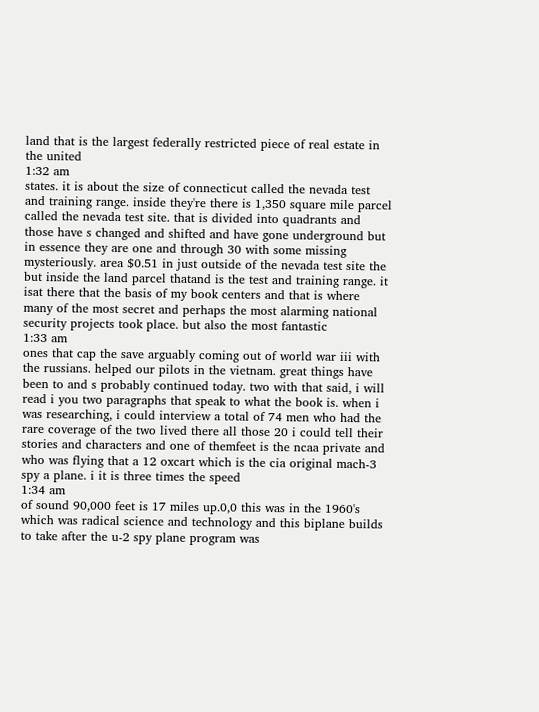land that is the largest federally restricted piece of real estate in the united
1:32 am
states. it is about the size of connecticut called the nevada test and training range. inside they're there is 1,350 square mile parcel called the nevada test site. that is divided into quadrants and those have s changed and shifted and have gone underground but in essence they are one and through 30 with some missing mysteriously. area $0.51 in just outside of the nevada test site the but inside the land parcel thatand is the test and training range. it isat there that the basis of my book centers and that is where many of the most secret and perhaps the most alarming national security projects took place. but also the most fantastic
1:33 am
ones that cap the save arguably coming out of world war iii with the russians. helped our pilots in the vietnam. great things have been to and s probably continued today. two with that said, i will read i you two paragraphs that speak to what the book is. when i was researching, i could interview a total of 74 men who had the rare coverage of the two lived there all those 20 i could tell their stories and characters and one of themfeet is the ncaa private and who was flying that a 12 oxcart which is the cia original mach-3 spy a plane. i it is three times the speed
1:34 am
of sound 90,000 feet is 17 miles up.0,0 this was in the 1960's which was radical science and technology and this biplane builds to take after the u-2 spy plane program was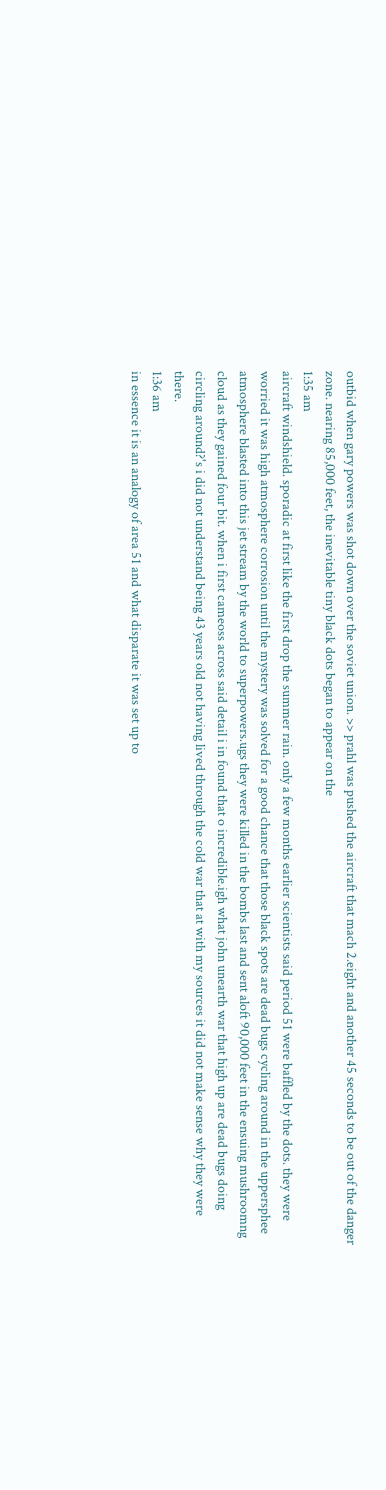outbid when gary powers was shot down over the soviet union. >> prahl was pushed the aircraft that mach 2.eight and another 45 seconds to be out of the danger zone. nearing 85,000 feet, the inevitable tiny black dots began to appear on the
1:35 am
aircraft windshield. sporadic at first like the first drop the summer rain. only a few months earlier scientists said period 51 were baffled by the dots. they were worried it was high atmosphere corrosion until the mystery was solved for a good chance that those black spots are dead bugs cycling around in the uppersphee atmosphere blasted into this jet stream by the world to superpowers.ugs they were killed in the bombs last and sent aloft 90,000 feet in the ensuing mushroomng cloud as they gained four bit. when i first cameoss across said detail i in found that o incredible.igh what john unearth war that high up are dead bugs doing circling around?'s i did not understand being 43 years old not having lived through the cold war that at with my sources it did not make sense why they were there.
1:36 am
in essence it is an analogy of area 51 and what disparate it was set up to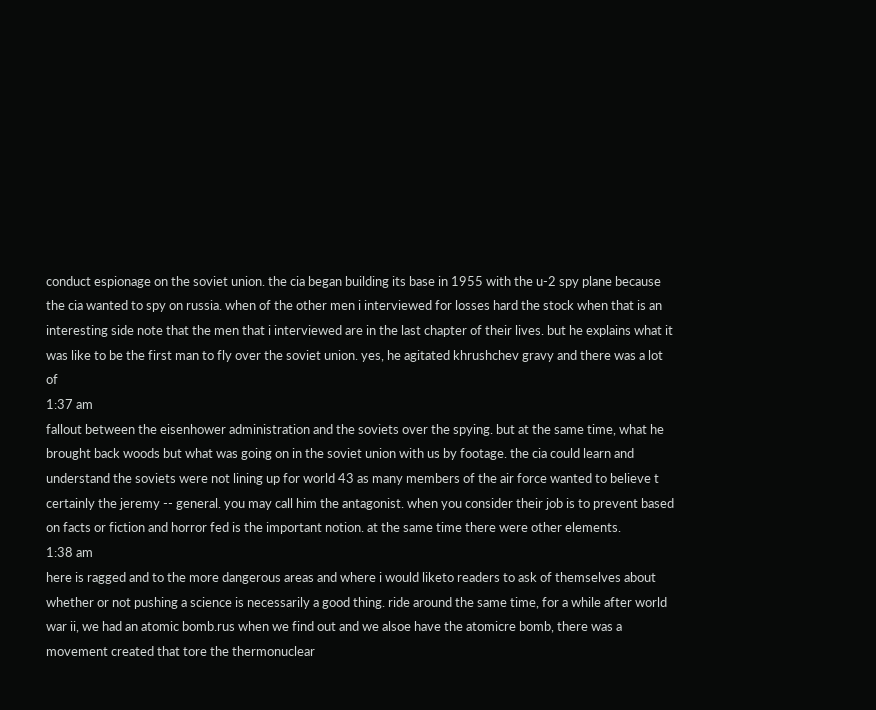conduct espionage on the soviet union. the cia began building its base in 1955 with the u-2 spy plane because the cia wanted to spy on russia. when of the other men i interviewed for losses hard the stock when that is an interesting side note that the men that i interviewed are in the last chapter of their lives. but he explains what it was like to be the first man to fly over the soviet union. yes, he agitated khrushchev gravy and there was a lot of
1:37 am
fallout between the eisenhower administration and the soviets over the spying. but at the same time, what he brought back woods but what was going on in the soviet union with us by footage. the cia could learn and understand the soviets were not lining up for world 43 as many members of the air force wanted to believe t certainly the jeremy -- general. you may call him the antagonist. when you consider their job is to prevent based on facts or fiction and horror fed is the important notion. at the same time there were other elements.
1:38 am
here is ragged and to the more dangerous areas and where i would liketo readers to ask of themselves about whether or not pushing a science is necessarily a good thing. ride around the same time, for a while after world war ii, we had an atomic bomb.rus when we find out and we alsoe have the atomicre bomb, there was a movement created that tore the thermonuclear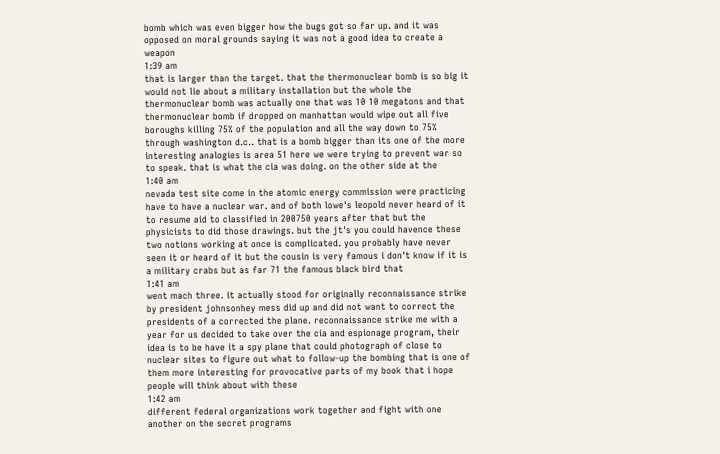bomb which was even bigger how the bugs got so far up. and it was opposed on moral grounds saying it was not a good idea to create a weapon
1:39 am
that is larger than the target. that the thermonuclear bomb is so big it would not lie about a military installation but the whole the thermonuclear bomb was actually one that was 10 10 megatons and that thermonuclear bomb if dropped on manhattan would wipe out all five boroughs killing 75% of the population and all the way down to 75% through washington d.c.. that is a bomb bigger than its one of the more interesting analogies is area 51 here we were trying to prevent war so to speak. that is what the cia was doing. on the other side at the
1:40 am
nevada test site come in the atomic energy commission were practicing have to have a nuclear war. and of both lowe's leopold never heard of it to resume aid to classified in 200750 years after that but the physicists to did those drawings. but the jt's you could havence these two notions working at once is complicated. you probably have never seen it or heard of it but the cousin is very famous i don't know if it is a military crabs but as far 71 the famous black bird that
1:41 am
went mach three. it actually stood for originally reconnaissance strike by president johnsonhey mess did up and did not want to correct the presidents of a corrected the plane. reconnaissance strike me with a year for us decided to take over the cia and espionage program, their idea is to be have it a spy plane that could photograph of close to nuclear sites to figure out what to follow-up the bombing that is one of them more interesting for provocative parts of my book that i hope people will think about with these
1:42 am
different federal organizations work together and fight with one another on the secret programs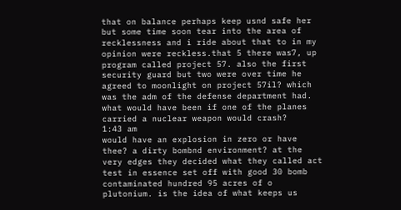that on balance perhaps keep usnd safe her but some time soon tear into the area of recklessness and i ride about that to in my opinion were reckless.that 5 there was7, up program called project 57. also the first security guard but two were over time he agreed to moonlight on project 57il? which was the adm of the defense department had. what would have been if one of the planes carried a nuclear weapon would crash?
1:43 am
would have an explosion in zero or have thee? a dirty bombnd environment? at the very edges they decided what they called act test in essence set off with good 30 bomb contaminated hundred 95 acres of o plutonium. is the idea of what keeps us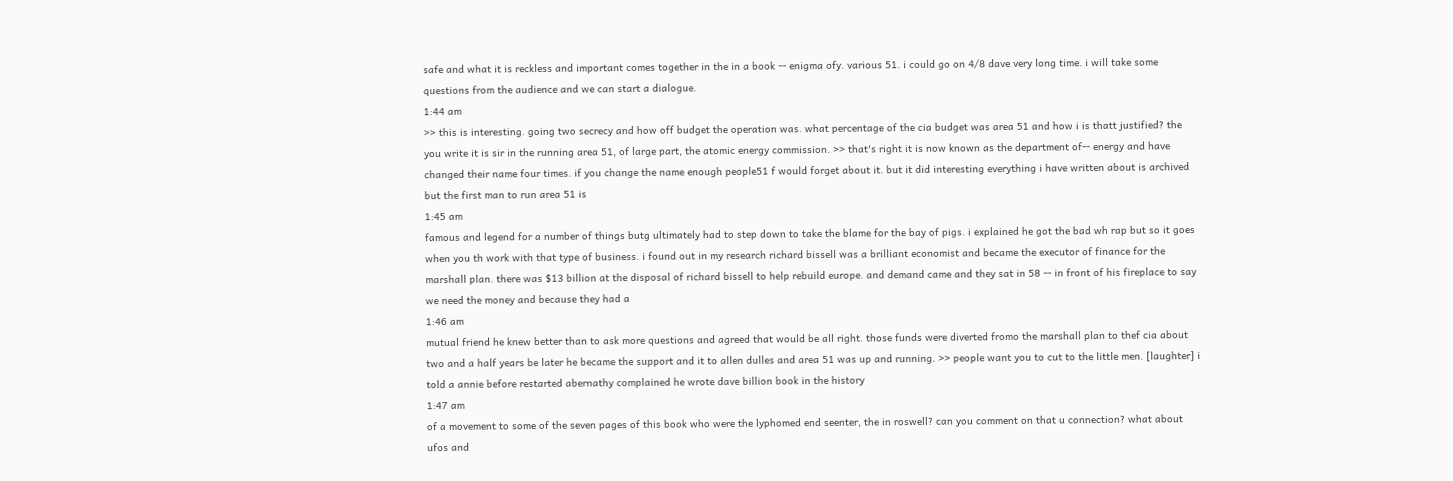safe and what it is reckless and important comes together in the in a book -- enigma ofy. various 51. i could go on 4/8 dave very long time. i will take some questions from the audience and we can start a dialogue.
1:44 am
>> this is interesting. going two secrecy and how off budget the operation was. what percentage of the cia budget was area 51 and how i is thatt justified? the you write it is sir in the running area 51, of large part, the atomic energy commission. >> that's right it is now known as the department of-- energy and have changed their name four times. if you change the name enough people51 f would forget about it. but it did interesting everything i have written about is archived but the first man to run area 51 is
1:45 am
famous and legend for a number of things butg ultimately had to step down to take the blame for the bay of pigs. i explained he got the bad wh rap but so it goes when you th work with that type of business. i found out in my research richard bissell was a brilliant economist and became the executor of finance for the marshall plan. there was $13 billion at the disposal of richard bissell to help rebuild europe. and demand came and they sat in 58 -- in front of his fireplace to say we need the money and because they had a
1:46 am
mutual friend he knew better than to ask more questions and agreed that would be all right. those funds were diverted fromo the marshall plan to thef cia about two and a half years be later he became the support and it to allen dulles and area 51 was up and running. >> people want you to cut to the little men. [laughter] i told a annie before restarted abernathy complained he wrote dave billion book in the history
1:47 am
of a movement to some of the seven pages of this book who were the lyphomed end seenter, the in roswell? can you comment on that u connection? what about ufos and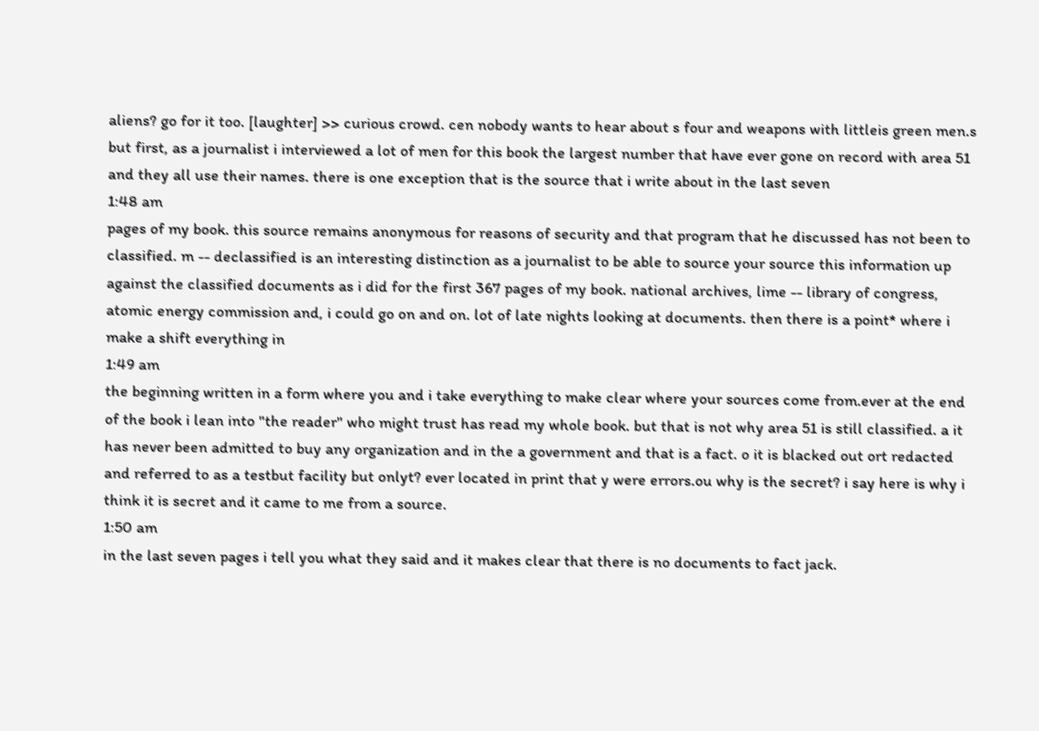aliens? go for it too. [laughter] >> curious crowd. cen nobody wants to hear about s four and weapons with littleis green men.s but first, as a journalist i interviewed a lot of men for this book the largest number that have ever gone on record with area 51 and they all use their names. there is one exception that is the source that i write about in the last seven
1:48 am
pages of my book. this source remains anonymous for reasons of security and that program that he discussed has not been to classified. m -- declassified is an interesting distinction as a journalist to be able to source your source this information up against the classified documents as i did for the first 367 pages of my book. national archives, lime -- library of congress, atomic energy commission and, i could go on and on. lot of late nights looking at documents. then there is a point* where i make a shift everything in
1:49 am
the beginning written in a form where you and i take everything to make clear where your sources come from.ever at the end of the book i lean into "the reader" who might trust has read my whole book. but that is not why area 51 is still classified. a it has never been admitted to buy any organization and in the a government and that is a fact. o it is blacked out ort redacted and referred to as a testbut facility but onlyt? ever located in print that y were errors.ou why is the secret? i say here is why i think it is secret and it came to me from a source.
1:50 am
in the last seven pages i tell you what they said and it makes clear that there is no documents to fact jack.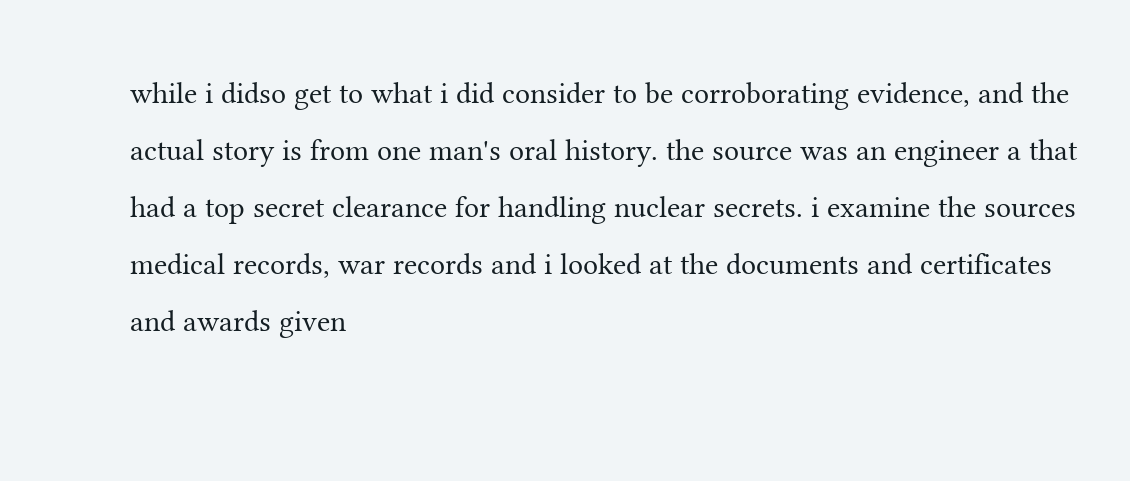while i didso get to what i did consider to be corroborating evidence, and the actual story is from one man's oral history. the source was an engineer a that had a top secret clearance for handling nuclear secrets. i examine the sources medical records, war records and i looked at the documents and certificates and awards given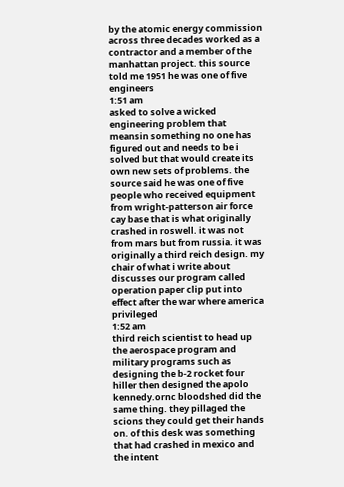by the atomic energy commission across three decades worked as a contractor and a member of the manhattan project. this source told me 1951 he was one of five engineers
1:51 am
asked to solve a wicked engineering problem that meansin something no one has figured out and needs to be i solved but that would create its own new sets of problems. the source said he was one of five people who received equipment from wright-patterson air force cay base that is what originally crashed in roswell. it was not from mars but from russia. it was originally a third reich design. my chair of what i write about discusses our program called operation paper clip put into effect after the war where america privileged
1:52 am
third reich scientist to head up the aerospace program and military programs such as designing the b-2 rocket four hiller then designed the apolo kennedy.ornc bloodshed did the same thing. they pillaged the scions they could get their hands on. of this desk was something that had crashed in mexico and the intent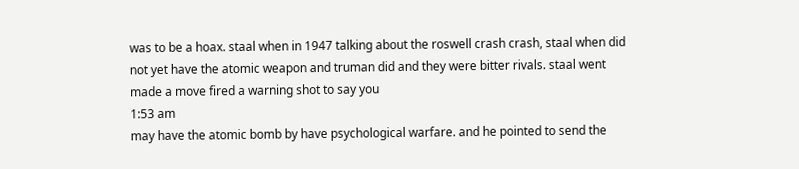was to be a hoax. staal when in 1947 talking about the roswell crash crash, staal when did not yet have the atomic weapon and truman did and they were bitter rivals. staal went made a move fired a warning shot to say you
1:53 am
may have the atomic bomb by have psychological warfare. and he pointed to send the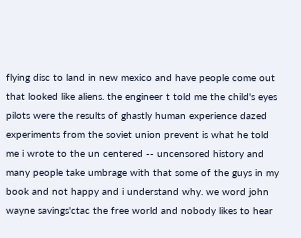flying disc to land in new mexico and have people come out that looked like aliens. the engineer t told me the child's eyes pilots were the results of ghastly human experience dazed experiments from the soviet union prevent is what he told me i wrote to the un centered -- uncensored history and many people take umbrage with that some of the guys in my book and not happy and i understand why. we word john wayne savings'ctac the free world and nobody likes to hear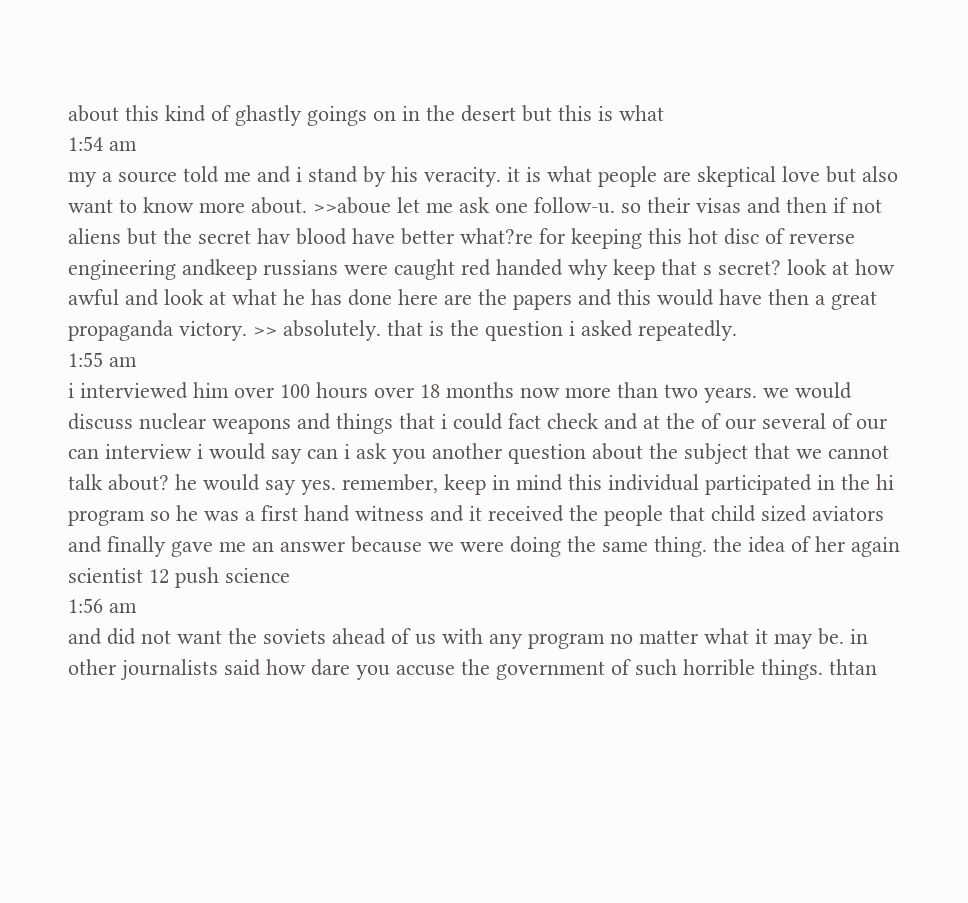about this kind of ghastly goings on in the desert but this is what
1:54 am
my a source told me and i stand by his veracity. it is what people are skeptical love but also want to know more about. >>aboue let me ask one follow-u. so their visas and then if not aliens but the secret hav blood have better what?re for keeping this hot disc of reverse engineering andkeep russians were caught red handed why keep that s secret? look at how awful and look at what he has done here are the papers and this would have then a great propaganda victory. >> absolutely. that is the question i asked repeatedly.
1:55 am
i interviewed him over 100 hours over 18 months now more than two years. we would discuss nuclear weapons and things that i could fact check and at the of our several of our can interview i would say can i ask you another question about the subject that we cannot talk about? he would say yes. remember, keep in mind this individual participated in the hi program so he was a first hand witness and it received the people that child sized aviators and finally gave me an answer because we were doing the same thing. the idea of her again scientist 12 push science
1:56 am
and did not want the soviets ahead of us with any program no matter what it may be. in other journalists said how dare you accuse the government of such horrible things. thtan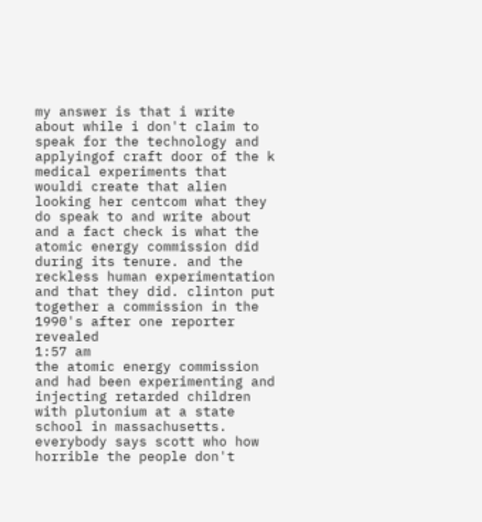my answer is that i write about while i don't claim to speak for the technology and applyingof craft door of the k medical experiments that wouldi create that alien looking her centcom what they do speak to and write about and a fact check is what the atomic energy commission did during its tenure. and the reckless human experimentation and that they did. clinton put together a commission in the 1990's after one reporter revealed
1:57 am
the atomic energy commission and had been experimenting and injecting retarded children with plutonium at a state school in massachusetts. everybody says scott who how horrible the people don't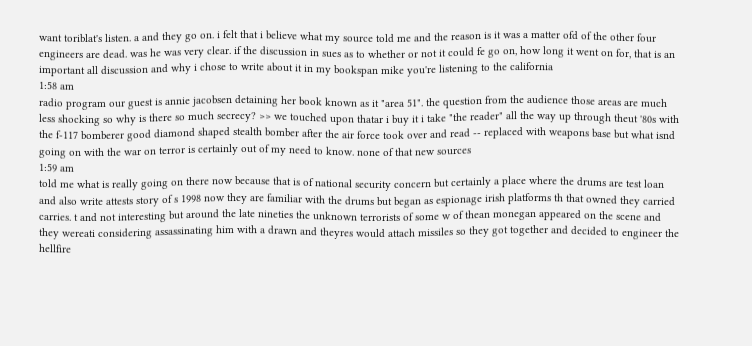want toriblat's listen. a and they go on. i felt that i believe what my source told me and the reason is it was a matter ofd of the other four engineers are dead. was he was very clear. if the discussion in sues as to whether or not it could fe go on, how long it went on for, that is an important all discussion and why i chose to write about it in my bookspan mike you're listening to the california
1:58 am
radio program our guest is annie jacobsen detaining her book known as it "area 51". the question from the audience those areas are much less shocking so why is there so much secrecy? >> we touched upon thatar i buy it i take "the reader" all the way up through theut '80s with the f-117 bomberer good diamond shaped stealth bomber after the air force took over and read -- replaced with weapons base but what isnd going on with the war on terror is certainly out of my need to know. none of that new sources
1:59 am
told me what is really going on there now because that is of national security concern but certainly a place where the drums are test loan and also write attests story of s 1998 now they are familiar with the drums but began as espionage irish platforms th that owned they carried carries. t and not interesting but around the late nineties the unknown terrorists of some w of thean monegan appeared on the scene and they wereati considering assassinating him with a drawn and theyres would attach missiles so they got together and decided to engineer the hellfire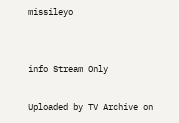missileyo


info Stream Only

Uploaded by TV Archive on